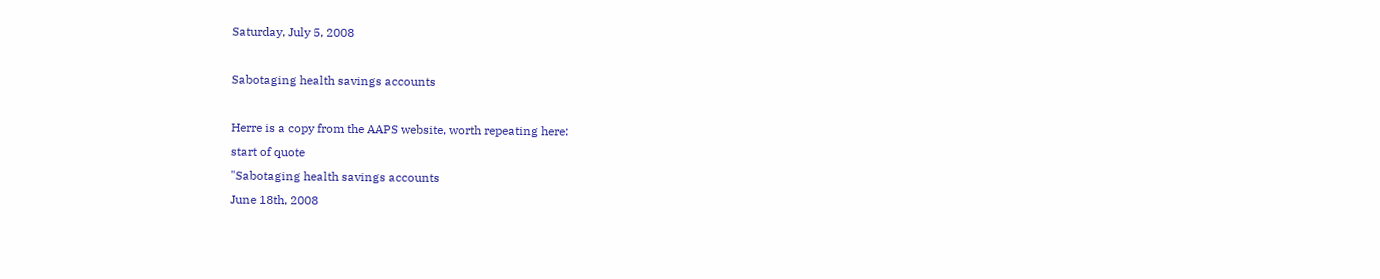Saturday, July 5, 2008

Sabotaging health savings accounts

Herre is a copy from the AAPS website, worth repeating here:
start of quote
"Sabotaging health savings accounts
June 18th, 2008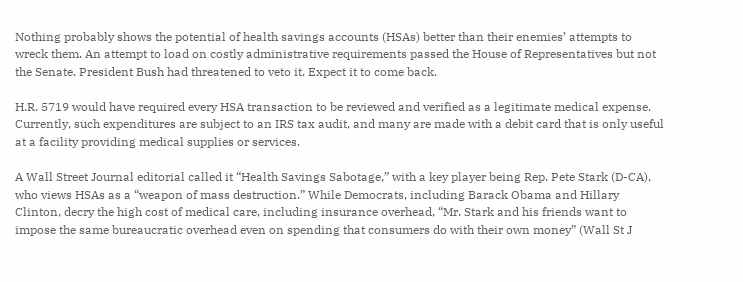Nothing probably shows the potential of health savings accounts (HSAs) better than their enemies’ attempts to wreck them. An attempt to load on costly administrative requirements passed the House of Representatives but not the Senate. President Bush had threatened to veto it. Expect it to come back.

H.R. 5719 would have required every HSA transaction to be reviewed and verified as a legitimate medical expense. Currently, such expenditures are subject to an IRS tax audit, and many are made with a debit card that is only useful at a facility providing medical supplies or services.

A Wall Street Journal editorial called it “Health Savings Sabotage,” with a key player being Rep. Pete Stark (D-CA), who views HSAs as a “weapon of mass destruction.” While Democrats, including Barack Obama and Hillary Clinton, decry the high cost of medical care, including insurance overhead, “Mr. Stark and his friends want to impose the same bureaucratic overhead even on spending that consumers do with their own money” (Wall St J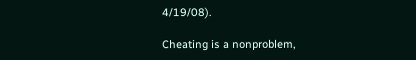4/19/08).

Cheating is a nonproblem,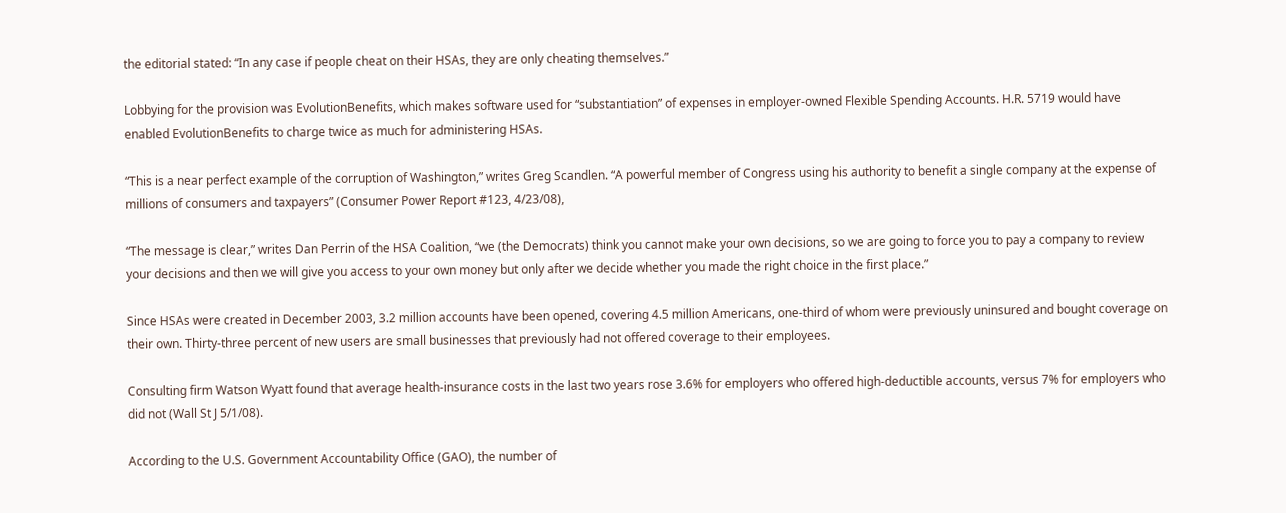the editorial stated: “In any case if people cheat on their HSAs, they are only cheating themselves.”

Lobbying for the provision was EvolutionBenefits, which makes software used for “substantiation” of expenses in employer-owned Flexible Spending Accounts. H.R. 5719 would have enabled EvolutionBenefits to charge twice as much for administering HSAs.

“This is a near perfect example of the corruption of Washington,” writes Greg Scandlen. “A powerful member of Congress using his authority to benefit a single company at the expense of millions of consumers and taxpayers” (Consumer Power Report #123, 4/23/08),

“The message is clear,” writes Dan Perrin of the HSA Coalition, “we (the Democrats) think you cannot make your own decisions, so we are going to force you to pay a company to review your decisions and then we will give you access to your own money but only after we decide whether you made the right choice in the first place.”

Since HSAs were created in December 2003, 3.2 million accounts have been opened, covering 4.5 million Americans, one-third of whom were previously uninsured and bought coverage on their own. Thirty-three percent of new users are small businesses that previously had not offered coverage to their employees.

Consulting firm Watson Wyatt found that average health-insurance costs in the last two years rose 3.6% for employers who offered high-deductible accounts, versus 7% for employers who did not (Wall St J 5/1/08).

According to the U.S. Government Accountability Office (GAO), the number of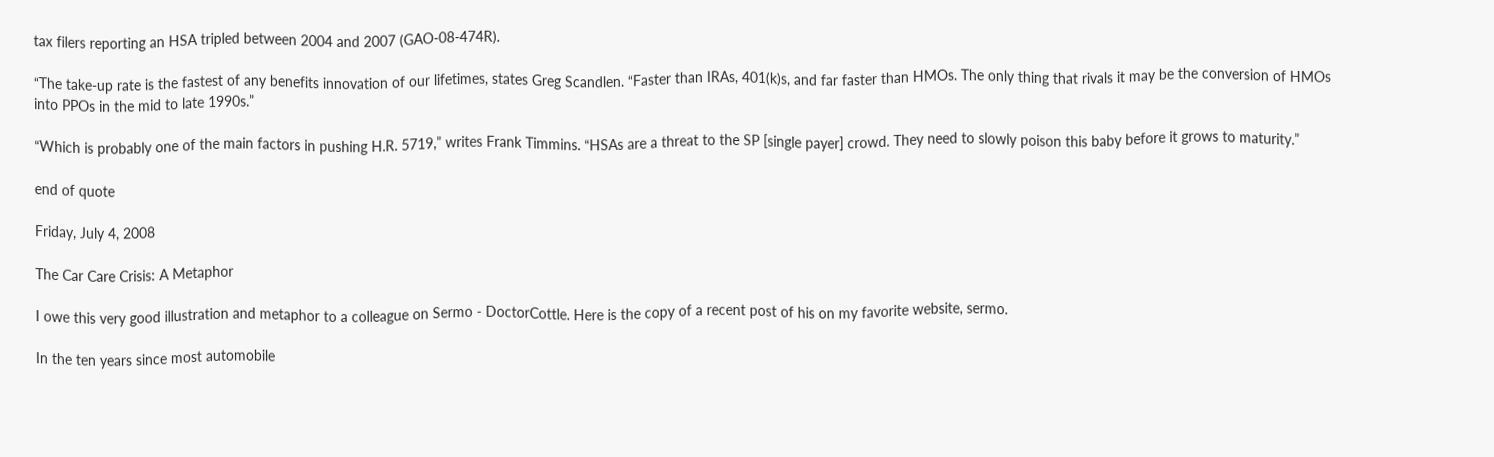tax filers reporting an HSA tripled between 2004 and 2007 (GAO-08-474R).

“The take-up rate is the fastest of any benefits innovation of our lifetimes, states Greg Scandlen. “Faster than IRAs, 401(k)s, and far faster than HMOs. The only thing that rivals it may be the conversion of HMOs into PPOs in the mid to late 1990s.”

“Which is probably one of the main factors in pushing H.R. 5719,” writes Frank Timmins. “HSAs are a threat to the SP [single payer] crowd. They need to slowly poison this baby before it grows to maturity.”

end of quote

Friday, July 4, 2008

The Car Care Crisis: A Metaphor

I owe this very good illustration and metaphor to a colleague on Sermo - DoctorCottle. Here is the copy of a recent post of his on my favorite website, sermo.

In the ten years since most automobile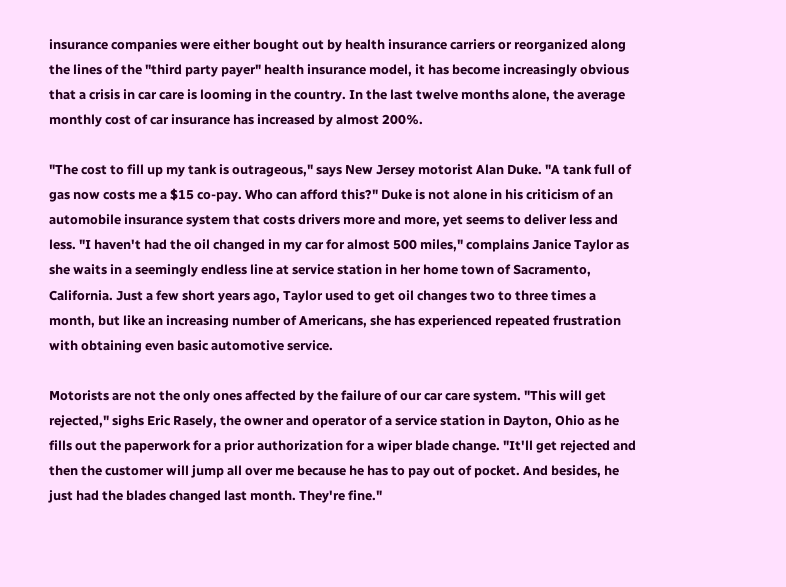insurance companies were either bought out by health insurance carriers or reorganized along the lines of the "third party payer" health insurance model, it has become increasingly obvious that a crisis in car care is looming in the country. In the last twelve months alone, the average monthly cost of car insurance has increased by almost 200%.

"The cost to fill up my tank is outrageous," says New Jersey motorist Alan Duke. "A tank full of gas now costs me a $15 co-pay. Who can afford this?" Duke is not alone in his criticism of an automobile insurance system that costs drivers more and more, yet seems to deliver less and less. "I haven't had the oil changed in my car for almost 500 miles," complains Janice Taylor as she waits in a seemingly endless line at service station in her home town of Sacramento, California. Just a few short years ago, Taylor used to get oil changes two to three times a month, but like an increasing number of Americans, she has experienced repeated frustration with obtaining even basic automotive service.

Motorists are not the only ones affected by the failure of our car care system. "This will get rejected," sighs Eric Rasely, the owner and operator of a service station in Dayton, Ohio as he fills out the paperwork for a prior authorization for a wiper blade change. "It'll get rejected and then the customer will jump all over me because he has to pay out of pocket. And besides, he just had the blades changed last month. They're fine."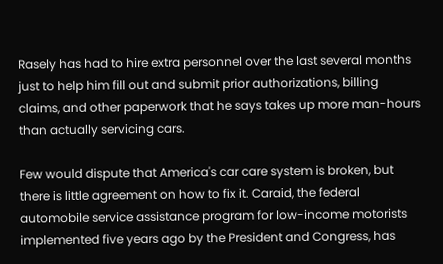Rasely has had to hire extra personnel over the last several months just to help him fill out and submit prior authorizations, billing claims, and other paperwork that he says takes up more man-hours than actually servicing cars.

Few would dispute that America's car care system is broken, but there is little agreement on how to fix it. Caraid, the federal automobile service assistance program for low-income motorists implemented five years ago by the President and Congress, has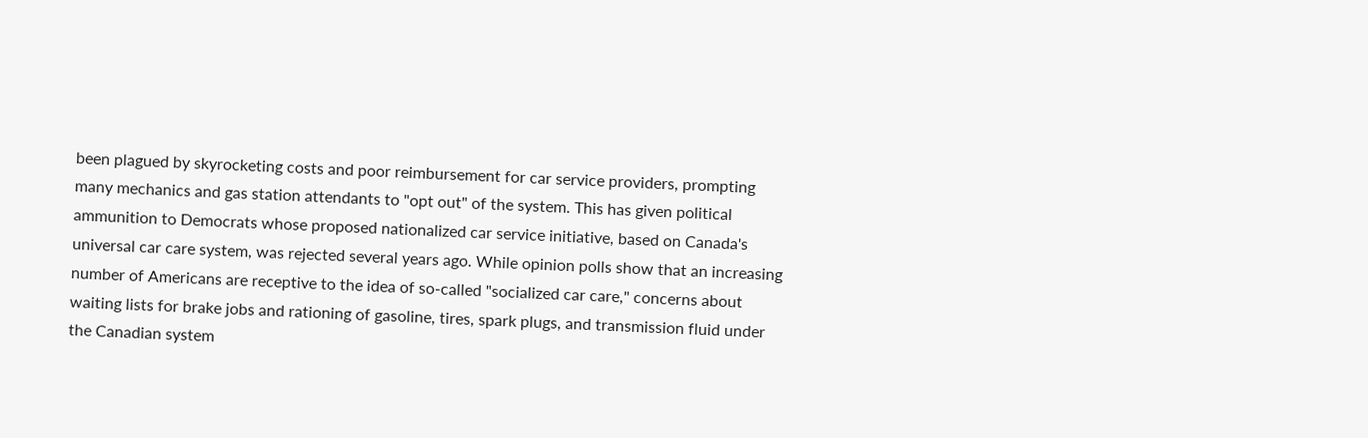been plagued by skyrocketing costs and poor reimbursement for car service providers, prompting many mechanics and gas station attendants to "opt out" of the system. This has given political ammunition to Democrats whose proposed nationalized car service initiative, based on Canada's universal car care system, was rejected several years ago. While opinion polls show that an increasing number of Americans are receptive to the idea of so-called "socialized car care," concerns about waiting lists for brake jobs and rationing of gasoline, tires, spark plugs, and transmission fluid under the Canadian system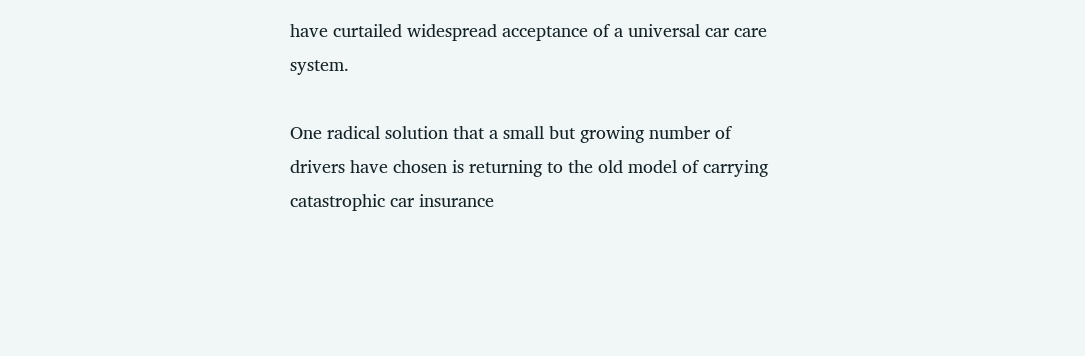have curtailed widespread acceptance of a universal car care system.

One radical solution that a small but growing number of drivers have chosen is returning to the old model of carrying catastrophic car insurance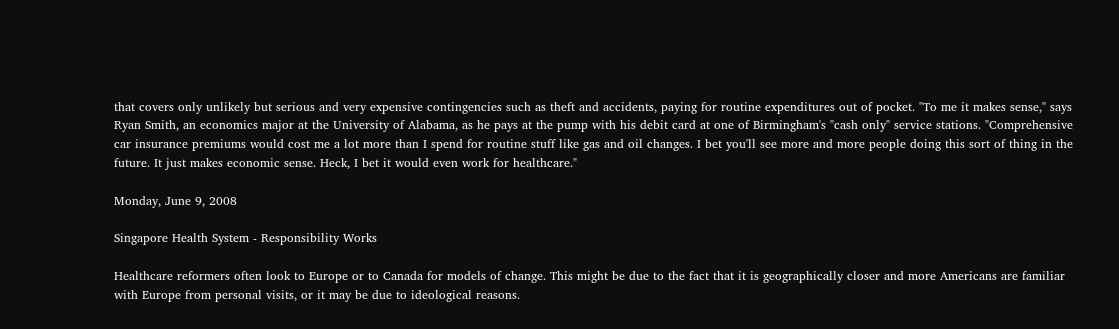that covers only unlikely but serious and very expensive contingencies such as theft and accidents, paying for routine expenditures out of pocket. "To me it makes sense," says Ryan Smith, an economics major at the University of Alabama, as he pays at the pump with his debit card at one of Birmingham's "cash only" service stations. "Comprehensive car insurance premiums would cost me a lot more than I spend for routine stuff like gas and oil changes. I bet you'll see more and more people doing this sort of thing in the future. It just makes economic sense. Heck, I bet it would even work for healthcare."

Monday, June 9, 2008

Singapore Health System - Responsibility Works

Healthcare reformers often look to Europe or to Canada for models of change. This might be due to the fact that it is geographically closer and more Americans are familiar with Europe from personal visits, or it may be due to ideological reasons.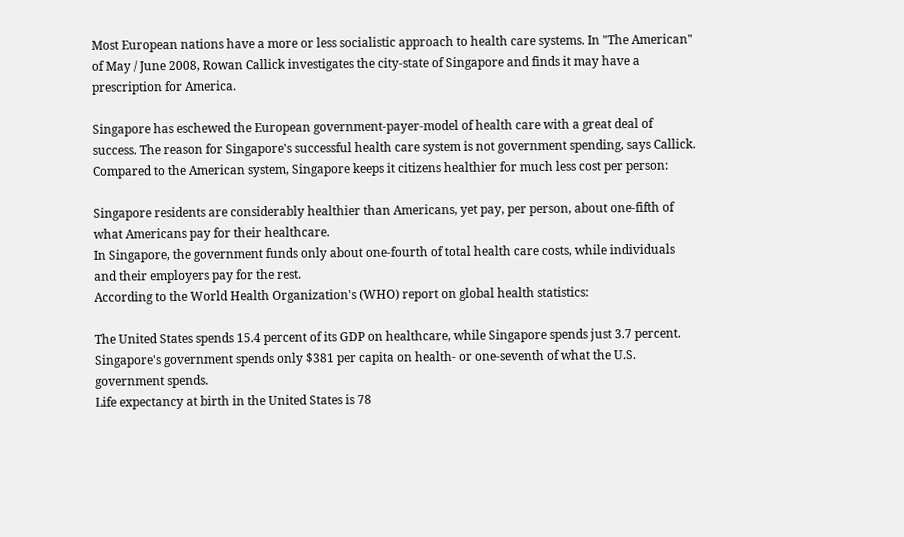Most European nations have a more or less socialistic approach to health care systems. In "The American" of May / June 2008, Rowan Callick investigates the city-state of Singapore and finds it may have a prescription for America.

Singapore has eschewed the European government-payer-model of health care with a great deal of success. The reason for Singapore's successful health care system is not government spending, says Callick. Compared to the American system, Singapore keeps it citizens healthier for much less cost per person:

Singapore residents are considerably healthier than Americans, yet pay, per person, about one-fifth of what Americans pay for their healthcare.
In Singapore, the government funds only about one-fourth of total health care costs, while individuals and their employers pay for the rest.
According to the World Health Organization's (WHO) report on global health statistics:

The United States spends 15.4 percent of its GDP on healthcare, while Singapore spends just 3.7 percent.
Singapore's government spends only $381 per capita on health- or one-seventh of what the U.S. government spends.
Life expectancy at birth in the United States is 78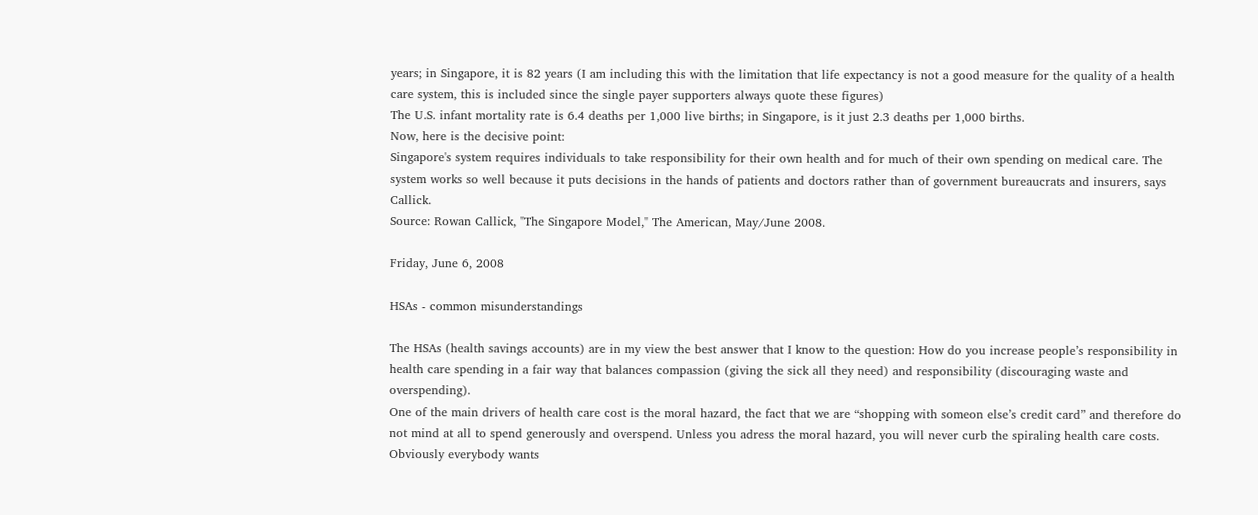years; in Singapore, it is 82 years (I am including this with the limitation that life expectancy is not a good measure for the quality of a health care system, this is included since the single payer supporters always quote these figures)
The U.S. infant mortality rate is 6.4 deaths per 1,000 live births; in Singapore, is it just 2.3 deaths per 1,000 births.
Now, here is the decisive point:
Singapore's system requires individuals to take responsibility for their own health and for much of their own spending on medical care. The system works so well because it puts decisions in the hands of patients and doctors rather than of government bureaucrats and insurers, says Callick.
Source: Rowan Callick, "The Singapore Model," The American, May/June 2008.

Friday, June 6, 2008

HSAs - common misunderstandings

The HSAs (health savings accounts) are in my view the best answer that I know to the question: How do you increase people’s responsibility in health care spending in a fair way that balances compassion (giving the sick all they need) and responsibility (discouraging waste and overspending).
One of the main drivers of health care cost is the moral hazard, the fact that we are “shopping with someon else’s credit card” and therefore do not mind at all to spend generously and overspend. Unless you adress the moral hazard, you will never curb the spiraling health care costs. Obviously everybody wants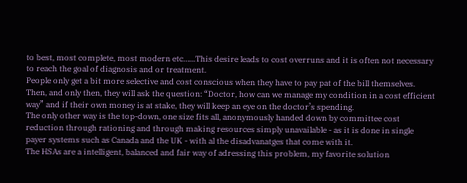to best, most complete, most modern etc…...This desire leads to cost overruns and it is often not necessary to reach the goal of diagnosis and or treatment.
People only get a bit more selective and cost conscious when they have to pay pat of the bill themselves. Then, and only then, they will ask the question: “Doctor, how can we manage my condition in a cost efficient way” and if their own money is at stake, they will keep an eye on the doctor’s spending.
The only other way is the top-down, one size fits all, anonymously handed down by committee cost reduction through rationing and through making resources simply unavailable - as it is done in single payer systems such as Canada and the UK - with al the disadvanatges that come with it.
The HSAs are a intelligent, balanced and fair way of adressing this problem, my favorite solution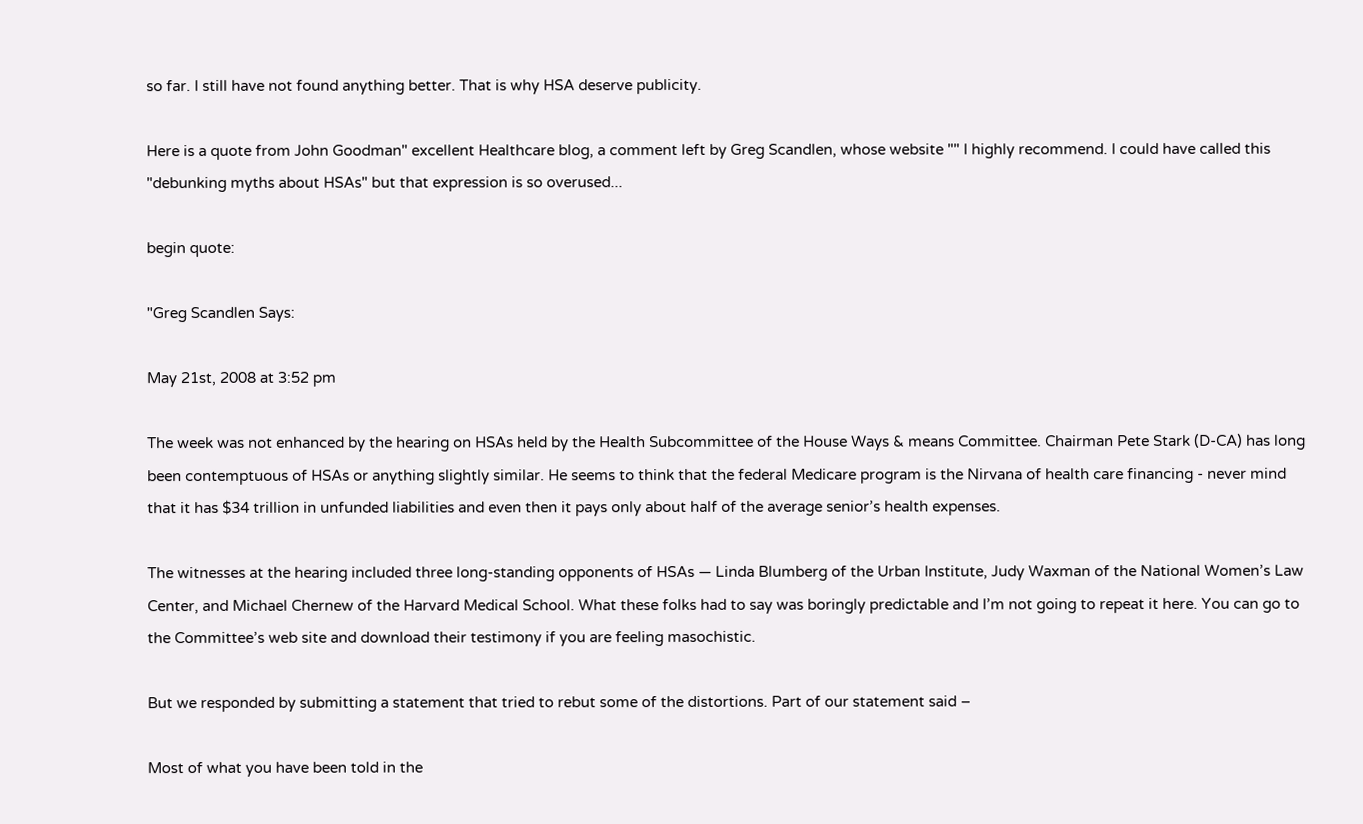so far. I still have not found anything better. That is why HSA deserve publicity.

Here is a quote from John Goodman" excellent Healthcare blog, a comment left by Greg Scandlen, whose website "" I highly recommend. I could have called this "debunking myths about HSAs" but that expression is so overused...

begin quote:

"Greg Scandlen Says:

May 21st, 2008 at 3:52 pm

The week was not enhanced by the hearing on HSAs held by the Health Subcommittee of the House Ways & means Committee. Chairman Pete Stark (D-CA) has long been contemptuous of HSAs or anything slightly similar. He seems to think that the federal Medicare program is the Nirvana of health care financing - never mind that it has $34 trillion in unfunded liabilities and even then it pays only about half of the average senior’s health expenses.

The witnesses at the hearing included three long-standing opponents of HSAs — Linda Blumberg of the Urban Institute, Judy Waxman of the National Women’s Law Center, and Michael Chernew of the Harvard Medical School. What these folks had to say was boringly predictable and I’m not going to repeat it here. You can go to the Committee’s web site and download their testimony if you are feeling masochistic.

But we responded by submitting a statement that tried to rebut some of the distortions. Part of our statement said –

Most of what you have been told in the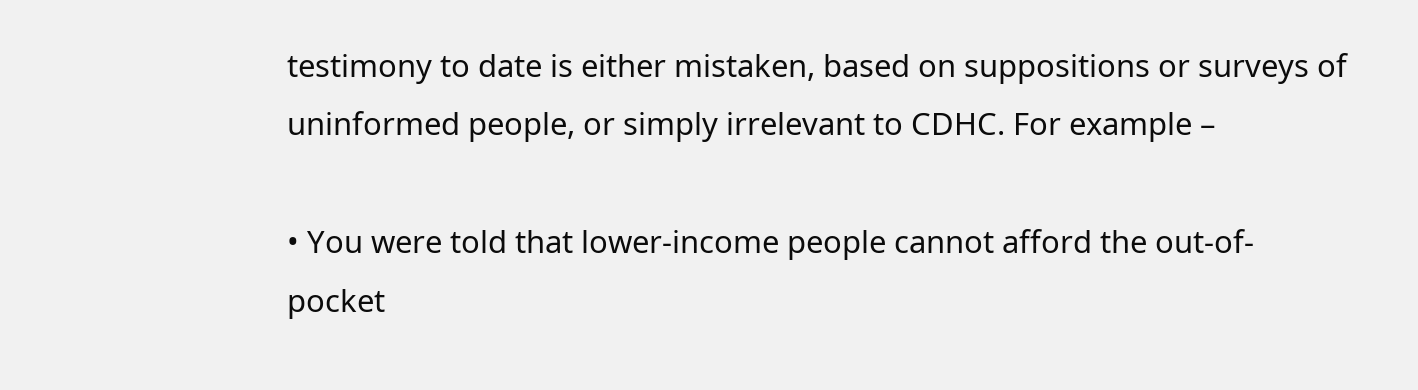testimony to date is either mistaken, based on suppositions or surveys of uninformed people, or simply irrelevant to CDHC. For example –

• You were told that lower-income people cannot afford the out-of-pocket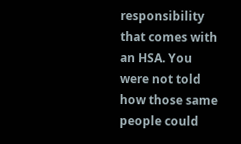responsibility that comes with an HSA. You were not told how those same people could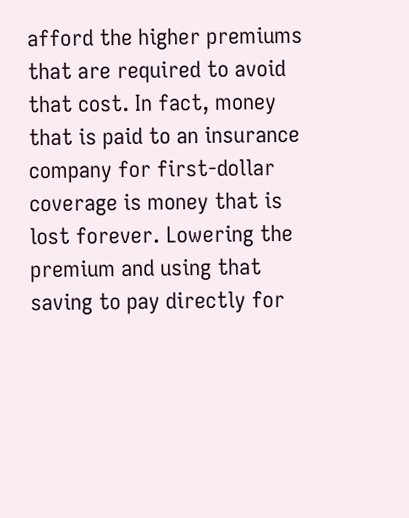afford the higher premiums that are required to avoid that cost. In fact, money that is paid to an insurance company for first-dollar coverage is money that is lost forever. Lowering the premium and using that saving to pay directly for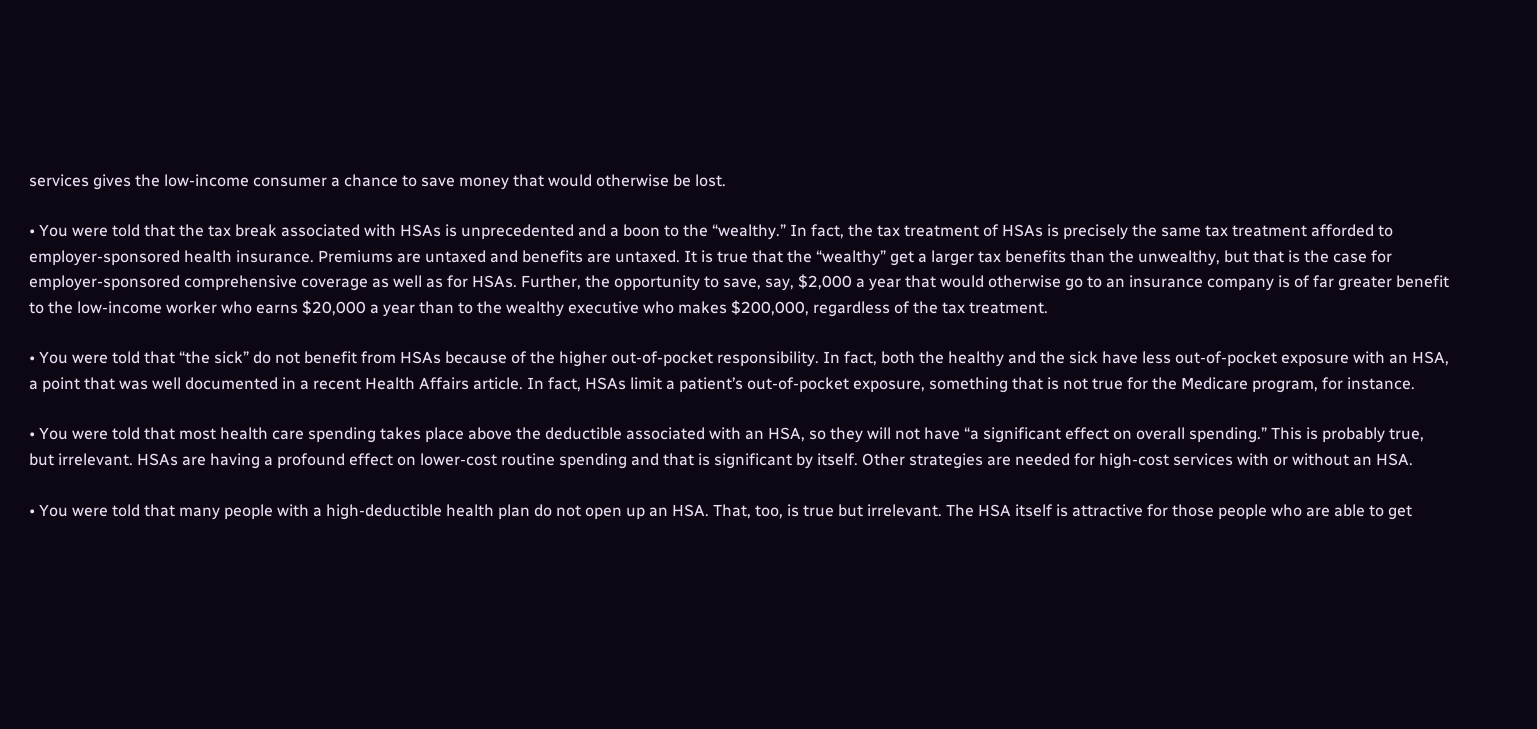services gives the low-income consumer a chance to save money that would otherwise be lost.

• You were told that the tax break associated with HSAs is unprecedented and a boon to the “wealthy.” In fact, the tax treatment of HSAs is precisely the same tax treatment afforded to employer-sponsored health insurance. Premiums are untaxed and benefits are untaxed. It is true that the “wealthy” get a larger tax benefits than the unwealthy, but that is the case for employer-sponsored comprehensive coverage as well as for HSAs. Further, the opportunity to save, say, $2,000 a year that would otherwise go to an insurance company is of far greater benefit to the low-income worker who earns $20,000 a year than to the wealthy executive who makes $200,000, regardless of the tax treatment.

• You were told that “the sick” do not benefit from HSAs because of the higher out-of-pocket responsibility. In fact, both the healthy and the sick have less out-of-pocket exposure with an HSA, a point that was well documented in a recent Health Affairs article. In fact, HSAs limit a patient’s out-of-pocket exposure, something that is not true for the Medicare program, for instance.

• You were told that most health care spending takes place above the deductible associated with an HSA, so they will not have “a significant effect on overall spending.” This is probably true, but irrelevant. HSAs are having a profound effect on lower-cost routine spending and that is significant by itself. Other strategies are needed for high-cost services with or without an HSA.

• You were told that many people with a high-deductible health plan do not open up an HSA. That, too, is true but irrelevant. The HSA itself is attractive for those people who are able to get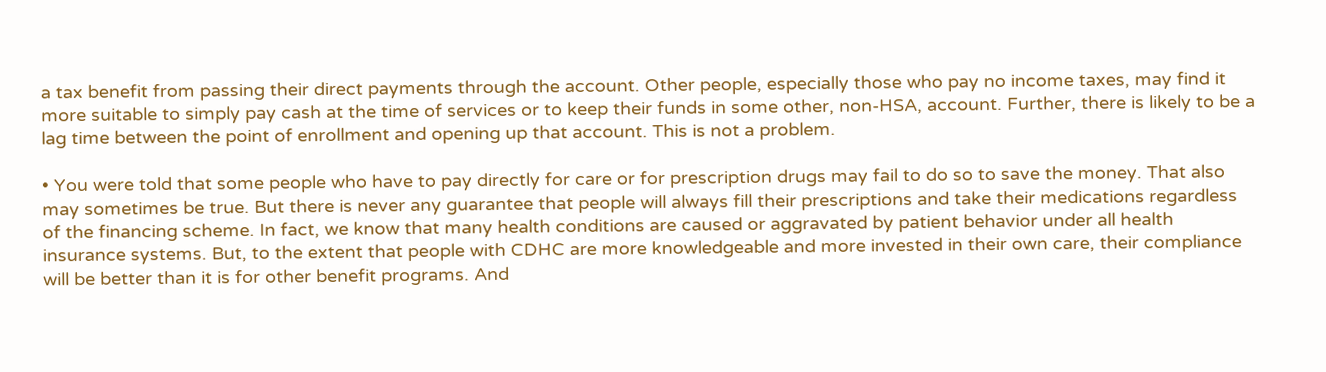a tax benefit from passing their direct payments through the account. Other people, especially those who pay no income taxes, may find it more suitable to simply pay cash at the time of services or to keep their funds in some other, non-HSA, account. Further, there is likely to be a lag time between the point of enrollment and opening up that account. This is not a problem.

• You were told that some people who have to pay directly for care or for prescription drugs may fail to do so to save the money. That also may sometimes be true. But there is never any guarantee that people will always fill their prescriptions and take their medications regardless of the financing scheme. In fact, we know that many health conditions are caused or aggravated by patient behavior under all health insurance systems. But, to the extent that people with CDHC are more knowledgeable and more invested in their own care, their compliance will be better than it is for other benefit programs. And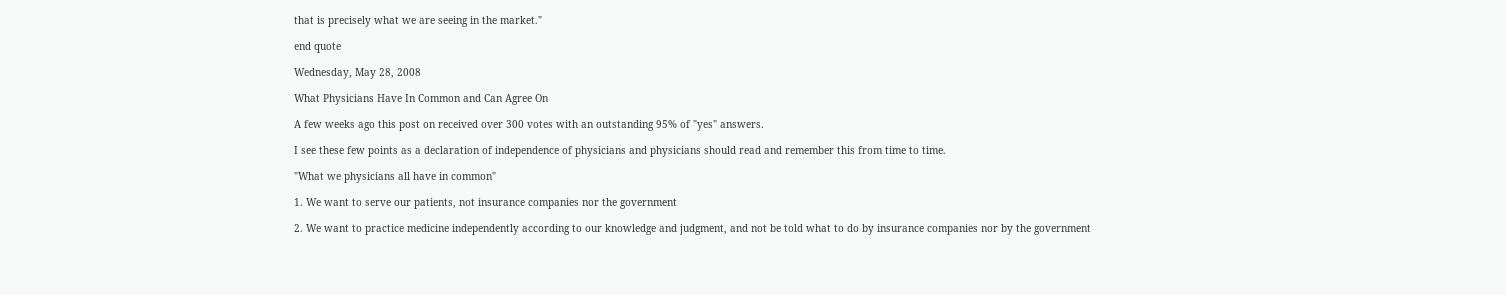that is precisely what we are seeing in the market."

end quote

Wednesday, May 28, 2008

What Physicians Have In Common and Can Agree On

A few weeks ago this post on received over 300 votes with an outstanding 95% of "yes" answers.

I see these few points as a declaration of independence of physicians and physicians should read and remember this from time to time.

"What we physicians all have in common"

1. We want to serve our patients, not insurance companies nor the government

2. We want to practice medicine independently according to our knowledge and judgment, and not be told what to do by insurance companies nor by the government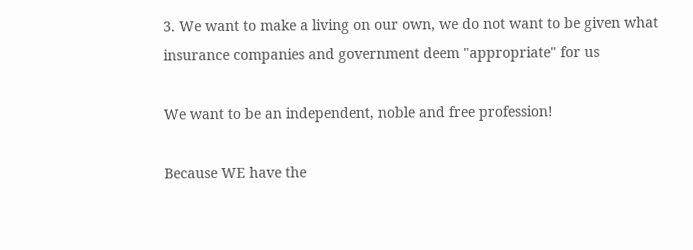3. We want to make a living on our own, we do not want to be given what insurance companies and government deem "appropriate" for us

We want to be an independent, noble and free profession!

Because WE have the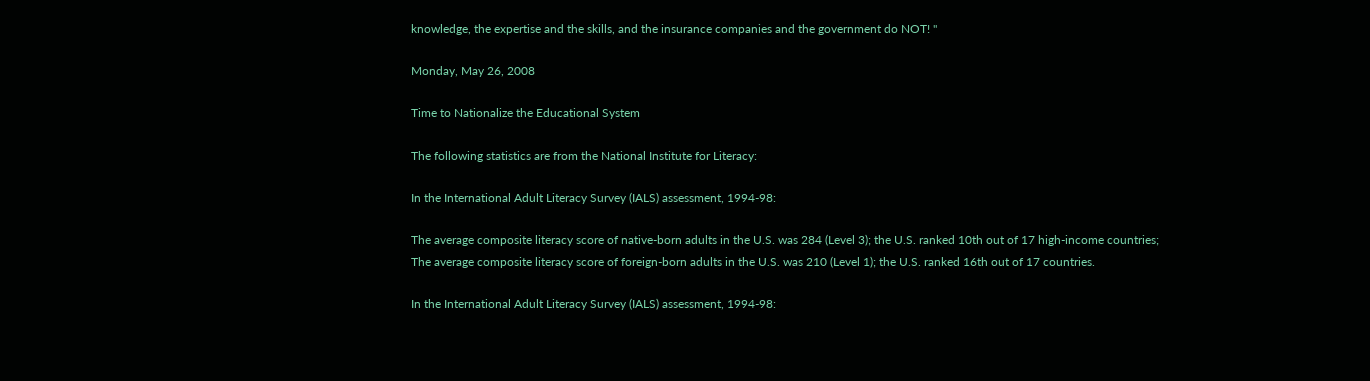knowledge, the expertise and the skills, and the insurance companies and the government do NOT! "

Monday, May 26, 2008

Time to Nationalize the Educational System

The following statistics are from the National Institute for Literacy:

In the International Adult Literacy Survey (IALS) assessment, 1994-98:

The average composite literacy score of native-born adults in the U.S. was 284 (Level 3); the U.S. ranked 10th out of 17 high-income countries;
The average composite literacy score of foreign-born adults in the U.S. was 210 (Level 1); the U.S. ranked 16th out of 17 countries.

In the International Adult Literacy Survey (IALS) assessment, 1994-98: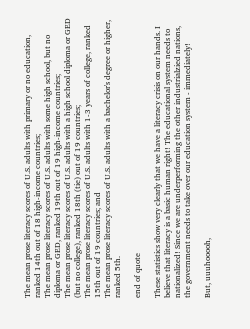The mean prose literacy scores of U.S. adults with primary or no education, ranked 14th out of 18 high-income countries;
The mean prose literacy scores of U.S. adults with some high school, but no diploma or GED, ranked 19th out of 19 high-income countries;
The mean prose literacy scores of U.S. adults with a high school diploma or GED (but no college), ranked 18th (tie) out of 19 countries;
The mean prose literacy scores of U.S. adults with 1-3 years of college, ranked 15th out of 19 countries; and
The mean prose literacy scores of U.S. adults with a bachelor's degree or higher, ranked 5th.

end of quote

These statistics show very clearly that we have a literacy crisis on our hands. I believe that literacy is a basic human right! The educational system needs to nationalized! Since we are underperforming the other industrialzied nations, the government needs to take over our education system - immediately!

But, uuuhooooh,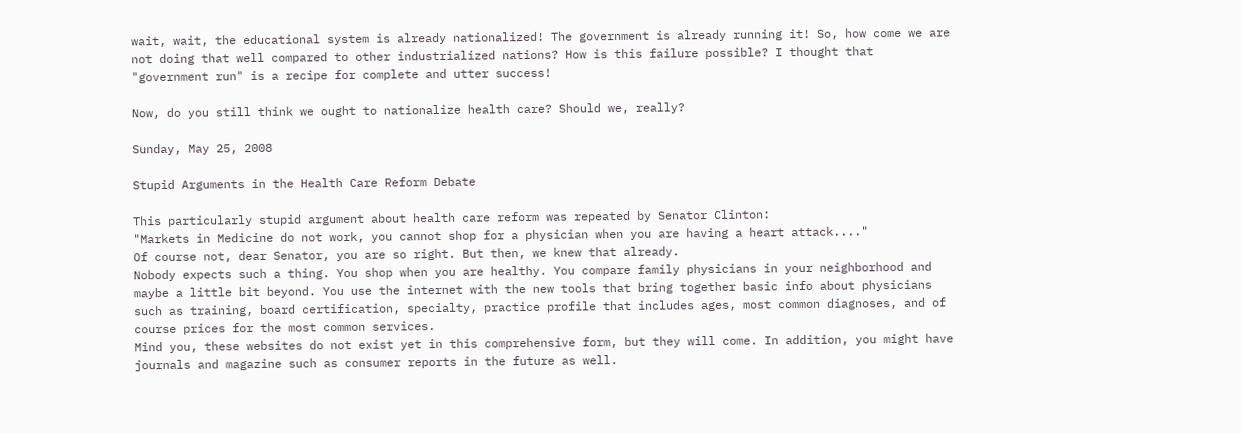wait, wait, the educational system is already nationalized! The government is already running it! So, how come we are not doing that well compared to other industrialized nations? How is this failure possible? I thought that "government run" is a recipe for complete and utter success!

Now, do you still think we ought to nationalize health care? Should we, really?

Sunday, May 25, 2008

Stupid Arguments in the Health Care Reform Debate

This particularly stupid argument about health care reform was repeated by Senator Clinton:
"Markets in Medicine do not work, you cannot shop for a physician when you are having a heart attack...."
Of course not, dear Senator, you are so right. But then, we knew that already.
Nobody expects such a thing. You shop when you are healthy. You compare family physicians in your neighborhood and maybe a little bit beyond. You use the internet with the new tools that bring together basic info about physicians such as training, board certification, specialty, practice profile that includes ages, most common diagnoses, and of course prices for the most common services.
Mind you, these websites do not exist yet in this comprehensive form, but they will come. In addition, you might have journals and magazine such as consumer reports in the future as well.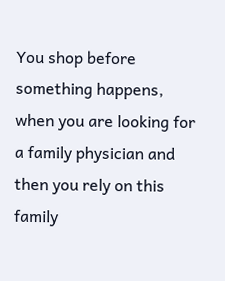You shop before something happens, when you are looking for a family physician and then you rely on this family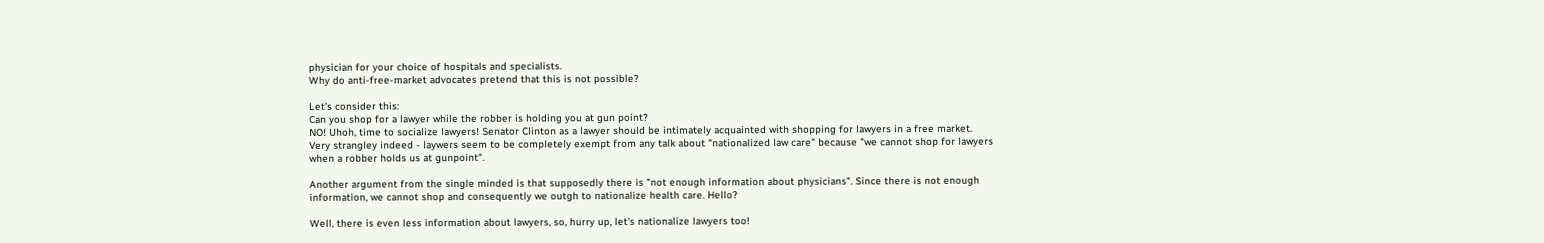physician for your choice of hospitals and specialists.
Why do anti-free-market advocates pretend that this is not possible?

Let's consider this:
Can you shop for a lawyer while the robber is holding you at gun point?
NO! Uhoh, time to socialize lawyers! Senator Clinton as a lawyer should be intimately acquainted with shopping for lawyers in a free market.
Very strangley indeed - laywers seem to be completely exempt from any talk about "nationalized law care" because "we cannot shop for lawyers when a robber holds us at gunpoint".

Another argument from the single minded is that supposedly there is "not enough information about physicians". Since there is not enough information, we cannot shop and consequently we outgh to nationalize health care. Hello?

Well, there is even less information about lawyers, so, hurry up, let's nationalize lawyers too!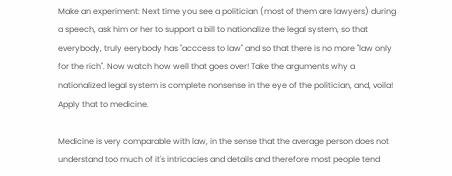Make an experiment: Next time you see a politician (most of them are lawyers) during a speech, ask him or her to support a bill to nationalize the legal system, so that everybody, truly eerybody has "acccess to law" and so that there is no more "law only for the rich". Now watch how well that goes over! Take the arguments why a nationalized legal system is complete nonsense in the eye of the politician, and, voila! Apply that to medicine.

Medicine is very comparable with law, in the sense that the average person does not understand too much of it's intricacies and details and therefore most people tend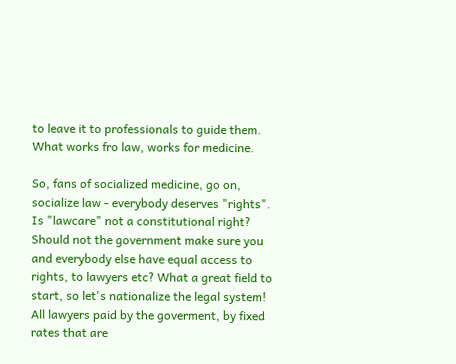to leave it to professionals to guide them. What works fro law, works for medicine.

So, fans of socialized medicine, go on, socialize law - everybody deserves "rights". Is "lawcare" not a constitutional right? Should not the government make sure you and everybody else have equal access to rights, to lawyers etc? What a great field to start, so let's nationalize the legal system! All lawyers paid by the goverment, by fixed rates that are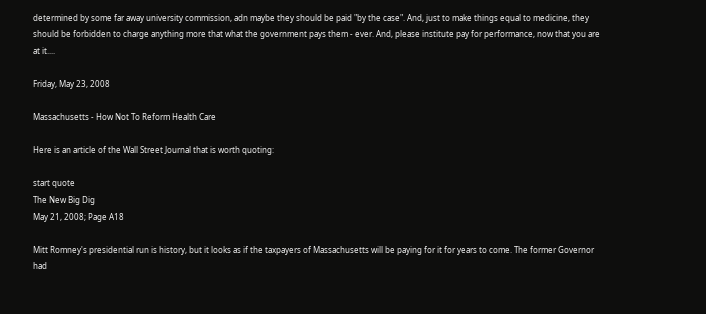determined by some far away university commission, adn maybe they should be paid "by the case". And, just to make things equal to medicine, they should be forbidden to charge anything more that what the government pays them - ever. And, please institute pay for performance, now that you are at it....

Friday, May 23, 2008

Massachusetts - How Not To Reform Health Care

Here is an article of the Wall Street Journal that is worth quoting:

start quote
The New Big Dig
May 21, 2008; Page A18

Mitt Romney's presidential run is history, but it looks as if the taxpayers of Massachusetts will be paying for it for years to come. The former Governor had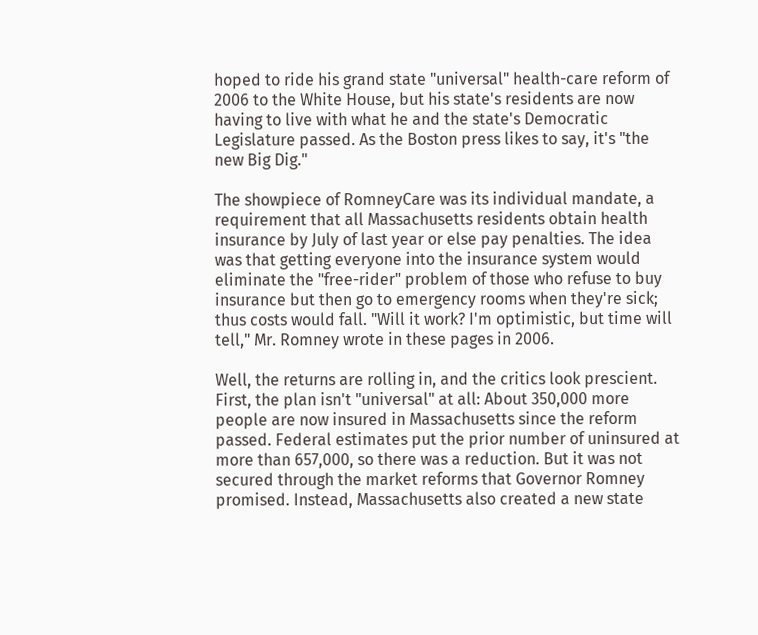hoped to ride his grand state "universal" health-care reform of 2006 to the White House, but his state's residents are now having to live with what he and the state's Democratic Legislature passed. As the Boston press likes to say, it's "the new Big Dig."

The showpiece of RomneyCare was its individual mandate, a requirement that all Massachusetts residents obtain health insurance by July of last year or else pay penalties. The idea was that getting everyone into the insurance system would eliminate the "free-rider" problem of those who refuse to buy insurance but then go to emergency rooms when they're sick; thus costs would fall. "Will it work? I'm optimistic, but time will tell," Mr. Romney wrote in these pages in 2006.

Well, the returns are rolling in, and the critics look prescient. First, the plan isn't "universal" at all: About 350,000 more people are now insured in Massachusetts since the reform passed. Federal estimates put the prior number of uninsured at more than 657,000, so there was a reduction. But it was not secured through the market reforms that Governor Romney promised. Instead, Massachusetts also created a new state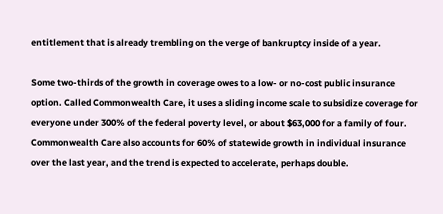entitlement that is already trembling on the verge of bankruptcy inside of a year.

Some two-thirds of the growth in coverage owes to a low- or no-cost public insurance option. Called Commonwealth Care, it uses a sliding income scale to subsidize coverage for everyone under 300% of the federal poverty level, or about $63,000 for a family of four. Commonwealth Care also accounts for 60% of statewide growth in individual insurance over the last year, and the trend is expected to accelerate, perhaps double.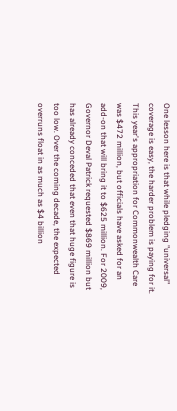One lesson here is that while pledging "universal" coverage is easy, the harder problem is paying for it. This year's appropriation for Commonwealth Care was $472 million, but officials have asked for an add-on that will bring it to $625 million. For 2009, Governor Deval Patrick requested $869 million but has already conceded that even that huge figure is too low. Over the coming decade, the expected overruns float in as much as $4 billion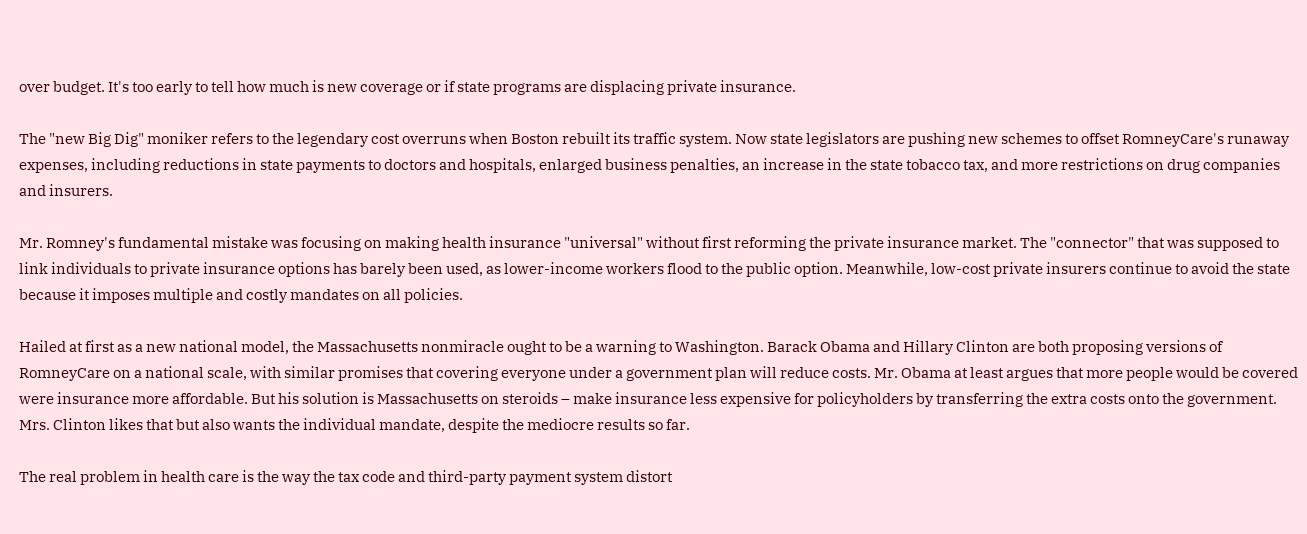over budget. It's too early to tell how much is new coverage or if state programs are displacing private insurance.

The "new Big Dig" moniker refers to the legendary cost overruns when Boston rebuilt its traffic system. Now state legislators are pushing new schemes to offset RomneyCare's runaway expenses, including reductions in state payments to doctors and hospitals, enlarged business penalties, an increase in the state tobacco tax, and more restrictions on drug companies and insurers.

Mr. Romney's fundamental mistake was focusing on making health insurance "universal" without first reforming the private insurance market. The "connector" that was supposed to link individuals to private insurance options has barely been used, as lower-income workers flood to the public option. Meanwhile, low-cost private insurers continue to avoid the state because it imposes multiple and costly mandates on all policies.

Hailed at first as a new national model, the Massachusetts nonmiracle ought to be a warning to Washington. Barack Obama and Hillary Clinton are both proposing versions of RomneyCare on a national scale, with similar promises that covering everyone under a government plan will reduce costs. Mr. Obama at least argues that more people would be covered were insurance more affordable. But his solution is Massachusetts on steroids – make insurance less expensive for policyholders by transferring the extra costs onto the government. Mrs. Clinton likes that but also wants the individual mandate, despite the mediocre results so far.

The real problem in health care is the way the tax code and third-party payment system distort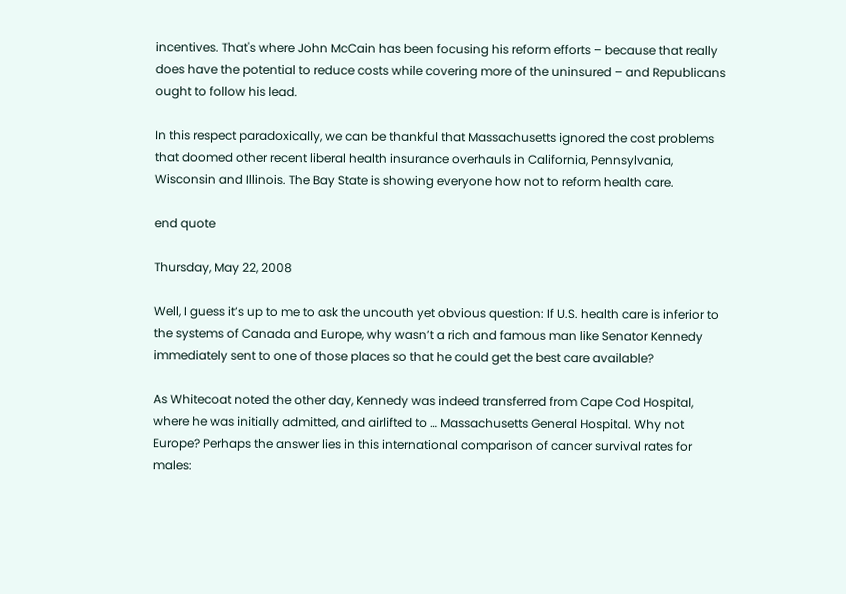incentives. That's where John McCain has been focusing his reform efforts – because that really does have the potential to reduce costs while covering more of the uninsured – and Republicans ought to follow his lead.

In this respect paradoxically, we can be thankful that Massachusetts ignored the cost problems that doomed other recent liberal health insurance overhauls in California, Pennsylvania, Wisconsin and Illinois. The Bay State is showing everyone how not to reform health care.

end quote

Thursday, May 22, 2008

Well, I guess it’s up to me to ask the uncouth yet obvious question: If U.S. health care is inferior to the systems of Canada and Europe, why wasn’t a rich and famous man like Senator Kennedy immediately sent to one of those places so that he could get the best care available?

As Whitecoat noted the other day, Kennedy was indeed transferred from Cape Cod Hospital, where he was initially admitted, and airlifted to … Massachusetts General Hospital. Why not Europe? Perhaps the answer lies in this international comparison of cancer survival rates for males: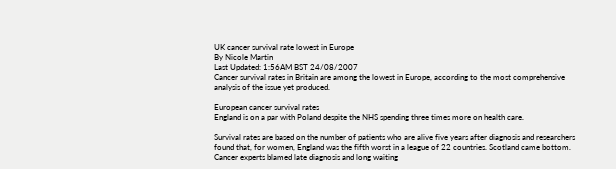UK cancer survival rate lowest in Europe
By Nicole Martin
Last Updated: 1:56AM BST 24/08/2007
Cancer survival rates in Britain are among the lowest in Europe, according to the most comprehensive analysis of the issue yet produced.

European cancer survival rates
England is on a par with Poland despite the NHS spending three times more on health care.

Survival rates are based on the number of patients who are alive five years after diagnosis and researchers found that, for women, England was the fifth worst in a league of 22 countries. Scotland came bottom. Cancer experts blamed late diagnosis and long waiting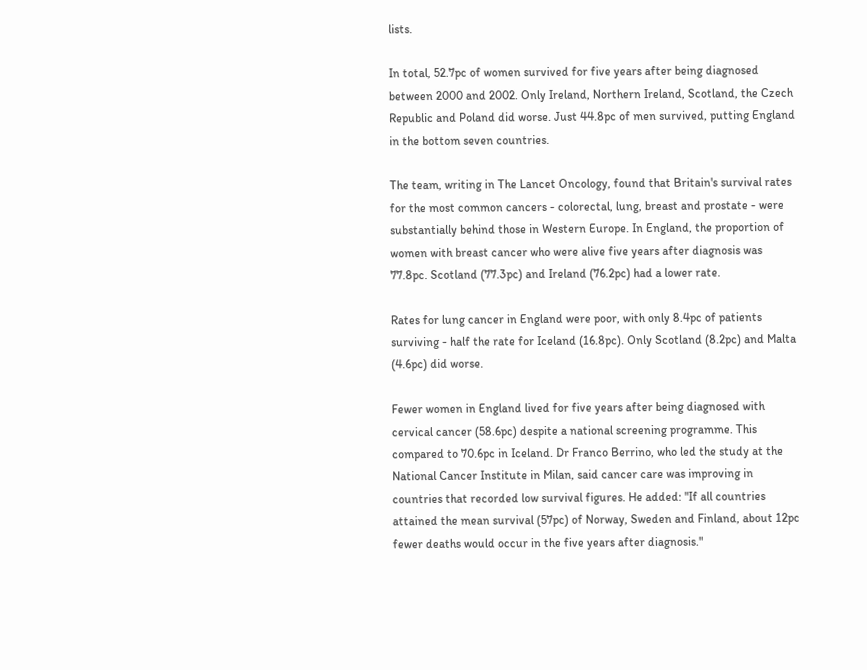lists.

In total, 52.7pc of women survived for five years after being diagnosed between 2000 and 2002. Only Ireland, Northern Ireland, Scotland, the Czech Republic and Poland did worse. Just 44.8pc of men survived, putting England in the bottom seven countries.

The team, writing in The Lancet Oncology, found that Britain's survival rates for the most common cancers - colorectal, lung, breast and prostate - were substantially behind those in Western Europe. In England, the proportion of women with breast cancer who were alive five years after diagnosis was 77.8pc. Scotland (77.3pc) and Ireland (76.2pc) had a lower rate.

Rates for lung cancer in England were poor, with only 8.4pc of patients surviving - half the rate for Iceland (16.8pc). Only Scotland (8.2pc) and Malta (4.6pc) did worse.

Fewer women in England lived for five years after being diagnosed with cervical cancer (58.6pc) despite a national screening programme. This compared to 70.6pc in Iceland. Dr Franco Berrino, who led the study at the National Cancer Institute in Milan, said cancer care was improving in countries that recorded low survival figures. He added: "If all countries attained the mean survival (57pc) of Norway, Sweden and Finland, about 12pc fewer deaths would occur in the five years after diagnosis."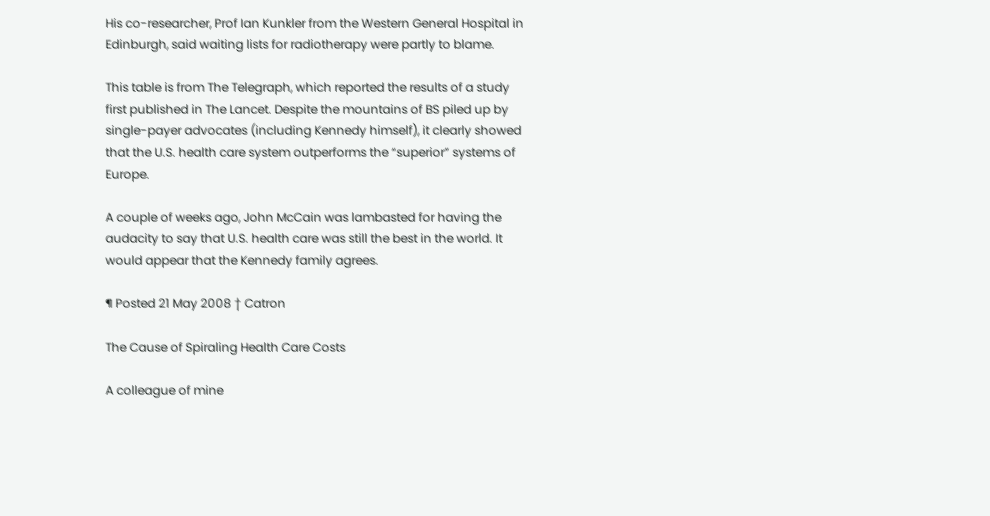His co-researcher, Prof Ian Kunkler from the Western General Hospital in Edinburgh, said waiting lists for radiotherapy were partly to blame.

This table is from The Telegraph, which reported the results of a study first published in The Lancet. Despite the mountains of BS piled up by single-payer advocates (including Kennedy himself), it clearly showed that the U.S. health care system outperforms the “superior” systems of Europe.

A couple of weeks ago, John McCain was lambasted for having the audacity to say that U.S. health care was still the best in the world. It would appear that the Kennedy family agrees.

¶ Posted 21 May 2008 † Catron

The Cause of Spiraling Health Care Costs

A colleague of mine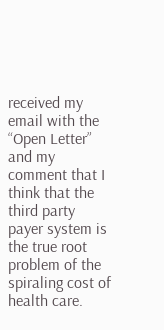received my email with the “Open Letter” and my comment that I think that the third party payer system is the true root problem of the spiraling cost of health care.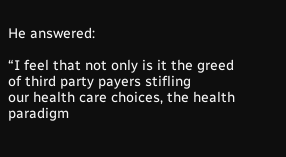He answered:

“I feel that not only is it the greed of third party payers stifling
our health care choices, the health paradigm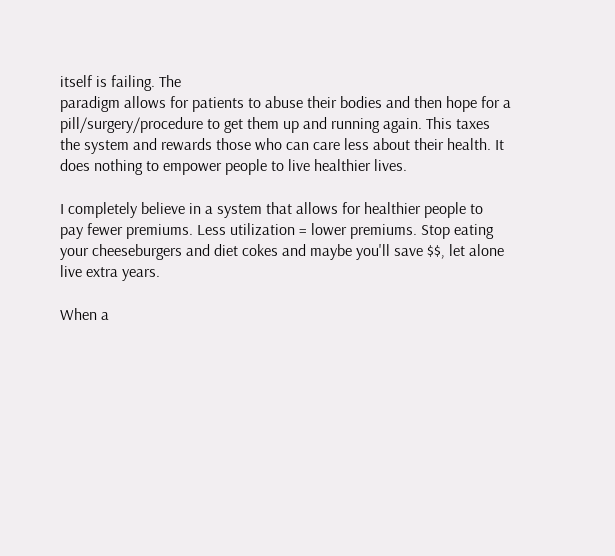itself is failing. The
paradigm allows for patients to abuse their bodies and then hope for a
pill/surgery/procedure to get them up and running again. This taxes
the system and rewards those who can care less about their health. It
does nothing to empower people to live healthier lives.

I completely believe in a system that allows for healthier people to
pay fewer premiums. Less utilization = lower premiums. Stop eating
your cheeseburgers and diet cokes and maybe you'll save $$, let alone
live extra years.

When a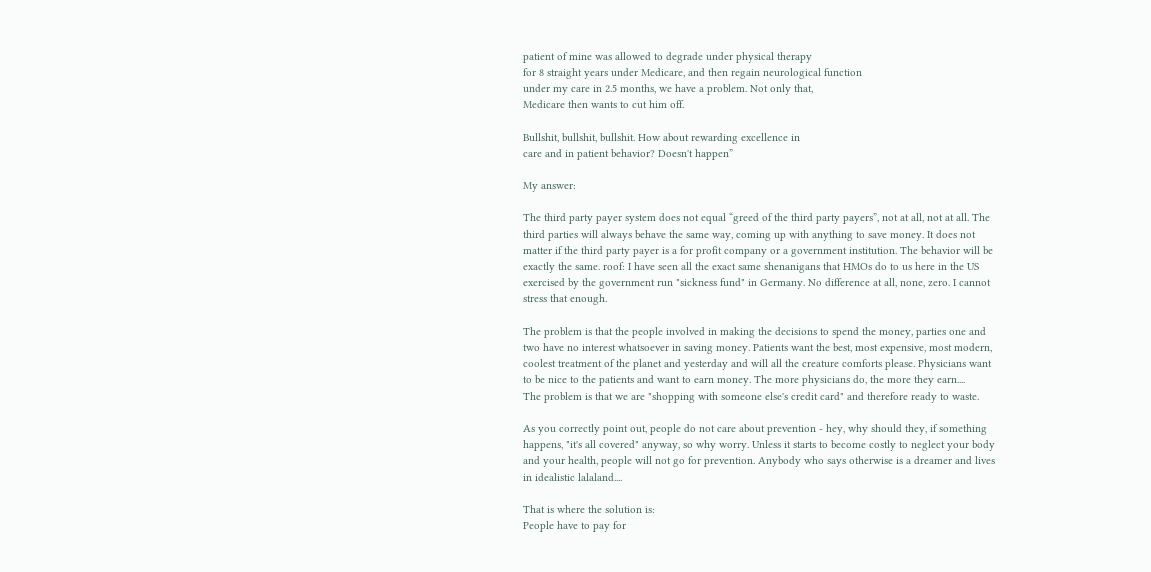patient of mine was allowed to degrade under physical therapy
for 8 straight years under Medicare, and then regain neurological function
under my care in 2.5 months, we have a problem. Not only that,
Medicare then wants to cut him off.

Bullshit, bullshit, bullshit. How about rewarding excellence in
care and in patient behavior? Doesn't happen”

My answer:

The third party payer system does not equal “greed of the third party payers”, not at all, not at all. The third parties will always behave the same way, coming up with anything to save money. It does not matter if the third party payer is a for profit company or a government institution. The behavior will be exactly the same. roof: I have seen all the exact same shenanigans that HMOs do to us here in the US exercised by the government run "sickness fund" in Germany. No difference at all, none, zero. I cannot stress that enough.

The problem is that the people involved in making the decisions to spend the money, parties one and two have no interest whatsoever in saving money. Patients want the best, most expensive, most modern, coolest treatment of the planet and yesterday and will all the creature comforts please. Physicians want to be nice to the patients and want to earn money. The more physicians do, the more they earn....
The problem is that we are "shopping with someone else's credit card" and therefore ready to waste.

As you correctly point out, people do not care about prevention - hey, why should they, if something happens, "it's all covered" anyway, so why worry. Unless it starts to become costly to neglect your body and your health, people will not go for prevention. Anybody who says otherwise is a dreamer and lives in idealistic lalaland....

That is where the solution is:
People have to pay for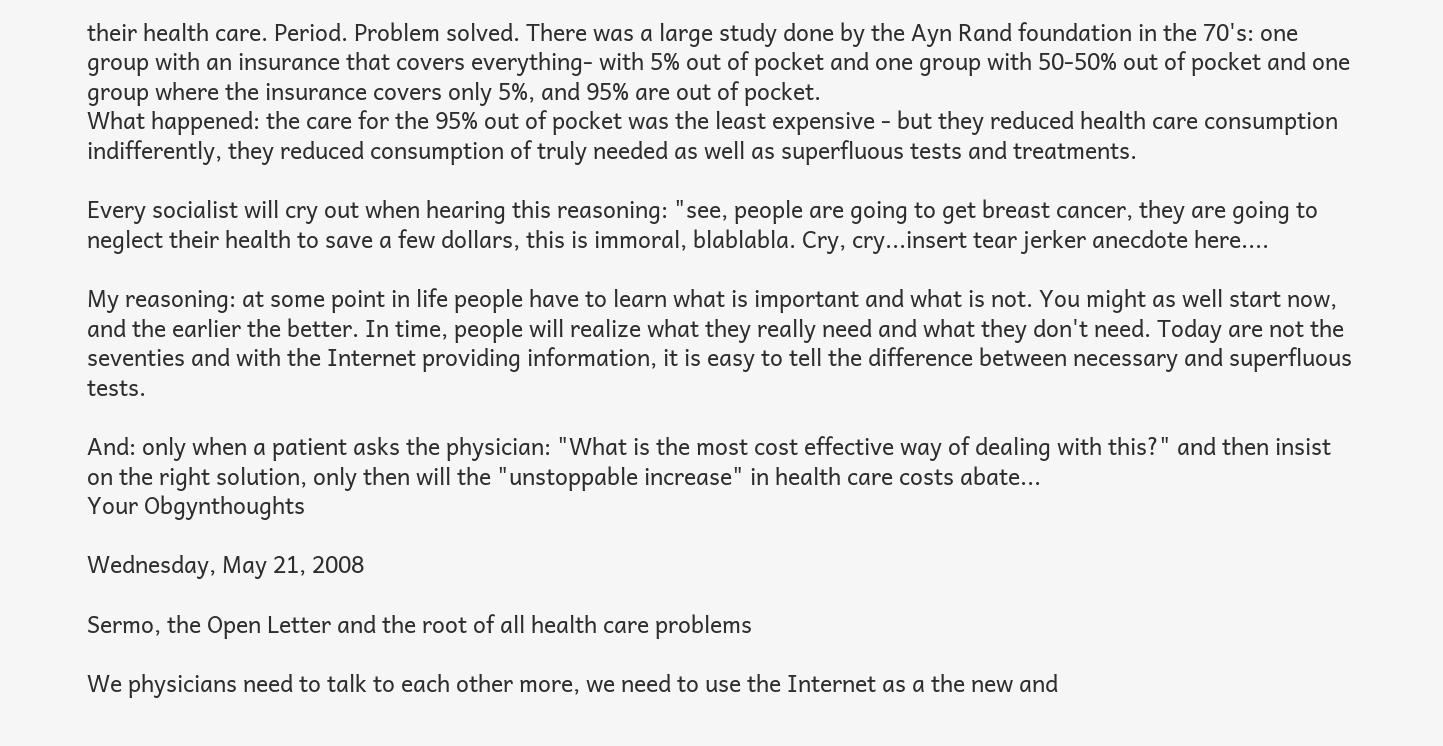their health care. Period. Problem solved. There was a large study done by the Ayn Rand foundation in the 70's: one group with an insurance that covers everything- with 5% out of pocket and one group with 50-50% out of pocket and one group where the insurance covers only 5%, and 95% are out of pocket.
What happened: the care for the 95% out of pocket was the least expensive - but they reduced health care consumption indifferently, they reduced consumption of truly needed as well as superfluous tests and treatments.

Every socialist will cry out when hearing this reasoning: "see, people are going to get breast cancer, they are going to neglect their health to save a few dollars, this is immoral, blablabla. Cry, cry...insert tear jerker anecdote here....

My reasoning: at some point in life people have to learn what is important and what is not. You might as well start now, and the earlier the better. In time, people will realize what they really need and what they don't need. Today are not the seventies and with the Internet providing information, it is easy to tell the difference between necessary and superfluous tests.

And: only when a patient asks the physician: "What is the most cost effective way of dealing with this?" and then insist on the right solution, only then will the "unstoppable increase" in health care costs abate...
Your Obgynthoughts

Wednesday, May 21, 2008

Sermo, the Open Letter and the root of all health care problems

We physicians need to talk to each other more, we need to use the Internet as a the new and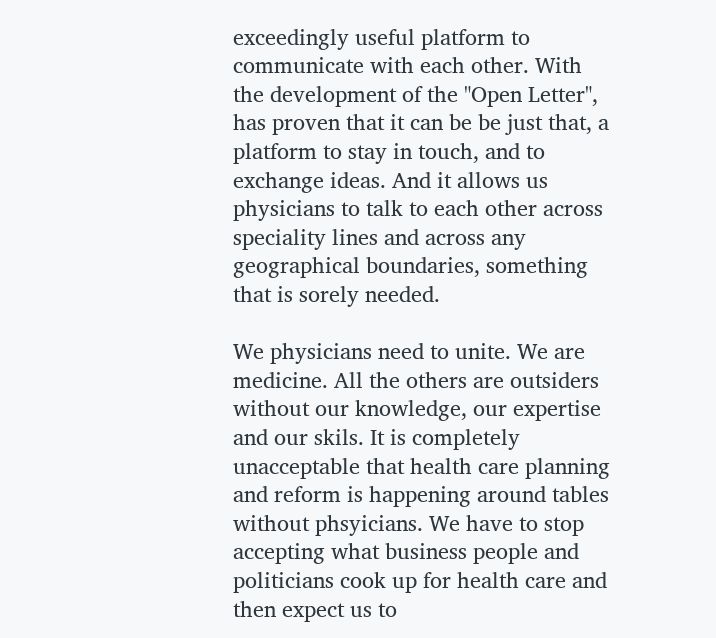exceedingly useful platform to communicate with each other. With the development of the "Open Letter", has proven that it can be be just that, a platform to stay in touch, and to exchange ideas. And it allows us physicians to talk to each other across speciality lines and across any geographical boundaries, something that is sorely needed.

We physicians need to unite. We are medicine. All the others are outsiders without our knowledge, our expertise and our skils. It is completely unacceptable that health care planning and reform is happening around tables without phsyicians. We have to stop accepting what business people and politicians cook up for health care and then expect us to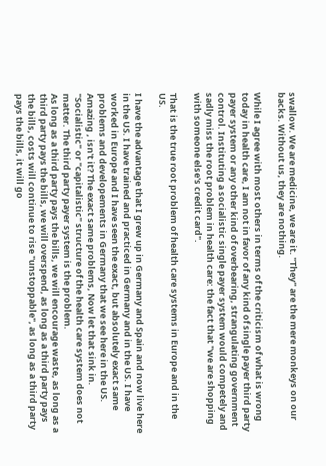swallow. We are medicine, we are it. "They" are the mere monkeys on our backs. Without us, they are nothing.

While I agree with most others in terms of the criticism of what is wrong today in health care, I am not in favor of any kind of single payer third party payer system or any other kind of overbearing, strangulating government control. Instituting a socialistic single payer system would competely and sadly miss the root problem in health care: the fact that "we are shopping with someone else's credit card".

That is the true root problem of health care systems in Europe and in the US.

I have the advantage that I grew up in Germany and Spain and now live here in the US. I have trained and practiced in Germany and in the US. I have worked in Europe and I have seen the exact, but absolutely exact same problems and developements in Germany that we see here in the US. Amazing , isn't it? The exact same problems, Now let that sink in. "Socialistic" or "capitalistic" structure of the health care system does not matter. The third party payer system is the problem.
As long as a third party pays the bills, we will encourage waste, as long as a third party pays the bills, we will overspend, as long as a third party pays the bills, costs will continue to rise "unstoppable", as long as a third party pays the bills, it will go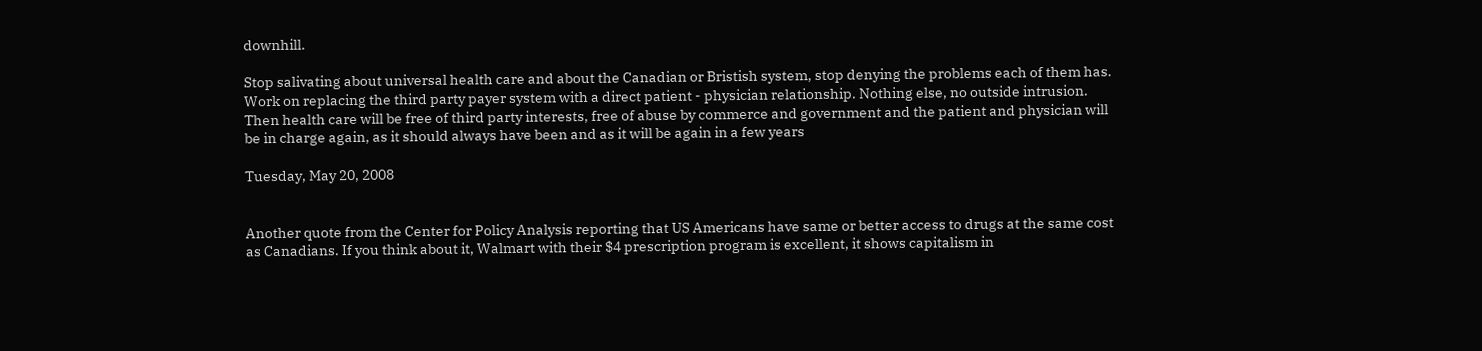downhill.

Stop salivating about universal health care and about the Canadian or Bristish system, stop denying the problems each of them has. Work on replacing the third party payer system with a direct patient - physician relationship. Nothing else, no outside intrusion. Then health care will be free of third party interests, free of abuse by commerce and government and the patient and physician will be in charge again, as it should always have been and as it will be again in a few years

Tuesday, May 20, 2008


Another quote from the Center for Policy Analysis reporting that US Americans have same or better access to drugs at the same cost as Canadians. If you think about it, Walmart with their $4 prescription program is excellent, it shows capitalism in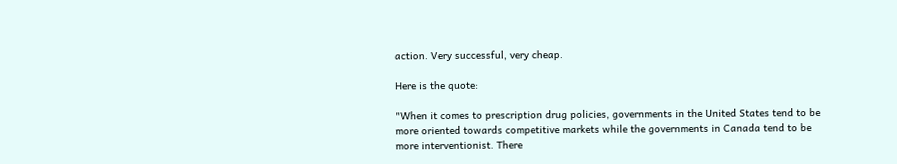action. Very successful, very cheap.

Here is the quote:

"When it comes to prescription drug policies, governments in the United States tend to be more oriented towards competitive markets while the governments in Canada tend to be more interventionist. There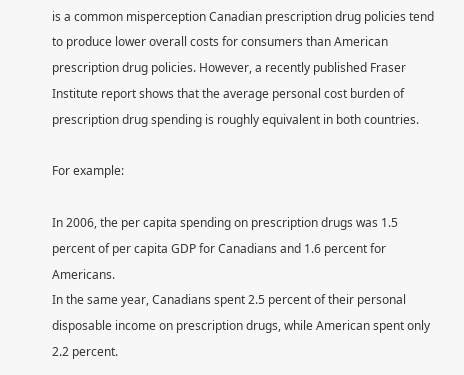is a common misperception Canadian prescription drug policies tend to produce lower overall costs for consumers than American prescription drug policies. However, a recently published Fraser Institute report shows that the average personal cost burden of prescription drug spending is roughly equivalent in both countries.

For example:

In 2006, the per capita spending on prescription drugs was 1.5 percent of per capita GDP for Canadians and 1.6 percent for Americans.
In the same year, Canadians spent 2.5 percent of their personal disposable income on prescription drugs, while American spent only 2.2 percent.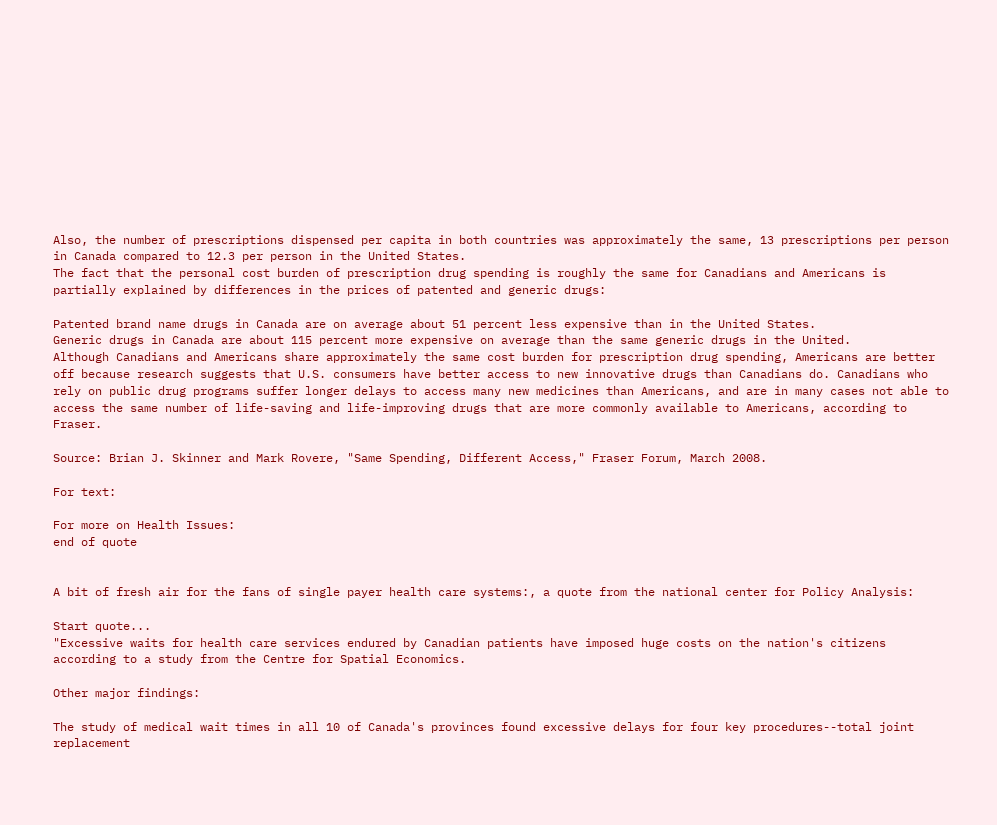Also, the number of prescriptions dispensed per capita in both countries was approximately the same, 13 prescriptions per person in Canada compared to 12.3 per person in the United States.
The fact that the personal cost burden of prescription drug spending is roughly the same for Canadians and Americans is partially explained by differences in the prices of patented and generic drugs:

Patented brand name drugs in Canada are on average about 51 percent less expensive than in the United States.
Generic drugs in Canada are about 115 percent more expensive on average than the same generic drugs in the United.
Although Canadians and Americans share approximately the same cost burden for prescription drug spending, Americans are better off because research suggests that U.S. consumers have better access to new innovative drugs than Canadians do. Canadians who rely on public drug programs suffer longer delays to access many new medicines than Americans, and are in many cases not able to access the same number of life-saving and life-improving drugs that are more commonly available to Americans, according to Fraser.

Source: Brian J. Skinner and Mark Rovere, "Same Spending, Different Access," Fraser Forum, March 2008.

For text:

For more on Health Issues:
end of quote


A bit of fresh air for the fans of single payer health care systems:, a quote from the national center for Policy Analysis:

Start quote...
"Excessive waits for health care services endured by Canadian patients have imposed huge costs on the nation's citizens according to a study from the Centre for Spatial Economics.

Other major findings:

The study of medical wait times in all 10 of Canada's provinces found excessive delays for four key procedures--total joint replacement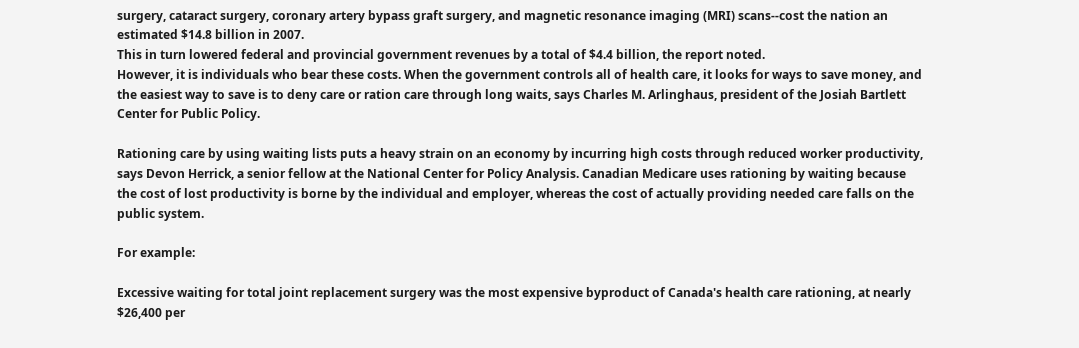surgery, cataract surgery, coronary artery bypass graft surgery, and magnetic resonance imaging (MRI) scans--cost the nation an estimated $14.8 billion in 2007.
This in turn lowered federal and provincial government revenues by a total of $4.4 billion, the report noted.
However, it is individuals who bear these costs. When the government controls all of health care, it looks for ways to save money, and the easiest way to save is to deny care or ration care through long waits, says Charles M. Arlinghaus, president of the Josiah Bartlett Center for Public Policy.

Rationing care by using waiting lists puts a heavy strain on an economy by incurring high costs through reduced worker productivity, says Devon Herrick, a senior fellow at the National Center for Policy Analysis. Canadian Medicare uses rationing by waiting because the cost of lost productivity is borne by the individual and employer, whereas the cost of actually providing needed care falls on the public system.

For example:

Excessive waiting for total joint replacement surgery was the most expensive byproduct of Canada's health care rationing, at nearly $26,400 per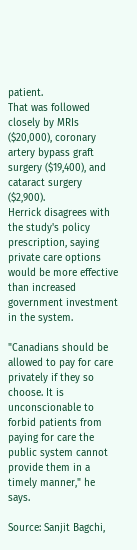patient.
That was followed closely by MRIs ($20,000), coronary artery bypass graft surgery ($19,400), and cataract surgery ($2,900).
Herrick disagrees with the study's policy prescription, saying private care options would be more effective than increased government investment in the system.

"Canadians should be allowed to pay for care privately if they so choose. It is unconscionable to forbid patients from paying for care the public system cannot provide them in a timely manner," he says.

Source: Sanjit Bagchi,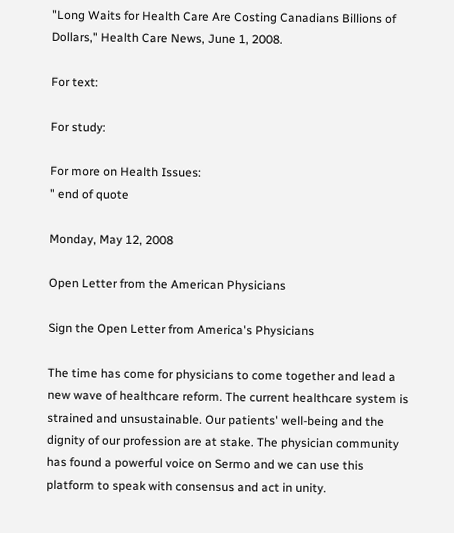"Long Waits for Health Care Are Costing Canadians Billions of Dollars," Health Care News, June 1, 2008.

For text:

For study:

For more on Health Issues:
" end of quote

Monday, May 12, 2008

Open Letter from the American Physicians

Sign the Open Letter from America's Physicians

The time has come for physicians to come together and lead a new wave of healthcare reform. The current healthcare system is strained and unsustainable. Our patients' well-being and the dignity of our profession are at stake. The physician community has found a powerful voice on Sermo and we can use this platform to speak with consensus and act in unity.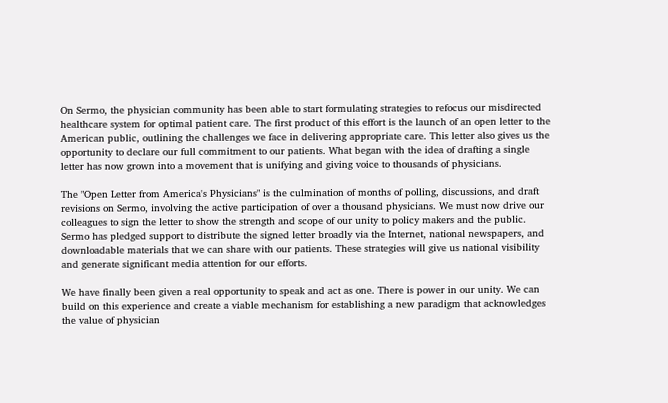On Sermo, the physician community has been able to start formulating strategies to refocus our misdirected healthcare system for optimal patient care. The first product of this effort is the launch of an open letter to the American public, outlining the challenges we face in delivering appropriate care. This letter also gives us the opportunity to declare our full commitment to our patients. What began with the idea of drafting a single letter has now grown into a movement that is unifying and giving voice to thousands of physicians.

The "Open Letter from America's Physicians" is the culmination of months of polling, discussions, and draft revisions on Sermo, involving the active participation of over a thousand physicians. We must now drive our colleagues to sign the letter to show the strength and scope of our unity to policy makers and the public. Sermo has pledged support to distribute the signed letter broadly via the Internet, national newspapers, and downloadable materials that we can share with our patients. These strategies will give us national visibility and generate significant media attention for our efforts.

We have finally been given a real opportunity to speak and act as one. There is power in our unity. We can build on this experience and create a viable mechanism for establishing a new paradigm that acknowledges the value of physician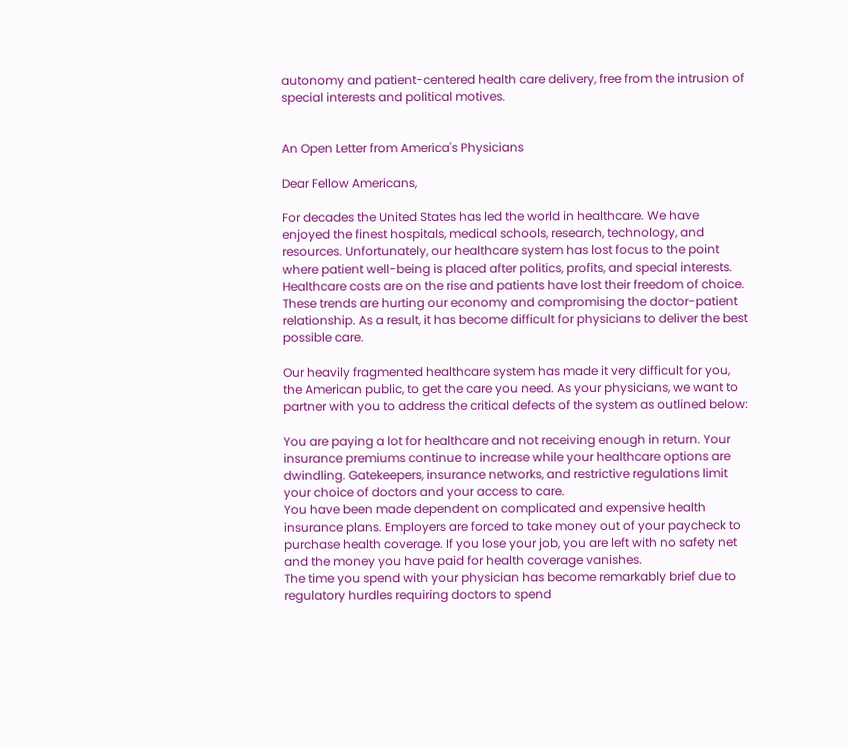autonomy and patient-centered health care delivery, free from the intrusion of special interests and political motives.


An Open Letter from America's Physicians

Dear Fellow Americans,

For decades the United States has led the world in healthcare. We have enjoyed the finest hospitals, medical schools, research, technology, and resources. Unfortunately, our healthcare system has lost focus to the point where patient well-being is placed after politics, profits, and special interests. Healthcare costs are on the rise and patients have lost their freedom of choice. These trends are hurting our economy and compromising the doctor-patient relationship. As a result, it has become difficult for physicians to deliver the best possible care.

Our heavily fragmented healthcare system has made it very difficult for you, the American public, to get the care you need. As your physicians, we want to partner with you to address the critical defects of the system as outlined below:

You are paying a lot for healthcare and not receiving enough in return. Your insurance premiums continue to increase while your healthcare options are dwindling. Gatekeepers, insurance networks, and restrictive regulations limit your choice of doctors and your access to care.
You have been made dependent on complicated and expensive health insurance plans. Employers are forced to take money out of your paycheck to purchase health coverage. If you lose your job, you are left with no safety net and the money you have paid for health coverage vanishes.
The time you spend with your physician has become remarkably brief due to regulatory hurdles requiring doctors to spend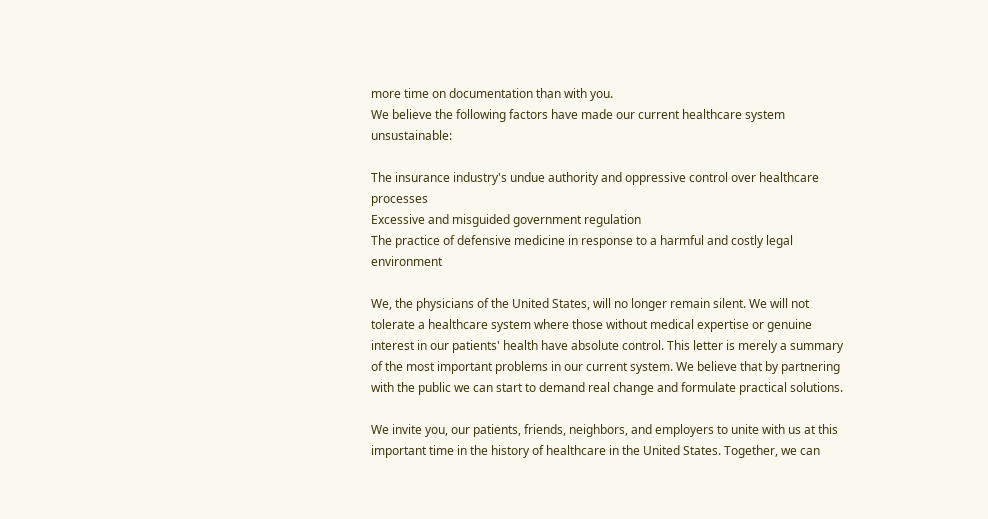more time on documentation than with you.
We believe the following factors have made our current healthcare system unsustainable:

The insurance industry's undue authority and oppressive control over healthcare processes
Excessive and misguided government regulation
The practice of defensive medicine in response to a harmful and costly legal environment

We, the physicians of the United States, will no longer remain silent. We will not tolerate a healthcare system where those without medical expertise or genuine interest in our patients' health have absolute control. This letter is merely a summary of the most important problems in our current system. We believe that by partnering with the public we can start to demand real change and formulate practical solutions.

We invite you, our patients, friends, neighbors, and employers to unite with us at this important time in the history of healthcare in the United States. Together, we can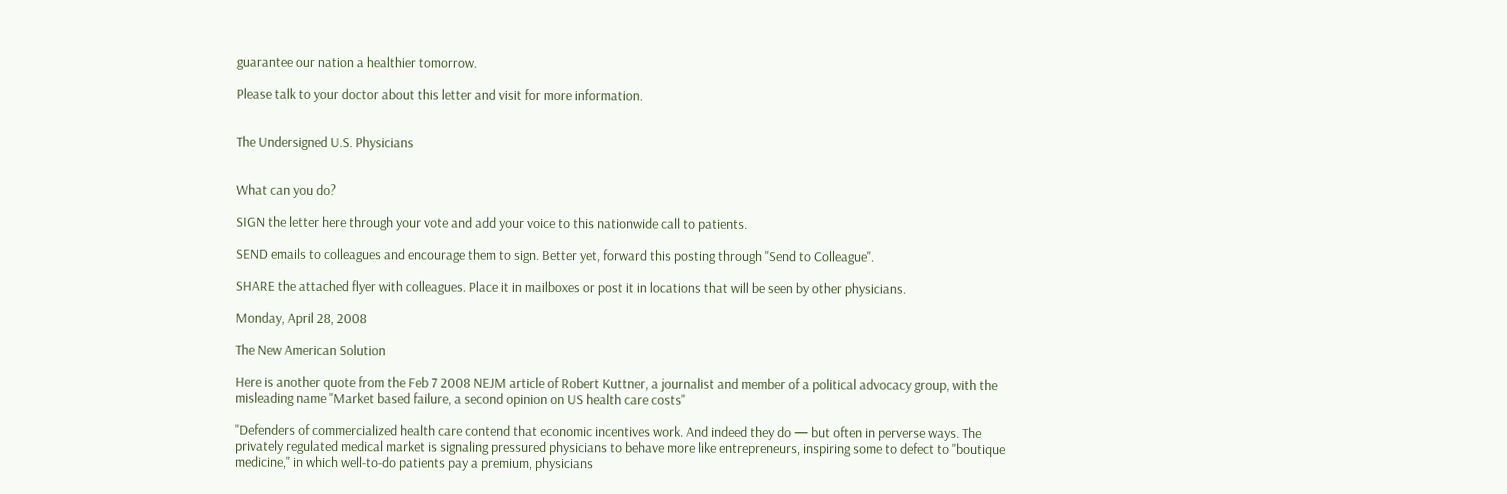guarantee our nation a healthier tomorrow.

Please talk to your doctor about this letter and visit for more information.


The Undersigned U.S. Physicians


What can you do?

SIGN the letter here through your vote and add your voice to this nationwide call to patients.

SEND emails to colleagues and encourage them to sign. Better yet, forward this posting through "Send to Colleague".

SHARE the attached flyer with colleagues. Place it in mailboxes or post it in locations that will be seen by other physicians.

Monday, April 28, 2008

The New American Solution

Here is another quote from the Feb 7 2008 NEJM article of Robert Kuttner, a journalist and member of a political advocacy group, with the misleading name "Market based failure, a second opinion on US health care costs"

"Defenders of commercialized health care contend that economic incentives work. And indeed they do — but often in perverse ways. The privately regulated medical market is signaling pressured physicians to behave more like entrepreneurs, inspiring some to defect to "boutique medicine," in which well-to-do patients pay a premium, physicians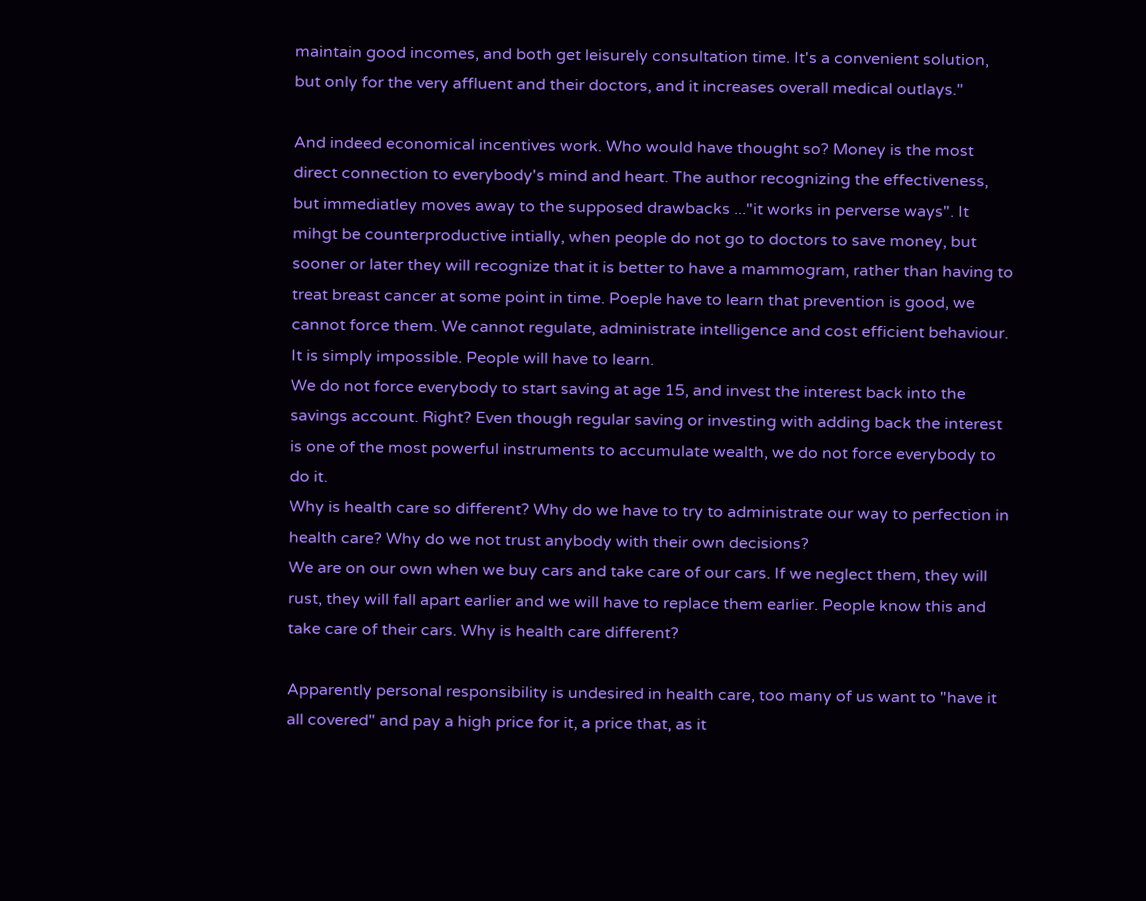maintain good incomes, and both get leisurely consultation time. It's a convenient solution, but only for the very affluent and their doctors, and it increases overall medical outlays."

And indeed economical incentives work. Who would have thought so? Money is the most direct connection to everybody's mind and heart. The author recognizing the effectiveness, but immediatley moves away to the supposed drawbacks ..."it works in perverse ways". It mihgt be counterproductive intially, when people do not go to doctors to save money, but sooner or later they will recognize that it is better to have a mammogram, rather than having to treat breast cancer at some point in time. Poeple have to learn that prevention is good, we cannot force them. We cannot regulate, administrate intelligence and cost efficient behaviour. It is simply impossible. People will have to learn.
We do not force everybody to start saving at age 15, and invest the interest back into the savings account. Right? Even though regular saving or investing with adding back the interest is one of the most powerful instruments to accumulate wealth, we do not force everybody to do it.
Why is health care so different? Why do we have to try to administrate our way to perfection in health care? Why do we not trust anybody with their own decisions?
We are on our own when we buy cars and take care of our cars. If we neglect them, they will rust, they will fall apart earlier and we will have to replace them earlier. People know this and take care of their cars. Why is health care different?

Apparently personal responsibility is undesired in health care, too many of us want to "have it all covered" and pay a high price for it, a price that, as it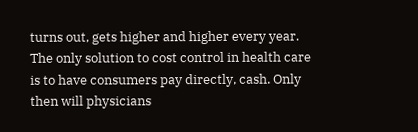turns out, gets higher and higher every year.
The only solution to cost control in health care is to have consumers pay directly, cash. Only then will physicians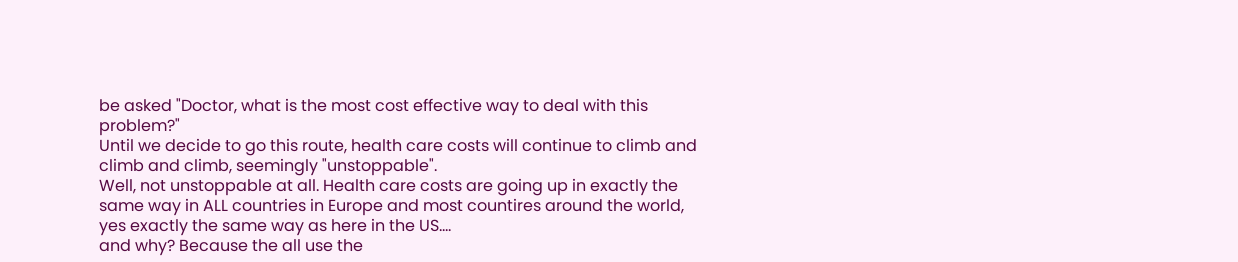be asked "Doctor, what is the most cost effective way to deal with this problem?"
Until we decide to go this route, health care costs will continue to climb and climb and climb, seemingly "unstoppable".
Well, not unstoppable at all. Health care costs are going up in exactly the same way in ALL countries in Europe and most countires around the world, yes exactly the same way as here in the US....
and why? Because the all use the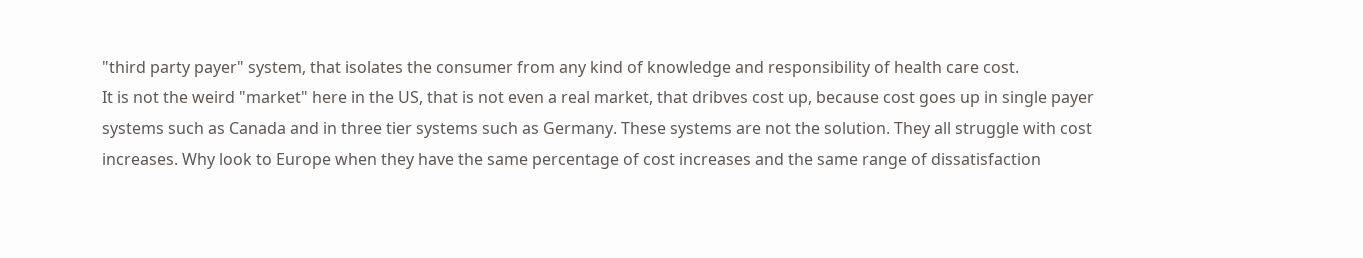"third party payer" system, that isolates the consumer from any kind of knowledge and responsibility of health care cost.
It is not the weird "market" here in the US, that is not even a real market, that dribves cost up, because cost goes up in single payer systems such as Canada and in three tier systems such as Germany. These systems are not the solution. They all struggle with cost increases. Why look to Europe when they have the same percentage of cost increases and the same range of dissatisfaction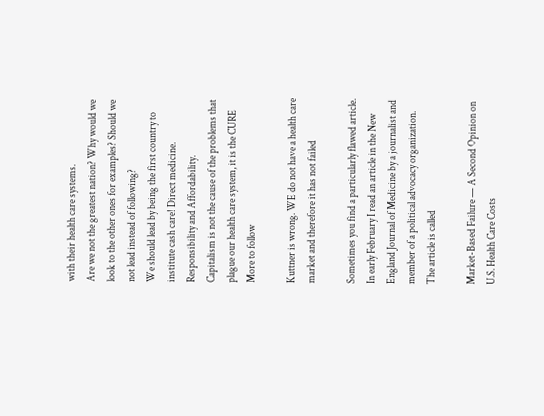with their health care systems.
Are we not the greatest nation? Why would we look to the other ones for examples? Should we not lead instead of following?
We should lead by being the first country to institute cash care! Direct medicine. Responsibility and Affordability.
Capitalism is not the cause of the problems that plague our health care system, it is the CURE
More to follow

Kuttner is wrong. WE do not have a health care market and therefore it has not failed

Sometimes you find a particularly flawed article. In early February I read an article in the New England Journal of Medicine by a journalist and member of a political advocacy organization. The article is called

Market-Based Failure — A Second Opinion on U.S. Health Care Costs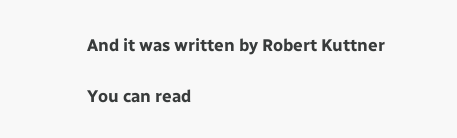And it was written by Robert Kuttner

You can read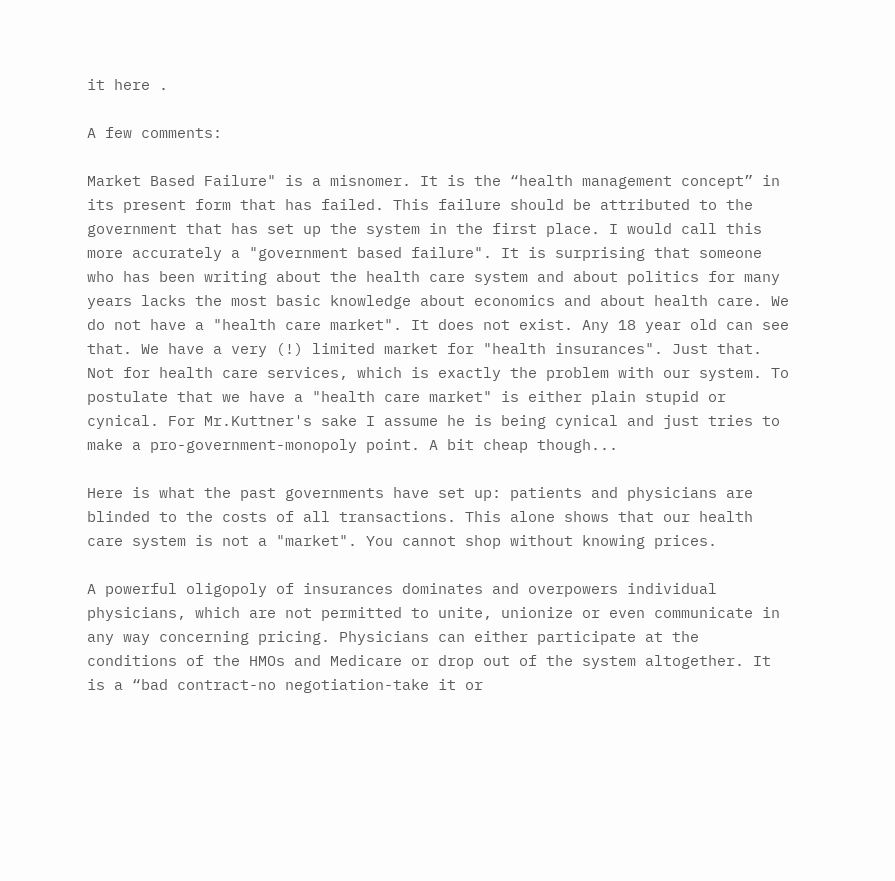it here .

A few comments:

Market Based Failure" is a misnomer. It is the “health management concept” in its present form that has failed. This failure should be attributed to the government that has set up the system in the first place. I would call this more accurately a "government based failure". It is surprising that someone who has been writing about the health care system and about politics for many years lacks the most basic knowledge about economics and about health care. We do not have a "health care market". It does not exist. Any 18 year old can see that. We have a very (!) limited market for "health insurances". Just that. Not for health care services, which is exactly the problem with our system. To postulate that we have a "health care market" is either plain stupid or cynical. For Mr.Kuttner's sake I assume he is being cynical and just tries to make a pro-government-monopoly point. A bit cheap though...

Here is what the past governments have set up: patients and physicians are blinded to the costs of all transactions. This alone shows that our health care system is not a "market". You cannot shop without knowing prices.

A powerful oligopoly of insurances dominates and overpowers individual physicians, which are not permitted to unite, unionize or even communicate in any way concerning pricing. Physicians can either participate at the conditions of the HMOs and Medicare or drop out of the system altogether. It is a “bad contract-no negotiation-take it or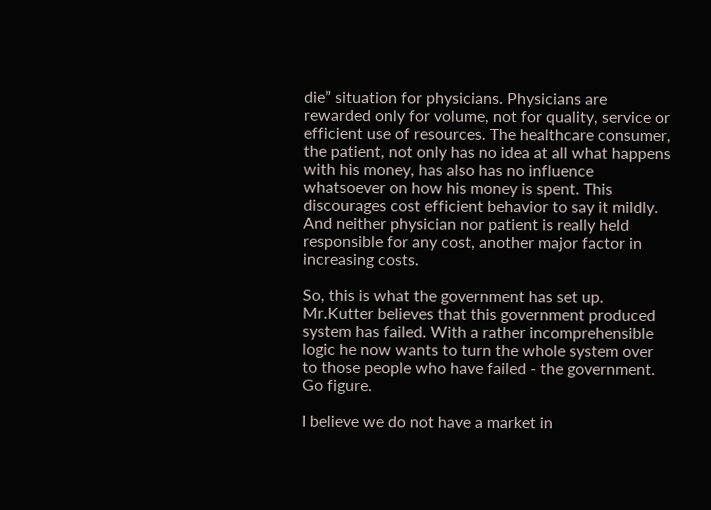die” situation for physicians. Physicians are rewarded only for volume, not for quality, service or efficient use of resources. The healthcare consumer, the patient, not only has no idea at all what happens with his money, has also has no influence whatsoever on how his money is spent. This discourages cost efficient behavior to say it mildly. And neither physician nor patient is really held responsible for any cost, another major factor in increasing costs.

So, this is what the government has set up. Mr.Kutter believes that this government produced system has failed. With a rather incomprehensible logic he now wants to turn the whole system over to those people who have failed - the government. Go figure.

I believe we do not have a market in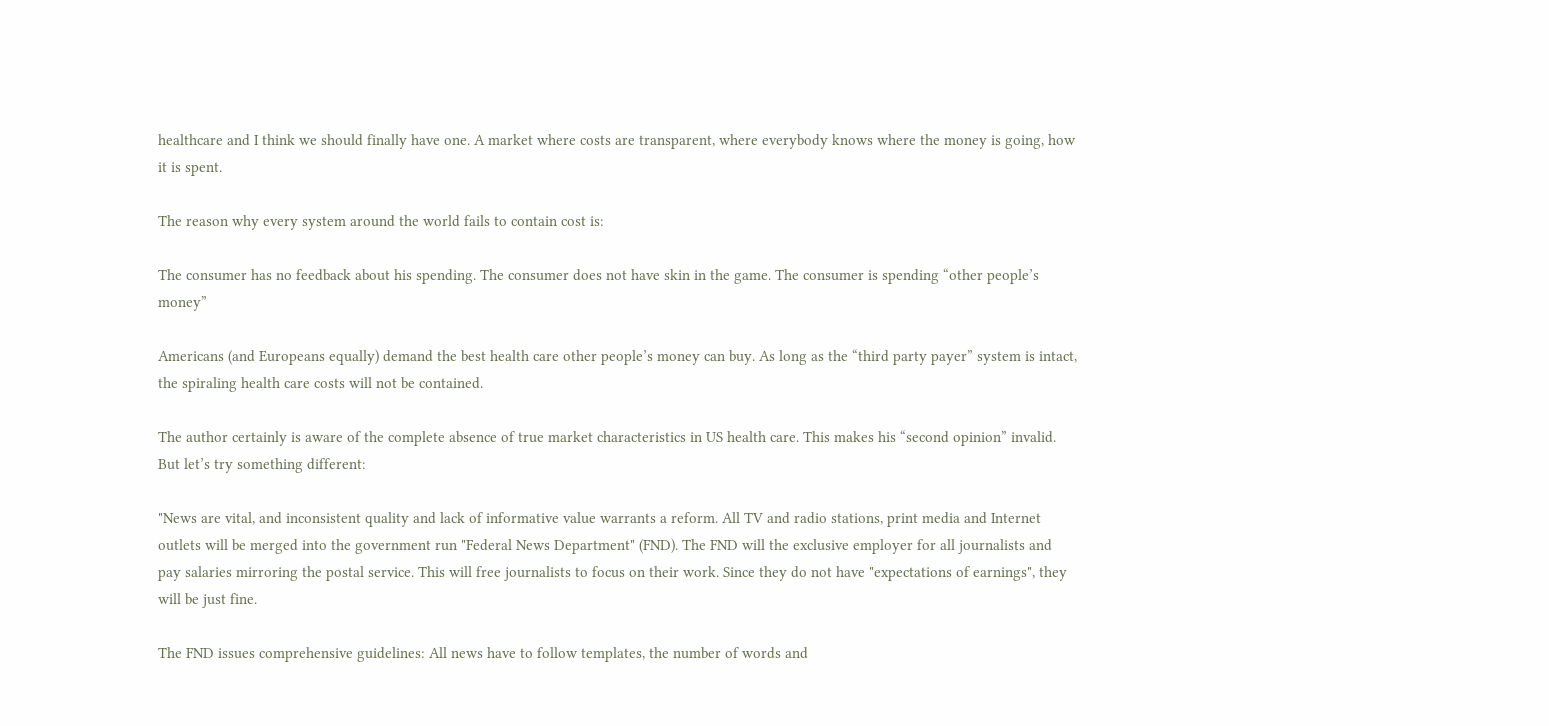healthcare and I think we should finally have one. A market where costs are transparent, where everybody knows where the money is going, how it is spent.

The reason why every system around the world fails to contain cost is:

The consumer has no feedback about his spending. The consumer does not have skin in the game. The consumer is spending “other people’s money”

Americans (and Europeans equally) demand the best health care other people’s money can buy. As long as the “third party payer” system is intact, the spiraling health care costs will not be contained.

The author certainly is aware of the complete absence of true market characteristics in US health care. This makes his “second opinion” invalid. But let’s try something different:

"News are vital, and inconsistent quality and lack of informative value warrants a reform. All TV and radio stations, print media and Internet outlets will be merged into the government run "Federal News Department" (FND). The FND will the exclusive employer for all journalists and pay salaries mirroring the postal service. This will free journalists to focus on their work. Since they do not have "expectations of earnings", they will be just fine.

The FND issues comprehensive guidelines: All news have to follow templates, the number of words and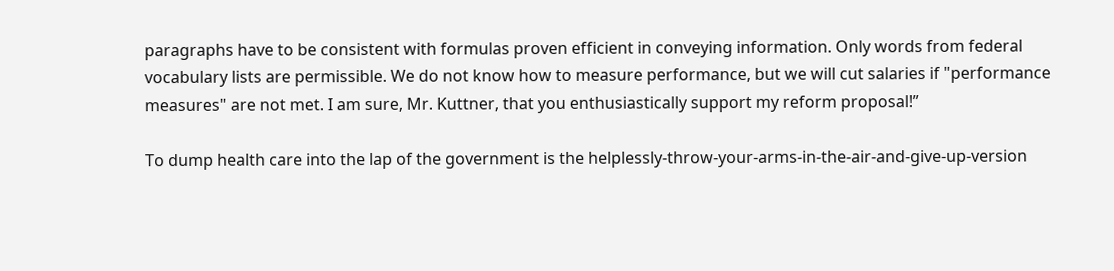paragraphs have to be consistent with formulas proven efficient in conveying information. Only words from federal vocabulary lists are permissible. We do not know how to measure performance, but we will cut salaries if "performance measures" are not met. I am sure, Mr. Kuttner, that you enthusiastically support my reform proposal!”

To dump health care into the lap of the government is the helplessly-throw-your-arms-in-the-air-and-give-up-version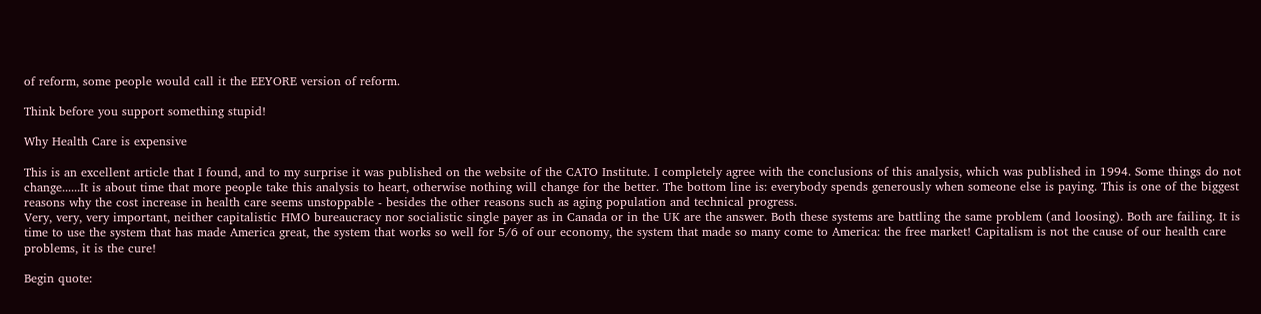of reform, some people would call it the EEYORE version of reform.

Think before you support something stupid!

Why Health Care is expensive

This is an excellent article that I found, and to my surprise it was published on the website of the CATO Institute. I completely agree with the conclusions of this analysis, which was published in 1994. Some things do not change......It is about time that more people take this analysis to heart, otherwise nothing will change for the better. The bottom line is: everybody spends generously when someone else is paying. This is one of the biggest reasons why the cost increase in health care seems unstoppable - besides the other reasons such as aging population and technical progress.
Very, very, very important, neither capitalistic HMO bureaucracy nor socialistic single payer as in Canada or in the UK are the answer. Both these systems are battling the same problem (and loosing). Both are failing. It is time to use the system that has made America great, the system that works so well for 5/6 of our economy, the system that made so many come to America: the free market! Capitalism is not the cause of our health care problems, it is the cure!

Begin quote: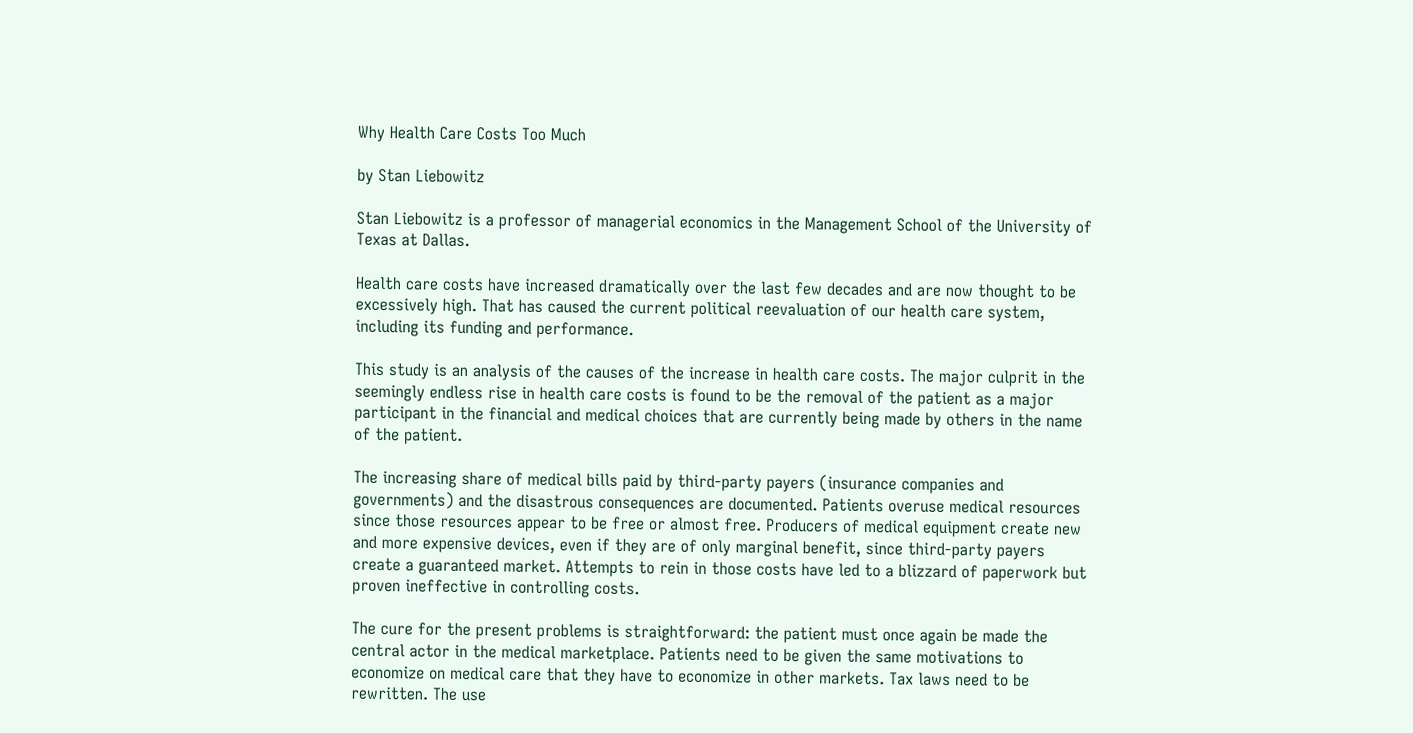Why Health Care Costs Too Much

by Stan Liebowitz

Stan Liebowitz is a professor of managerial economics in the Management School of the University of Texas at Dallas.

Health care costs have increased dramatically over the last few decades and are now thought to be excessively high. That has caused the current political reevaluation of our health care system, including its funding and performance.

This study is an analysis of the causes of the increase in health care costs. The major culprit in the seemingly endless rise in health care costs is found to be the removal of the patient as a major participant in the financial and medical choices that are currently being made by others in the name of the patient.

The increasing share of medical bills paid by third-party payers (insurance companies and governments) and the disastrous consequences are documented. Patients overuse medical resources since those resources appear to be free or almost free. Producers of medical equipment create new and more expensive devices, even if they are of only marginal benefit, since third-party payers create a guaranteed market. Attempts to rein in those costs have led to a blizzard of paperwork but proven ineffective in controlling costs.

The cure for the present problems is straightforward: the patient must once again be made the central actor in the medical marketplace. Patients need to be given the same motivations to economize on medical care that they have to economize in other markets. Tax laws need to be rewritten. The use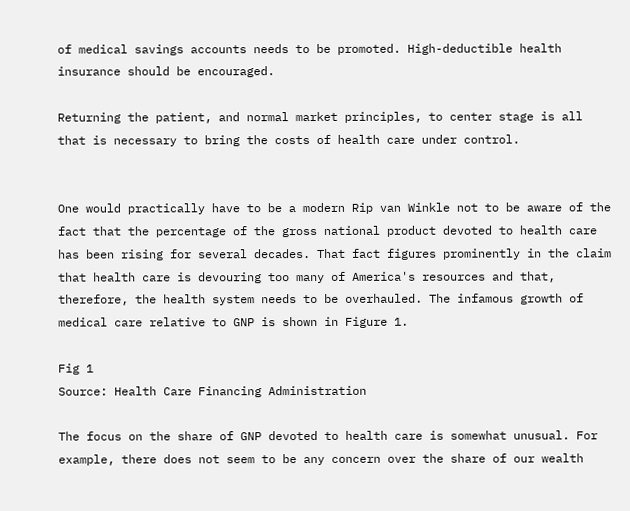of medical savings accounts needs to be promoted. High-deductible health insurance should be encouraged.

Returning the patient, and normal market principles, to center stage is all that is necessary to bring the costs of health care under control.


One would practically have to be a modern Rip van Winkle not to be aware of the fact that the percentage of the gross national product devoted to health care has been rising for several decades. That fact figures prominently in the claim that health care is devouring too many of America's resources and that, therefore, the health system needs to be overhauled. The infamous growth of medical care relative to GNP is shown in Figure 1.

Fig 1
Source: Health Care Financing Administration

The focus on the share of GNP devoted to health care is somewhat unusual. For example, there does not seem to be any concern over the share of our wealth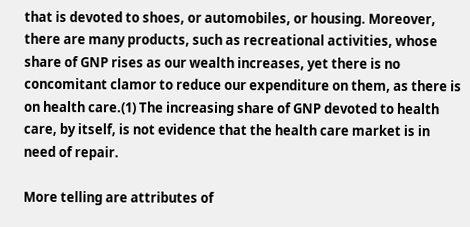that is devoted to shoes, or automobiles, or housing. Moreover, there are many products, such as recreational activities, whose share of GNP rises as our wealth increases, yet there is no concomitant clamor to reduce our expenditure on them, as there is on health care.(1) The increasing share of GNP devoted to health care, by itself, is not evidence that the health care market is in need of repair.

More telling are attributes of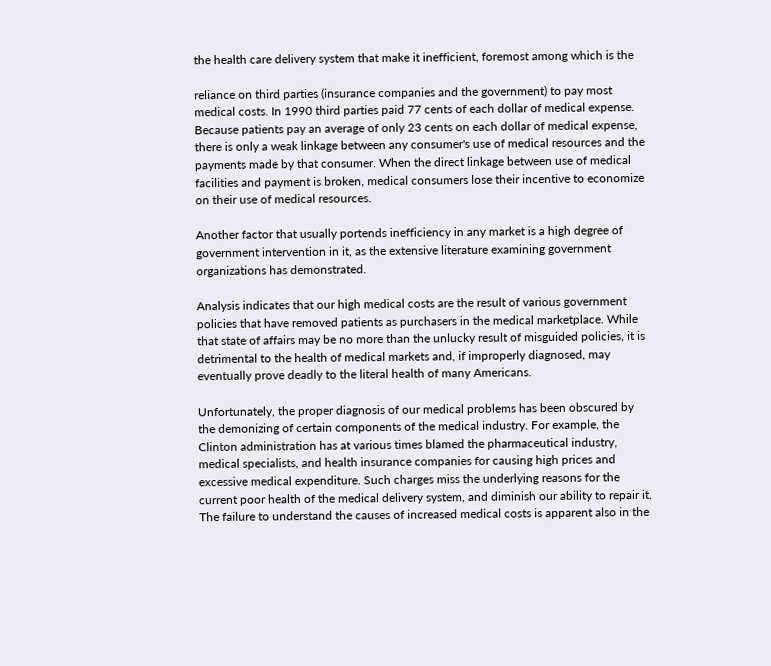the health care delivery system that make it inefficient, foremost among which is the

reliance on third parties (insurance companies and the government) to pay most medical costs. In 1990 third parties paid 77 cents of each dollar of medical expense. Because patients pay an average of only 23 cents on each dollar of medical expense, there is only a weak linkage between any consumer's use of medical resources and the payments made by that consumer. When the direct linkage between use of medical facilities and payment is broken, medical consumers lose their incentive to economize on their use of medical resources.

Another factor that usually portends inefficiency in any market is a high degree of government intervention in it, as the extensive literature examining government organizations has demonstrated.

Analysis indicates that our high medical costs are the result of various government policies that have removed patients as purchasers in the medical marketplace. While that state of affairs may be no more than the unlucky result of misguided policies, it is detrimental to the health of medical markets and, if improperly diagnosed, may eventually prove deadly to the literal health of many Americans.

Unfortunately, the proper diagnosis of our medical problems has been obscured by the demonizing of certain components of the medical industry. For example, the Clinton administration has at various times blamed the pharmaceutical industry, medical specialists, and health insurance companies for causing high prices and excessive medical expenditure. Such charges miss the underlying reasons for the current poor health of the medical delivery system, and diminish our ability to repair it. The failure to understand the causes of increased medical costs is apparent also in the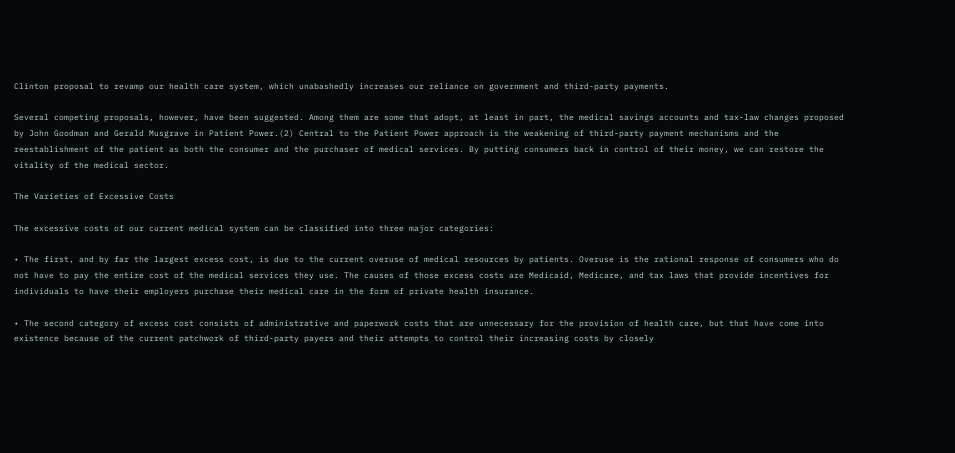Clinton proposal to revamp our health care system, which unabashedly increases our reliance on government and third-party payments.

Several competing proposals, however, have been suggested. Among them are some that adopt, at least in part, the medical savings accounts and tax-law changes proposed by John Goodman and Gerald Musgrave in Patient Power.(2) Central to the Patient Power approach is the weakening of third-party payment mechanisms and the reestablishment of the patient as both the consumer and the purchaser of medical services. By putting consumers back in control of their money, we can restore the vitality of the medical sector.

The Varieties of Excessive Costs

The excessive costs of our current medical system can be classified into three major categories:

• The first, and by far the largest excess cost, is due to the current overuse of medical resources by patients. Overuse is the rational response of consumers who do not have to pay the entire cost of the medical services they use. The causes of those excess costs are Medicaid, Medicare, and tax laws that provide incentives for individuals to have their employers purchase their medical care in the form of private health insurance.

• The second category of excess cost consists of administrative and paperwork costs that are unnecessary for the provision of health care, but that have come into existence because of the current patchwork of third-party payers and their attempts to control their increasing costs by closely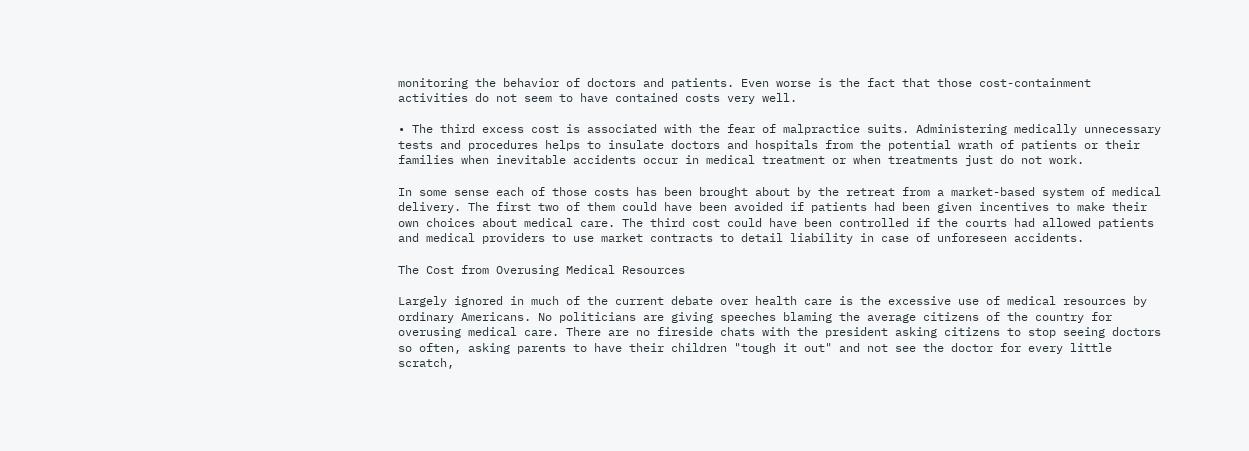monitoring the behavior of doctors and patients. Even worse is the fact that those cost-containment activities do not seem to have contained costs very well.

• The third excess cost is associated with the fear of malpractice suits. Administering medically unnecessary tests and procedures helps to insulate doctors and hospitals from the potential wrath of patients or their families when inevitable accidents occur in medical treatment or when treatments just do not work.

In some sense each of those costs has been brought about by the retreat from a market-based system of medical delivery. The first two of them could have been avoided if patients had been given incentives to make their own choices about medical care. The third cost could have been controlled if the courts had allowed patients and medical providers to use market contracts to detail liability in case of unforeseen accidents.

The Cost from Overusing Medical Resources

Largely ignored in much of the current debate over health care is the excessive use of medical resources by ordinary Americans. No politicians are giving speeches blaming the average citizens of the country for overusing medical care. There are no fireside chats with the president asking citizens to stop seeing doctors so often, asking parents to have their children "tough it out" and not see the doctor for every little scratch,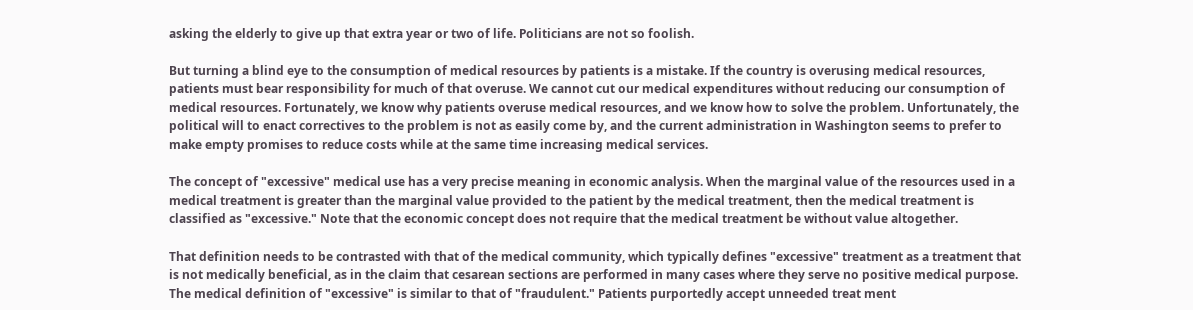asking the elderly to give up that extra year or two of life. Politicians are not so foolish.

But turning a blind eye to the consumption of medical resources by patients is a mistake. If the country is overusing medical resources, patients must bear responsibility for much of that overuse. We cannot cut our medical expenditures without reducing our consumption of medical resources. Fortunately, we know why patients overuse medical resources, and we know how to solve the problem. Unfortunately, the political will to enact correctives to the problem is not as easily come by, and the current administration in Washington seems to prefer to make empty promises to reduce costs while at the same time increasing medical services.

The concept of "excessive" medical use has a very precise meaning in economic analysis. When the marginal value of the resources used in a medical treatment is greater than the marginal value provided to the patient by the medical treatment, then the medical treatment is classified as "excessive." Note that the economic concept does not require that the medical treatment be without value altogether.

That definition needs to be contrasted with that of the medical community, which typically defines "excessive" treatment as a treatment that is not medically beneficial, as in the claim that cesarean sections are performed in many cases where they serve no positive medical purpose. The medical definition of "excessive" is similar to that of "fraudulent." Patients purportedly accept unneeded treat ment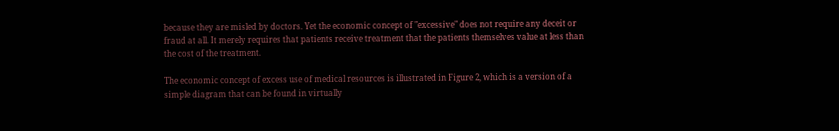because they are misled by doctors. Yet the economic concept of "excessive" does not require any deceit or fraud at all. It merely requires that patients receive treatment that the patients themselves value at less than the cost of the treatment.

The economic concept of excess use of medical resources is illustrated in Figure 2, which is a version of a simple diagram that can be found in virtually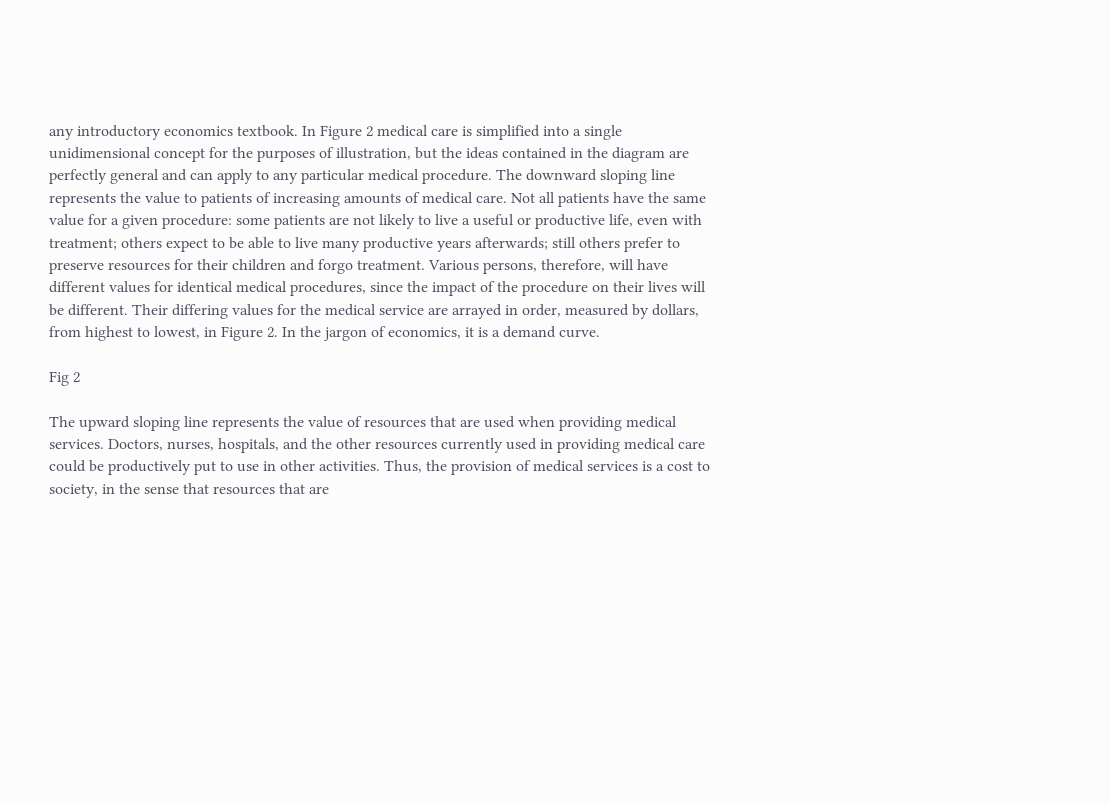any introductory economics textbook. In Figure 2 medical care is simplified into a single unidimensional concept for the purposes of illustration, but the ideas contained in the diagram are perfectly general and can apply to any particular medical procedure. The downward sloping line represents the value to patients of increasing amounts of medical care. Not all patients have the same value for a given procedure: some patients are not likely to live a useful or productive life, even with treatment; others expect to be able to live many productive years afterwards; still others prefer to preserve resources for their children and forgo treatment. Various persons, therefore, will have different values for identical medical procedures, since the impact of the procedure on their lives will be different. Their differing values for the medical service are arrayed in order, measured by dollars, from highest to lowest, in Figure 2. In the jargon of economics, it is a demand curve.

Fig 2

The upward sloping line represents the value of resources that are used when providing medical services. Doctors, nurses, hospitals, and the other resources currently used in providing medical care could be productively put to use in other activities. Thus, the provision of medical services is a cost to society, in the sense that resources that are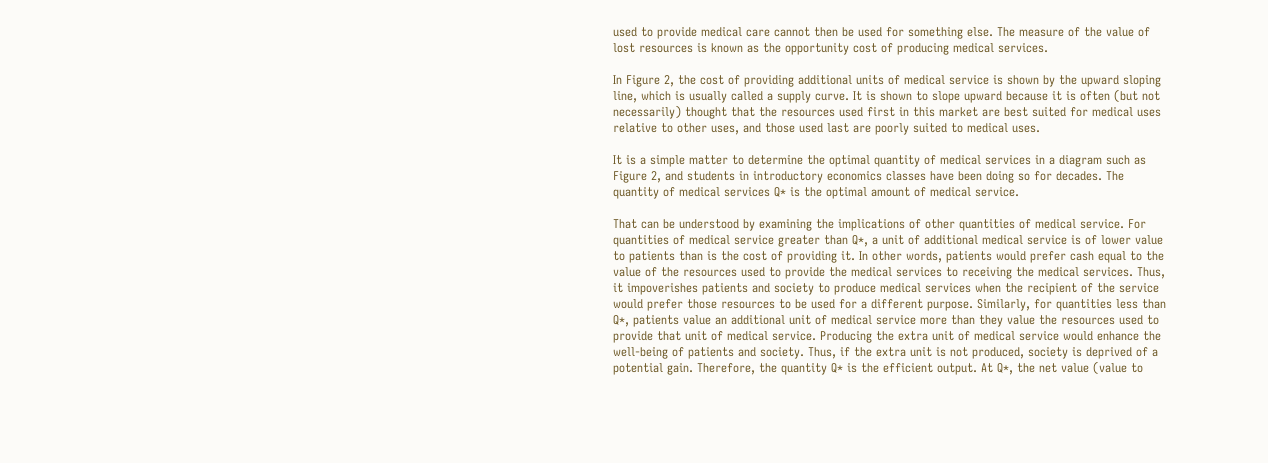used to provide medical care cannot then be used for something else. The measure of the value of lost resources is known as the opportunity cost of producing medical services.

In Figure 2, the cost of providing additional units of medical service is shown by the upward sloping line, which is usually called a supply curve. It is shown to slope upward because it is often (but not necessarily) thought that the resources used first in this market are best suited for medical uses relative to other uses, and those used last are poorly suited to medical uses.

It is a simple matter to determine the optimal quantity of medical services in a diagram such as Figure 2, and students in introductory economics classes have been doing so for decades. The quantity of medical services Q* is the optimal amount of medical service.

That can be understood by examining the implications of other quantities of medical service. For quantities of medical service greater than Q*, a unit of additional medical service is of lower value to patients than is the cost of providing it. In other words, patients would prefer cash equal to the value of the resources used to provide the medical services to receiving the medical services. Thus, it impoverishes patients and society to produce medical services when the recipient of the service would prefer those resources to be used for a different purpose. Similarly, for quantities less than Q*, patients value an additional unit of medical service more than they value the resources used to provide that unit of medical service. Producing the extra unit of medical service would enhance the well-being of patients and society. Thus, if the extra unit is not produced, society is deprived of a potential gain. Therefore, the quantity Q* is the efficient output. At Q*, the net value (value to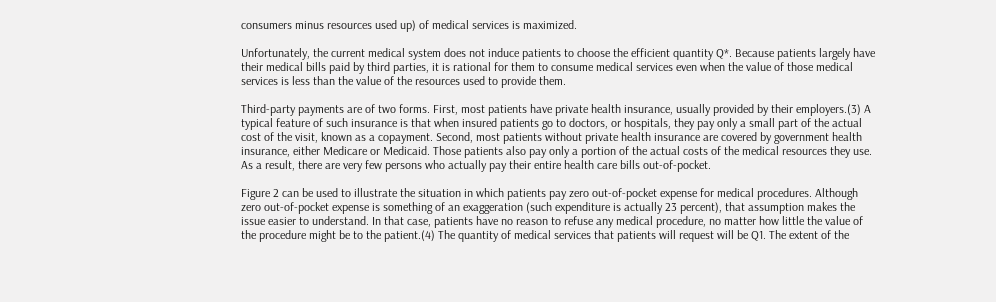consumers minus resources used up) of medical services is maximized.

Unfortunately, the current medical system does not induce patients to choose the efficient quantity Q*. Because patients largely have their medical bills paid by third parties, it is rational for them to consume medical services even when the value of those medical services is less than the value of the resources used to provide them.

Third-party payments are of two forms. First, most patients have private health insurance, usually provided by their employers.(3) A typical feature of such insurance is that when insured patients go to doctors, or hospitals, they pay only a small part of the actual cost of the visit, known as a copayment. Second, most patients without private health insurance are covered by government health insurance, either Medicare or Medicaid. Those patients also pay only a portion of the actual costs of the medical resources they use. As a result, there are very few persons who actually pay their entire health care bills out-of-pocket.

Figure 2 can be used to illustrate the situation in which patients pay zero out-of-pocket expense for medical procedures. Although zero out-of-pocket expense is something of an exaggeration (such expenditure is actually 23 percent), that assumption makes the issue easier to understand. In that case, patients have no reason to refuse any medical procedure, no matter how little the value of the procedure might be to the patient.(4) The quantity of medical services that patients will request will be Q1. The extent of the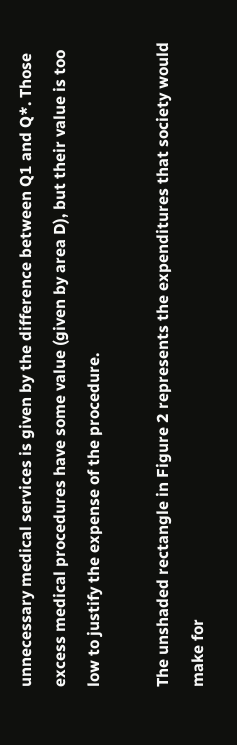unnecessary medical services is given by the difference between Q1 and Q*. Those excess medical procedures have some value (given by area D), but their value is too low to justify the expense of the procedure.

The unshaded rectangle in Figure 2 represents the expenditures that society would make for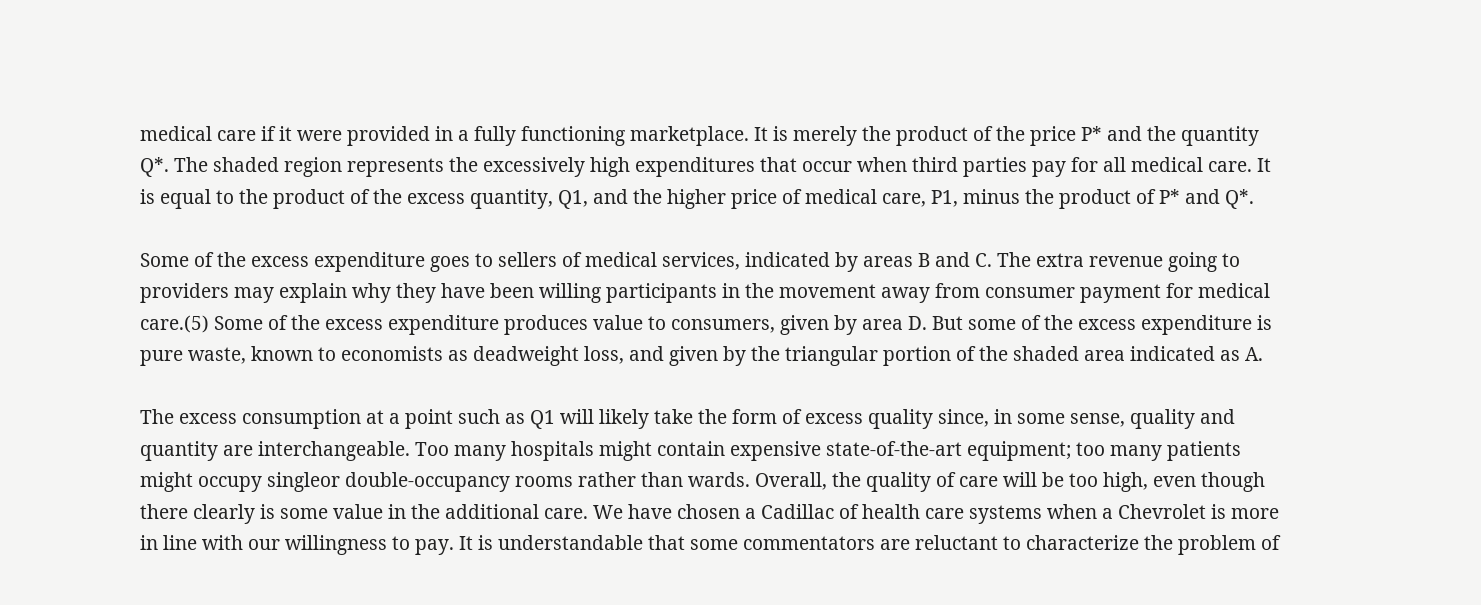medical care if it were provided in a fully functioning marketplace. It is merely the product of the price P* and the quantity Q*. The shaded region represents the excessively high expenditures that occur when third parties pay for all medical care. It is equal to the product of the excess quantity, Q1, and the higher price of medical care, P1, minus the product of P* and Q*.

Some of the excess expenditure goes to sellers of medical services, indicated by areas B and C. The extra revenue going to providers may explain why they have been willing participants in the movement away from consumer payment for medical care.(5) Some of the excess expenditure produces value to consumers, given by area D. But some of the excess expenditure is pure waste, known to economists as deadweight loss, and given by the triangular portion of the shaded area indicated as A.

The excess consumption at a point such as Q1 will likely take the form of excess quality since, in some sense, quality and quantity are interchangeable. Too many hospitals might contain expensive state-of-the-art equipment; too many patients might occupy singleor double-occupancy rooms rather than wards. Overall, the quality of care will be too high, even though there clearly is some value in the additional care. We have chosen a Cadillac of health care systems when a Chevrolet is more in line with our willingness to pay. It is understandable that some commentators are reluctant to characterize the problem of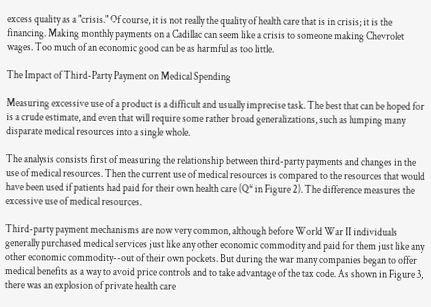excess quality as a "crisis." Of course, it is not really the quality of health care that is in crisis; it is the financing. Making monthly payments on a Cadillac can seem like a crisis to someone making Chevrolet wages. Too much of an economic good can be as harmful as too little.

The Impact of Third-Party Payment on Medical Spending

Measuring excessive use of a product is a difficult and usually imprecise task. The best that can be hoped for is a crude estimate, and even that will require some rather broad generalizations, such as lumping many disparate medical resources into a single whole.

The analysis consists first of measuring the relationship between third-party payments and changes in the use of medical resources. Then the current use of medical resources is compared to the resources that would have been used if patients had paid for their own health care (Q* in Figure 2). The difference measures the excessive use of medical resources.

Third-party payment mechanisms are now very common, although before World War II individuals generally purchased medical services just like any other economic commodity and paid for them just like any other economic commodity--out of their own pockets. But during the war many companies began to offer medical benefits as a way to avoid price controls and to take advantage of the tax code. As shown in Figure 3, there was an explosion of private health care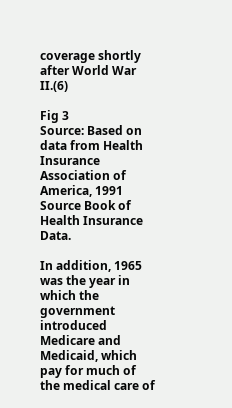coverage shortly after World War II.(6)

Fig 3
Source: Based on data from Health Insurance Association of America, 1991 Source Book of Health Insurance Data.

In addition, 1965 was the year in which the government introduced Medicare and Medicaid, which pay for much of the medical care of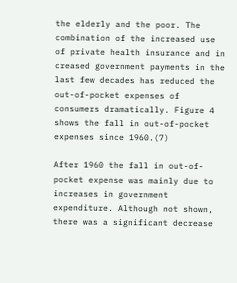the elderly and the poor. The combination of the increased use of private health insurance and in creased government payments in the last few decades has reduced the out-of-pocket expenses of consumers dramatically. Figure 4 shows the fall in out-of-pocket expenses since 1960.(7)

After 1960 the fall in out-of-pocket expense was mainly due to increases in government expenditure. Although not shown, there was a significant decrease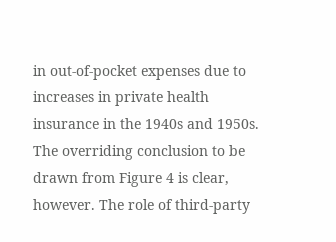in out-of-pocket expenses due to increases in private health insurance in the 1940s and 1950s. The overriding conclusion to be drawn from Figure 4 is clear, however. The role of third-party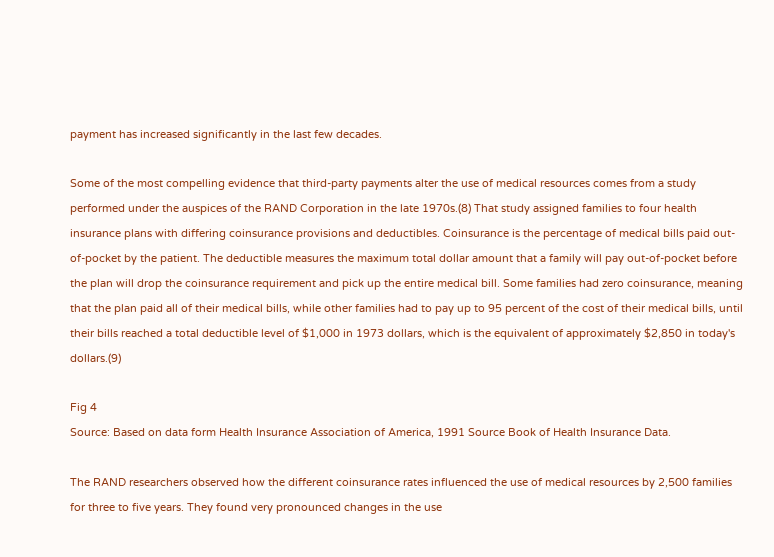payment has increased significantly in the last few decades.

Some of the most compelling evidence that third-party payments alter the use of medical resources comes from a study performed under the auspices of the RAND Corporation in the late 1970s.(8) That study assigned families to four health insurance plans with differing coinsurance provisions and deductibles. Coinsurance is the percentage of medical bills paid out-of-pocket by the patient. The deductible measures the maximum total dollar amount that a family will pay out-of-pocket before the plan will drop the coinsurance requirement and pick up the entire medical bill. Some families had zero coinsurance, meaning that the plan paid all of their medical bills, while other families had to pay up to 95 percent of the cost of their medical bills, until their bills reached a total deductible level of $1,000 in 1973 dollars, which is the equivalent of approximately $2,850 in today's dollars.(9)

Fig 4
Source: Based on data form Health Insurance Association of America, 1991 Source Book of Health Insurance Data.

The RAND researchers observed how the different coinsurance rates influenced the use of medical resources by 2,500 families for three to five years. They found very pronounced changes in the use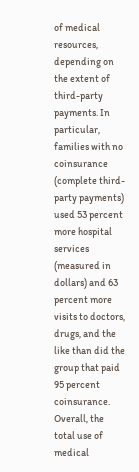of medical resources, depending on the extent of third-party payments. In particular, families with no coinsurance (complete third-party payments) used 53 percent more hospital services (measured in dollars) and 63 percent more visits to doctors, drugs, and the like than did the group that paid 95 percent coinsurance. Overall, the total use of medical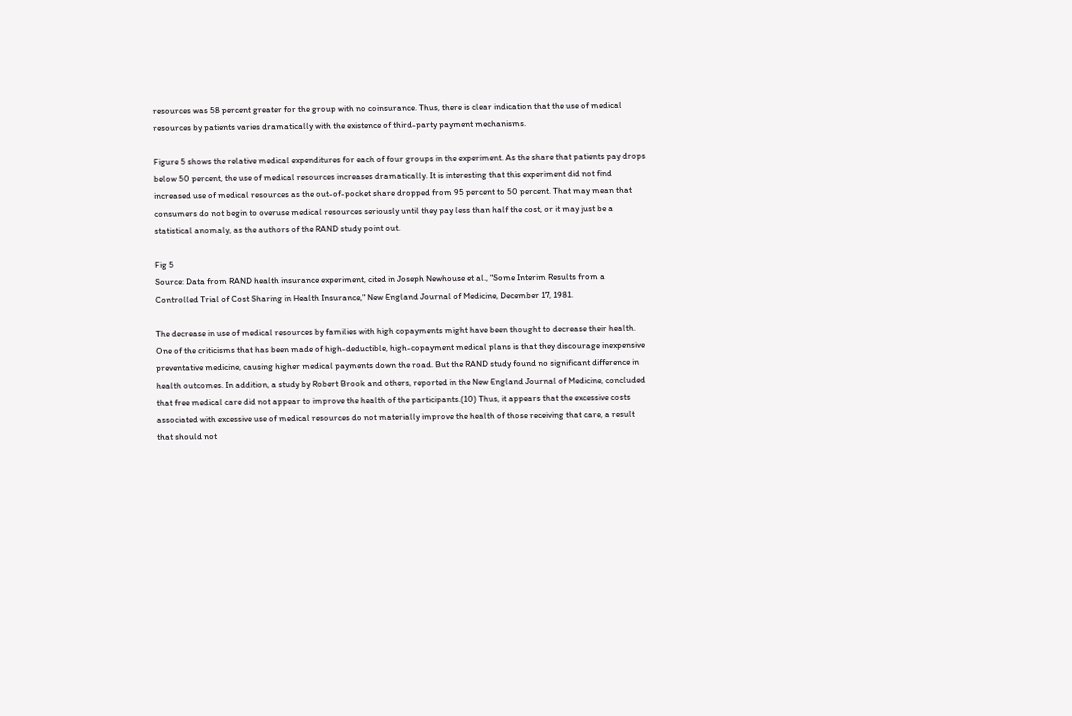resources was 58 percent greater for the group with no coinsurance. Thus, there is clear indication that the use of medical resources by patients varies dramatically with the existence of third-party payment mechanisms.

Figure 5 shows the relative medical expenditures for each of four groups in the experiment. As the share that patients pay drops below 50 percent, the use of medical resources increases dramatically. It is interesting that this experiment did not find increased use of medical resources as the out-of-pocket share dropped from 95 percent to 50 percent. That may mean that consumers do not begin to overuse medical resources seriously until they pay less than half the cost, or it may just be a statistical anomaly, as the authors of the RAND study point out.

Fig 5
Source: Data from RAND health insurance experiment, cited in Joseph Newhouse et al., "Some Interim Results from a Controlled Trial of Cost Sharing in Health Insurance," New England Journal of Medicine, December 17, 1981.

The decrease in use of medical resources by families with high copayments might have been thought to decrease their health. One of the criticisms that has been made of high-deductible, high-copayment medical plans is that they discourage inexpensive preventative medicine, causing higher medical payments down the road. But the RAND study found no significant difference in health outcomes. In addition, a study by Robert Brook and others, reported in the New England Journal of Medicine, concluded that free medical care did not appear to improve the health of the participants.(10) Thus, it appears that the excessive costs associated with excessive use of medical resources do not materially improve the health of those receiving that care, a result that should not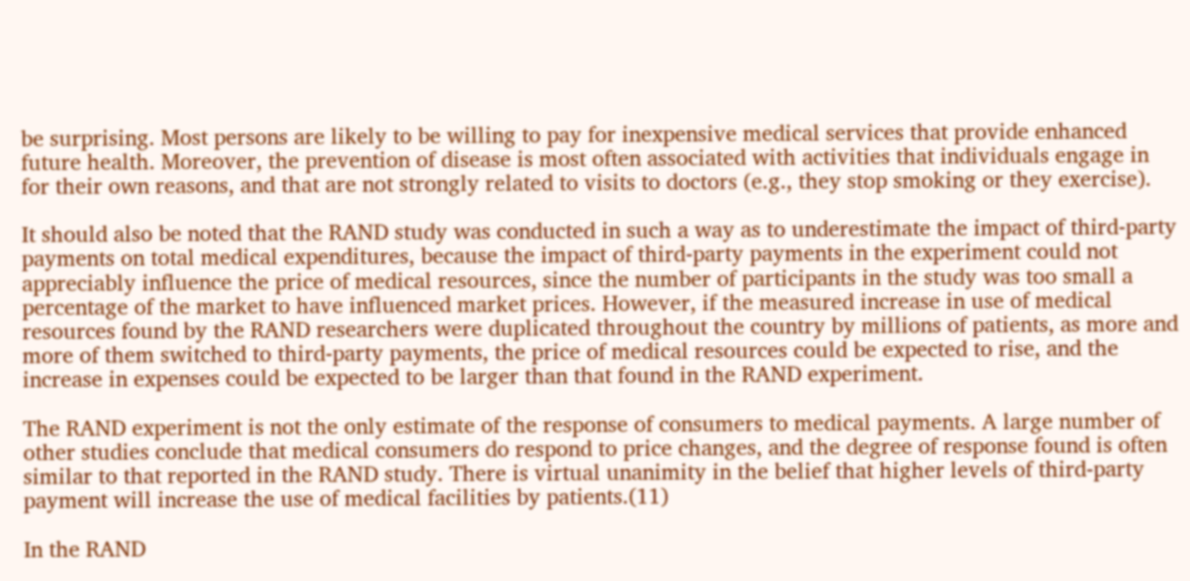be surprising. Most persons are likely to be willing to pay for inexpensive medical services that provide enhanced future health. Moreover, the prevention of disease is most often associated with activities that individuals engage in for their own reasons, and that are not strongly related to visits to doctors (e.g., they stop smoking or they exercise).

It should also be noted that the RAND study was conducted in such a way as to underestimate the impact of third-party payments on total medical expenditures, because the impact of third-party payments in the experiment could not appreciably influence the price of medical resources, since the number of participants in the study was too small a percentage of the market to have influenced market prices. However, if the measured increase in use of medical resources found by the RAND researchers were duplicated throughout the country by millions of patients, as more and more of them switched to third-party payments, the price of medical resources could be expected to rise, and the increase in expenses could be expected to be larger than that found in the RAND experiment.

The RAND experiment is not the only estimate of the response of consumers to medical payments. A large number of other studies conclude that medical consumers do respond to price changes, and the degree of response found is often similar to that reported in the RAND study. There is virtual unanimity in the belief that higher levels of third-party payment will increase the use of medical facilities by patients.(11)

In the RAND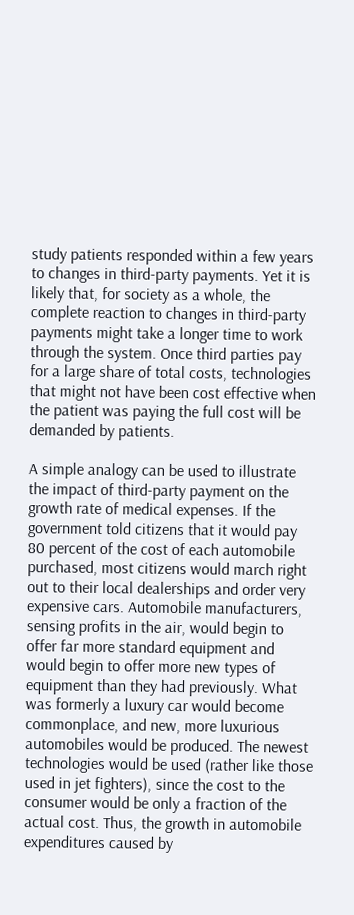study patients responded within a few years to changes in third-party payments. Yet it is likely that, for society as a whole, the complete reaction to changes in third-party payments might take a longer time to work through the system. Once third parties pay for a large share of total costs, technologies that might not have been cost effective when the patient was paying the full cost will be demanded by patients.

A simple analogy can be used to illustrate the impact of third-party payment on the growth rate of medical expenses. If the government told citizens that it would pay 80 percent of the cost of each automobile purchased, most citizens would march right out to their local dealerships and order very expensive cars. Automobile manufacturers, sensing profits in the air, would begin to offer far more standard equipment and would begin to offer more new types of equipment than they had previously. What was formerly a luxury car would become commonplace, and new, more luxurious automobiles would be produced. The newest technologies would be used (rather like those used in jet fighters), since the cost to the consumer would be only a fraction of the actual cost. Thus, the growth in automobile expenditures caused by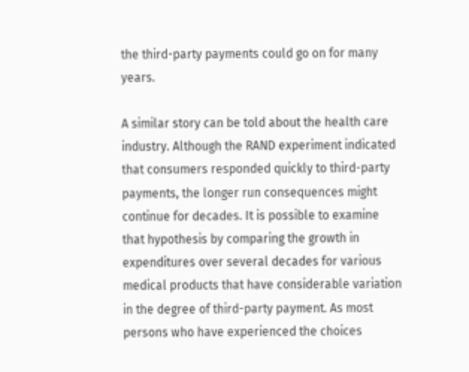the third-party payments could go on for many years.

A similar story can be told about the health care industry. Although the RAND experiment indicated that consumers responded quickly to third-party payments, the longer run consequences might continue for decades. It is possible to examine that hypothesis by comparing the growth in expenditures over several decades for various medical products that have considerable variation in the degree of third-party payment. As most persons who have experienced the choices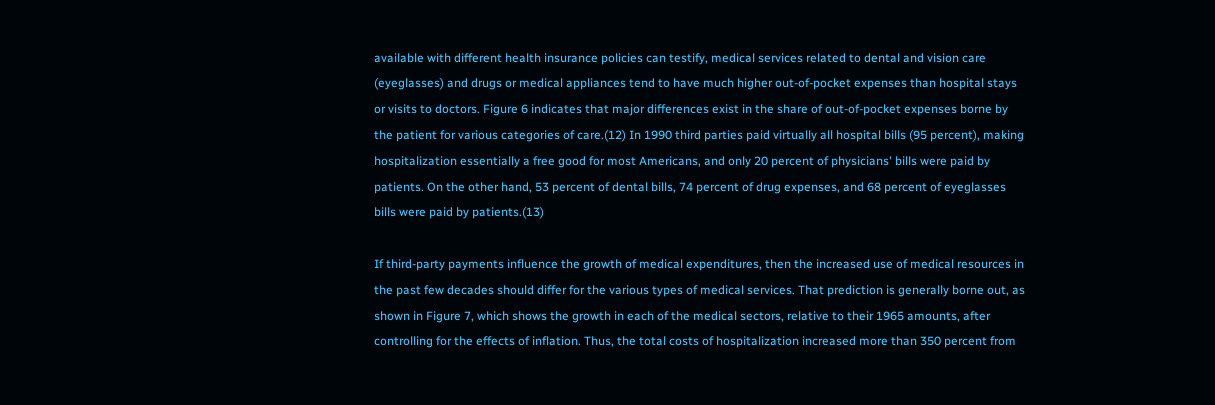available with different health insurance policies can testify, medical services related to dental and vision care (eyeglasses) and drugs or medical appliances tend to have much higher out-of-pocket expenses than hospital stays or visits to doctors. Figure 6 indicates that major differences exist in the share of out-of-pocket expenses borne by the patient for various categories of care.(12) In 1990 third parties paid virtually all hospital bills (95 percent), making hospitalization essentially a free good for most Americans, and only 20 percent of physicians' bills were paid by patients. On the other hand, 53 percent of dental bills, 74 percent of drug expenses, and 68 percent of eyeglasses bills were paid by patients.(13)

If third-party payments influence the growth of medical expenditures, then the increased use of medical resources in the past few decades should differ for the various types of medical services. That prediction is generally borne out, as shown in Figure 7, which shows the growth in each of the medical sectors, relative to their 1965 amounts, after controlling for the effects of inflation. Thus, the total costs of hospitalization increased more than 350 percent from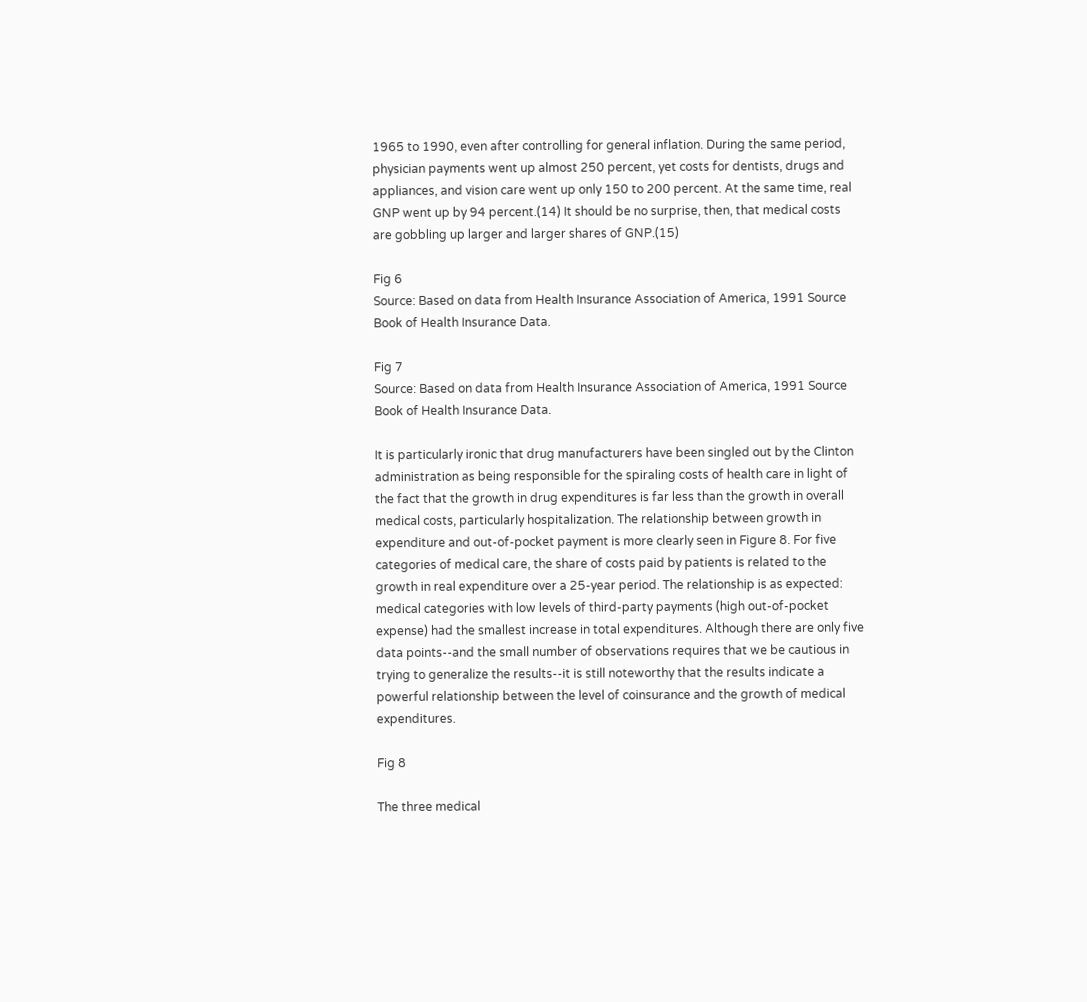1965 to 1990, even after controlling for general inflation. During the same period, physician payments went up almost 250 percent, yet costs for dentists, drugs and appliances, and vision care went up only 150 to 200 percent. At the same time, real GNP went up by 94 percent.(14) It should be no surprise, then, that medical costs are gobbling up larger and larger shares of GNP.(15)

Fig 6
Source: Based on data from Health Insurance Association of America, 1991 Source Book of Health Insurance Data.

Fig 7
Source: Based on data from Health Insurance Association of America, 1991 Source Book of Health Insurance Data.

It is particularly ironic that drug manufacturers have been singled out by the Clinton administration as being responsible for the spiraling costs of health care in light of the fact that the growth in drug expenditures is far less than the growth in overall medical costs, particularly hospitalization. The relationship between growth in expenditure and out-of-pocket payment is more clearly seen in Figure 8. For five categories of medical care, the share of costs paid by patients is related to the growth in real expenditure over a 25-year period. The relationship is as expected: medical categories with low levels of third-party payments (high out-of-pocket expense) had the smallest increase in total expenditures. Although there are only five data points--and the small number of observations requires that we be cautious in trying to generalize the results--it is still noteworthy that the results indicate a powerful relationship between the level of coinsurance and the growth of medical expenditures.

Fig 8

The three medical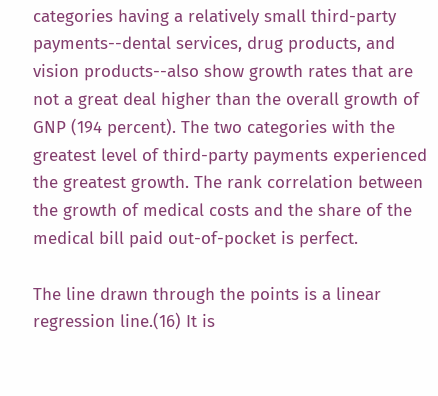categories having a relatively small third-party payments--dental services, drug products, and vision products--also show growth rates that are not a great deal higher than the overall growth of GNP (194 percent). The two categories with the greatest level of third-party payments experienced the greatest growth. The rank correlation between the growth of medical costs and the share of the medical bill paid out-of-pocket is perfect.

The line drawn through the points is a linear regression line.(16) It is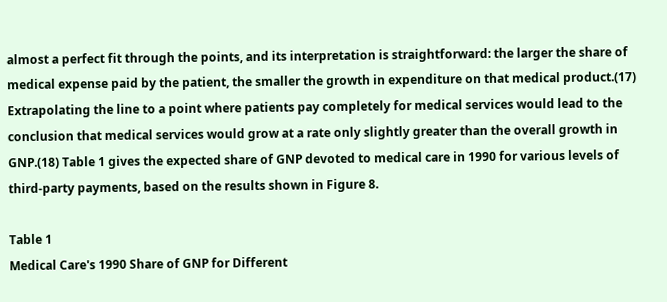almost a perfect fit through the points, and its interpretation is straightforward: the larger the share of medical expense paid by the patient, the smaller the growth in expenditure on that medical product.(17) Extrapolating the line to a point where patients pay completely for medical services would lead to the conclusion that medical services would grow at a rate only slightly greater than the overall growth in GNP.(18) Table 1 gives the expected share of GNP devoted to medical care in 1990 for various levels of third-party payments, based on the results shown in Figure 8.

Table 1
Medical Care's 1990 Share of GNP for Different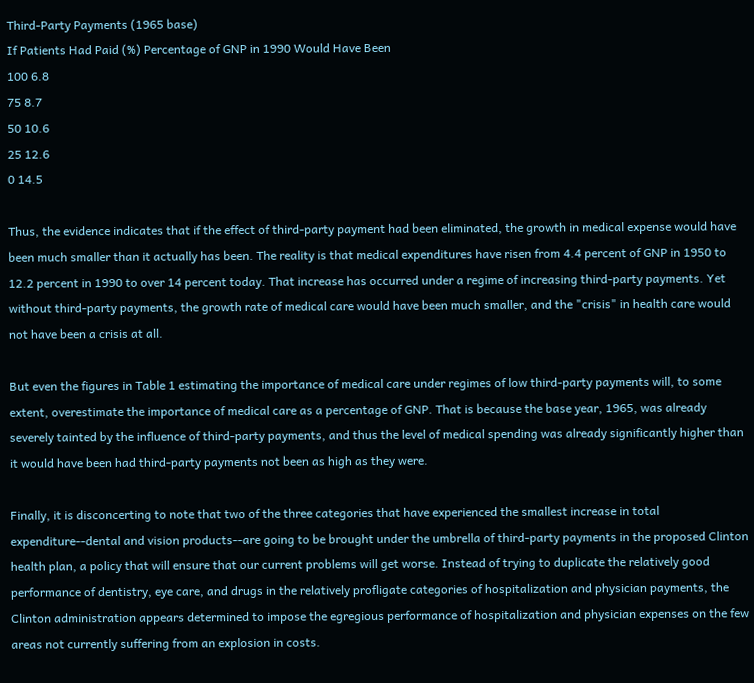Third-Party Payments (1965 base)
If Patients Had Paid (%) Percentage of GNP in 1990 Would Have Been
100 6.8
75 8.7
50 10.6
25 12.6
0 14.5

Thus, the evidence indicates that if the effect of third-party payment had been eliminated, the growth in medical expense would have been much smaller than it actually has been. The reality is that medical expenditures have risen from 4.4 percent of GNP in 1950 to 12.2 percent in 1990 to over 14 percent today. That increase has occurred under a regime of increasing third-party payments. Yet without third-party payments, the growth rate of medical care would have been much smaller, and the "crisis" in health care would not have been a crisis at all.

But even the figures in Table 1 estimating the importance of medical care under regimes of low third-party payments will, to some extent, overestimate the importance of medical care as a percentage of GNP. That is because the base year, 1965, was already severely tainted by the influence of third-party payments, and thus the level of medical spending was already significantly higher than it would have been had third-party payments not been as high as they were.

Finally, it is disconcerting to note that two of the three categories that have experienced the smallest increase in total expenditure--dental and vision products--are going to be brought under the umbrella of third-party payments in the proposed Clinton health plan, a policy that will ensure that our current problems will get worse. Instead of trying to duplicate the relatively good performance of dentistry, eye care, and drugs in the relatively profligate categories of hospitalization and physician payments, the Clinton administration appears determined to impose the egregious performance of hospitalization and physician expenses on the few areas not currently suffering from an explosion in costs.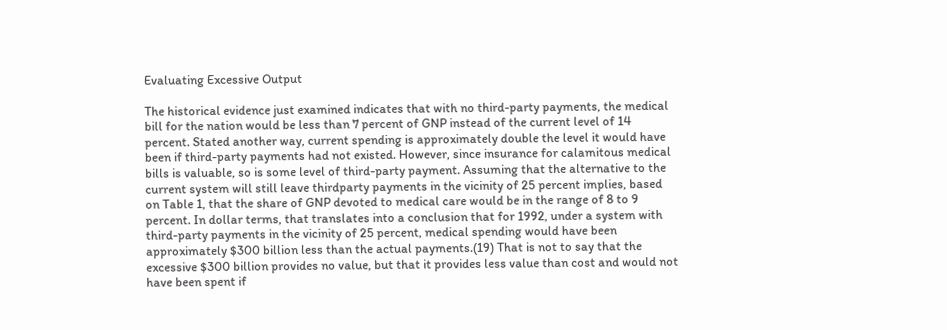Evaluating Excessive Output

The historical evidence just examined indicates that with no third-party payments, the medical bill for the nation would be less than 7 percent of GNP instead of the current level of 14 percent. Stated another way, current spending is approximately double the level it would have been if third-party payments had not existed. However, since insurance for calamitous medical bills is valuable, so is some level of third-party payment. Assuming that the alternative to the current system will still leave thirdparty payments in the vicinity of 25 percent implies, based on Table 1, that the share of GNP devoted to medical care would be in the range of 8 to 9 percent. In dollar terms, that translates into a conclusion that for 1992, under a system with third-party payments in the vicinity of 25 percent, medical spending would have been approximately $300 billion less than the actual payments.(19) That is not to say that the excessive $300 billion provides no value, but that it provides less value than cost and would not have been spent if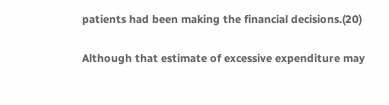patients had been making the financial decisions.(20)

Although that estimate of excessive expenditure may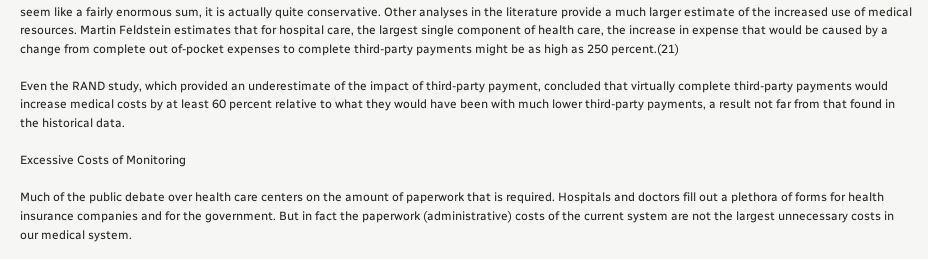seem like a fairly enormous sum, it is actually quite conservative. Other analyses in the literature provide a much larger estimate of the increased use of medical resources. Martin Feldstein estimates that for hospital care, the largest single component of health care, the increase in expense that would be caused by a change from complete out of-pocket expenses to complete third-party payments might be as high as 250 percent.(21)

Even the RAND study, which provided an underestimate of the impact of third-party payment, concluded that virtually complete third-party payments would increase medical costs by at least 60 percent relative to what they would have been with much lower third-party payments, a result not far from that found in the historical data.

Excessive Costs of Monitoring

Much of the public debate over health care centers on the amount of paperwork that is required. Hospitals and doctors fill out a plethora of forms for health insurance companies and for the government. But in fact the paperwork (administrative) costs of the current system are not the largest unnecessary costs in our medical system.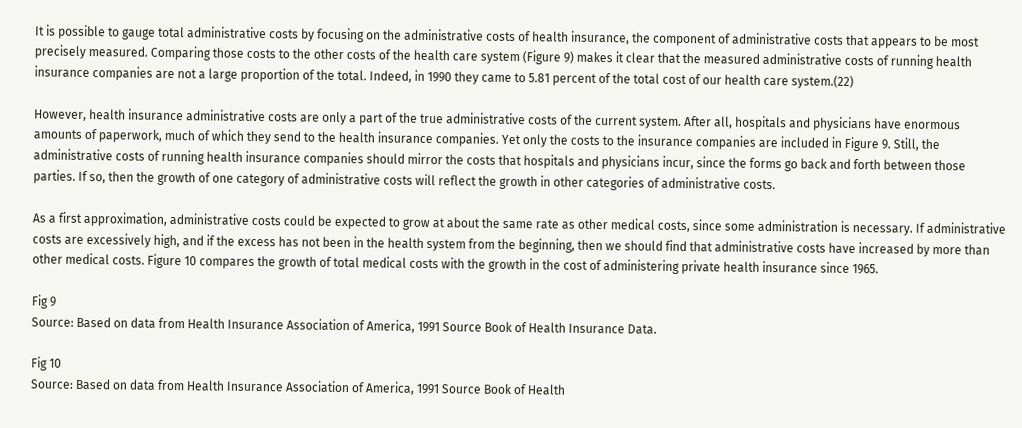It is possible to gauge total administrative costs by focusing on the administrative costs of health insurance, the component of administrative costs that appears to be most precisely measured. Comparing those costs to the other costs of the health care system (Figure 9) makes it clear that the measured administrative costs of running health insurance companies are not a large proportion of the total. Indeed, in 1990 they came to 5.81 percent of the total cost of our health care system.(22)

However, health insurance administrative costs are only a part of the true administrative costs of the current system. After all, hospitals and physicians have enormous amounts of paperwork, much of which they send to the health insurance companies. Yet only the costs to the insurance companies are included in Figure 9. Still, the administrative costs of running health insurance companies should mirror the costs that hospitals and physicians incur, since the forms go back and forth between those parties. If so, then the growth of one category of administrative costs will reflect the growth in other categories of administrative costs.

As a first approximation, administrative costs could be expected to grow at about the same rate as other medical costs, since some administration is necessary. If administrative costs are excessively high, and if the excess has not been in the health system from the beginning, then we should find that administrative costs have increased by more than other medical costs. Figure 10 compares the growth of total medical costs with the growth in the cost of administering private health insurance since 1965.

Fig 9
Source: Based on data from Health Insurance Association of America, 1991 Source Book of Health Insurance Data.

Fig 10
Source: Based on data from Health Insurance Association of America, 1991 Source Book of Health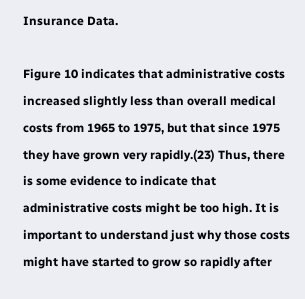Insurance Data.

Figure 10 indicates that administrative costs increased slightly less than overall medical costs from 1965 to 1975, but that since 1975 they have grown very rapidly.(23) Thus, there is some evidence to indicate that administrative costs might be too high. It is important to understand just why those costs might have started to grow so rapidly after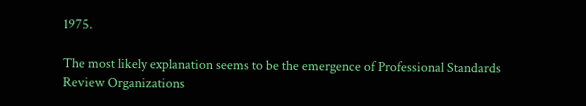1975.

The most likely explanation seems to be the emergence of Professional Standards Review Organizations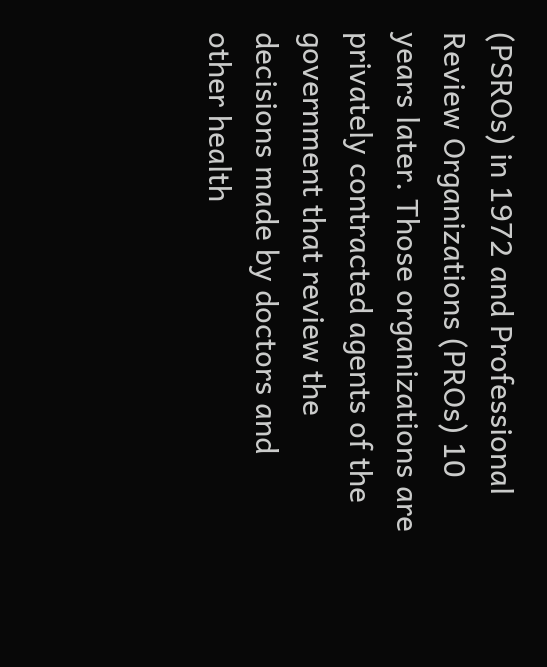(PSROs) in 1972 and Professional Review Organizations (PROs) 10 years later. Those organizations are privately contracted agents of the government that review the decisions made by doctors and other health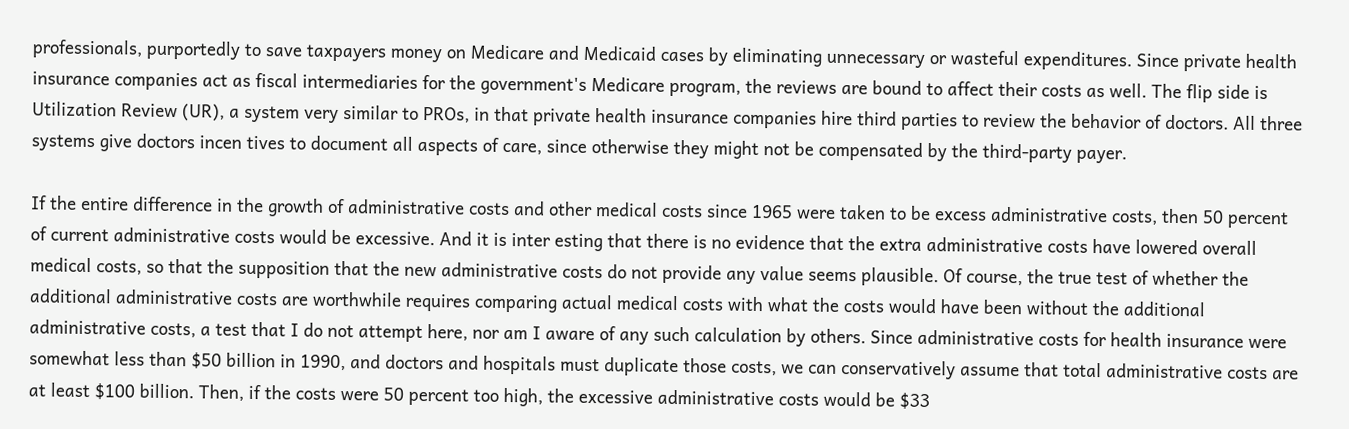professionals, purportedly to save taxpayers money on Medicare and Medicaid cases by eliminating unnecessary or wasteful expenditures. Since private health insurance companies act as fiscal intermediaries for the government's Medicare program, the reviews are bound to affect their costs as well. The flip side is Utilization Review (UR), a system very similar to PROs, in that private health insurance companies hire third parties to review the behavior of doctors. All three systems give doctors incen tives to document all aspects of care, since otherwise they might not be compensated by the third-party payer.

If the entire difference in the growth of administrative costs and other medical costs since 1965 were taken to be excess administrative costs, then 50 percent of current administrative costs would be excessive. And it is inter esting that there is no evidence that the extra administrative costs have lowered overall medical costs, so that the supposition that the new administrative costs do not provide any value seems plausible. Of course, the true test of whether the additional administrative costs are worthwhile requires comparing actual medical costs with what the costs would have been without the additional administrative costs, a test that I do not attempt here, nor am I aware of any such calculation by others. Since administrative costs for health insurance were somewhat less than $50 billion in 1990, and doctors and hospitals must duplicate those costs, we can conservatively assume that total administrative costs are at least $100 billion. Then, if the costs were 50 percent too high, the excessive administrative costs would be $33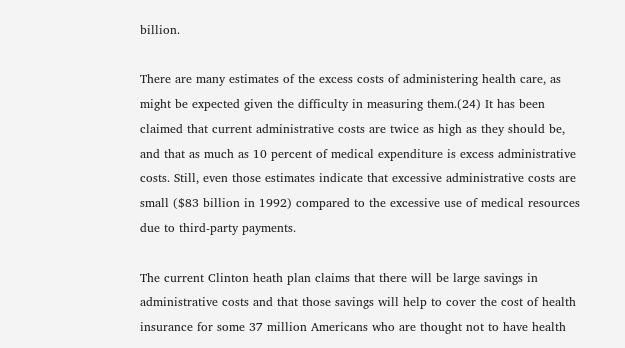billion.

There are many estimates of the excess costs of administering health care, as might be expected given the difficulty in measuring them.(24) It has been claimed that current administrative costs are twice as high as they should be, and that as much as 10 percent of medical expenditure is excess administrative costs. Still, even those estimates indicate that excessive administrative costs are small ($83 billion in 1992) compared to the excessive use of medical resources due to third-party payments.

The current Clinton heath plan claims that there will be large savings in administrative costs and that those savings will help to cover the cost of health insurance for some 37 million Americans who are thought not to have health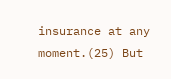insurance at any moment.(25) But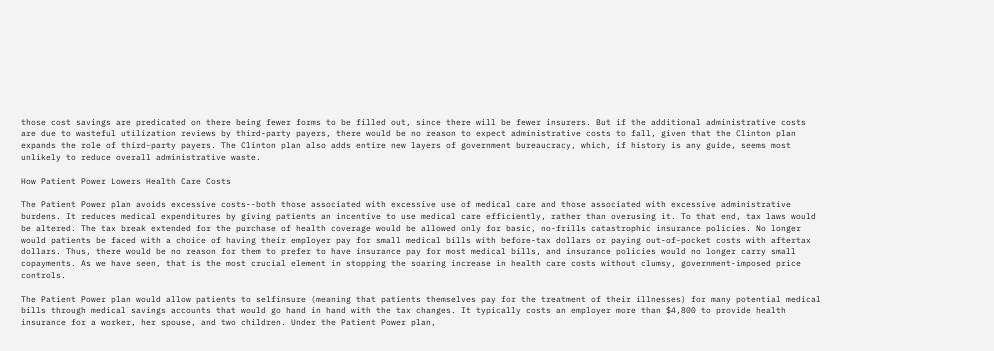those cost savings are predicated on there being fewer forms to be filled out, since there will be fewer insurers. But if the additional administrative costs are due to wasteful utilization reviews by third-party payers, there would be no reason to expect administrative costs to fall, given that the Clinton plan expands the role of third-party payers. The Clinton plan also adds entire new layers of government bureaucracy, which, if history is any guide, seems most unlikely to reduce overall administrative waste.

How Patient Power Lowers Health Care Costs

The Patient Power plan avoids excessive costs--both those associated with excessive use of medical care and those associated with excessive administrative burdens. It reduces medical expenditures by giving patients an incentive to use medical care efficiently, rather than overusing it. To that end, tax laws would be altered. The tax break extended for the purchase of health coverage would be allowed only for basic, no-frills catastrophic insurance policies. No longer would patients be faced with a choice of having their employer pay for small medical bills with before-tax dollars or paying out-of-pocket costs with aftertax dollars. Thus, there would be no reason for them to prefer to have insurance pay for most medical bills, and insurance policies would no longer carry small copayments. As we have seen, that is the most crucial element in stopping the soaring increase in health care costs without clumsy, government-imposed price controls.

The Patient Power plan would allow patients to selfinsure (meaning that patients themselves pay for the treatment of their illnesses) for many potential medical bills through medical savings accounts that would go hand in hand with the tax changes. It typically costs an employer more than $4,800 to provide health insurance for a worker, her spouse, and two children. Under the Patient Power plan,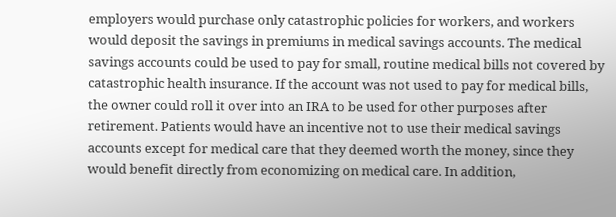employers would purchase only catastrophic policies for workers, and workers would deposit the savings in premiums in medical savings accounts. The medical savings accounts could be used to pay for small, routine medical bills not covered by catastrophic health insurance. If the account was not used to pay for medical bills, the owner could roll it over into an IRA to be used for other purposes after retirement. Patients would have an incentive not to use their medical savings accounts except for medical care that they deemed worth the money, since they would benefit directly from economizing on medical care. In addition,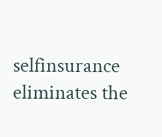selfinsurance eliminates the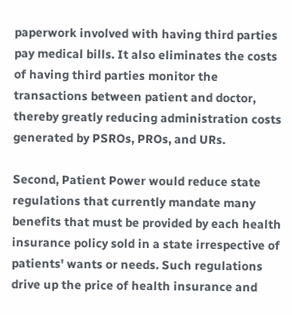paperwork involved with having third parties pay medical bills. It also eliminates the costs of having third parties monitor the transactions between patient and doctor, thereby greatly reducing administration costs generated by PSROs, PROs, and URs.

Second, Patient Power would reduce state regulations that currently mandate many benefits that must be provided by each health insurance policy sold in a state irrespective of patients' wants or needs. Such regulations drive up the price of health insurance and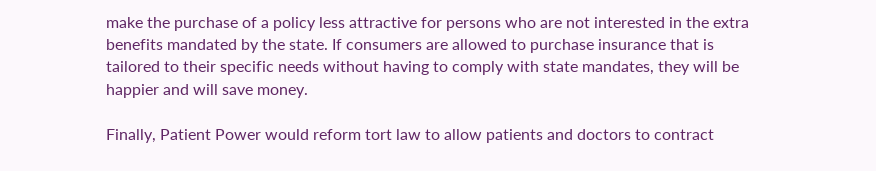make the purchase of a policy less attractive for persons who are not interested in the extra benefits mandated by the state. If consumers are allowed to purchase insurance that is tailored to their specific needs without having to comply with state mandates, they will be happier and will save money.

Finally, Patient Power would reform tort law to allow patients and doctors to contract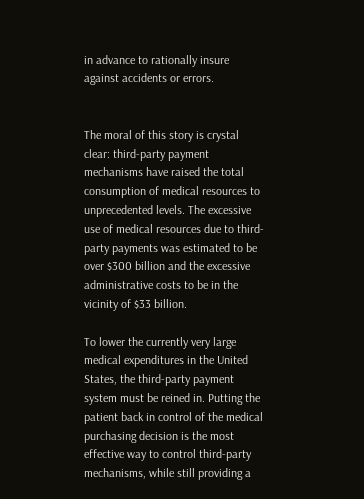in advance to rationally insure against accidents or errors.


The moral of this story is crystal clear: third-party payment mechanisms have raised the total consumption of medical resources to unprecedented levels. The excessive use of medical resources due to third-party payments was estimated to be over $300 billion and the excessive administrative costs to be in the vicinity of $33 billion.

To lower the currently very large medical expenditures in the United States, the third-party payment system must be reined in. Putting the patient back in control of the medical purchasing decision is the most effective way to control third-party mechanisms, while still providing a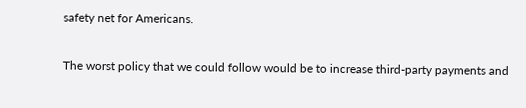safety net for Americans.

The worst policy that we could follow would be to increase third-party payments and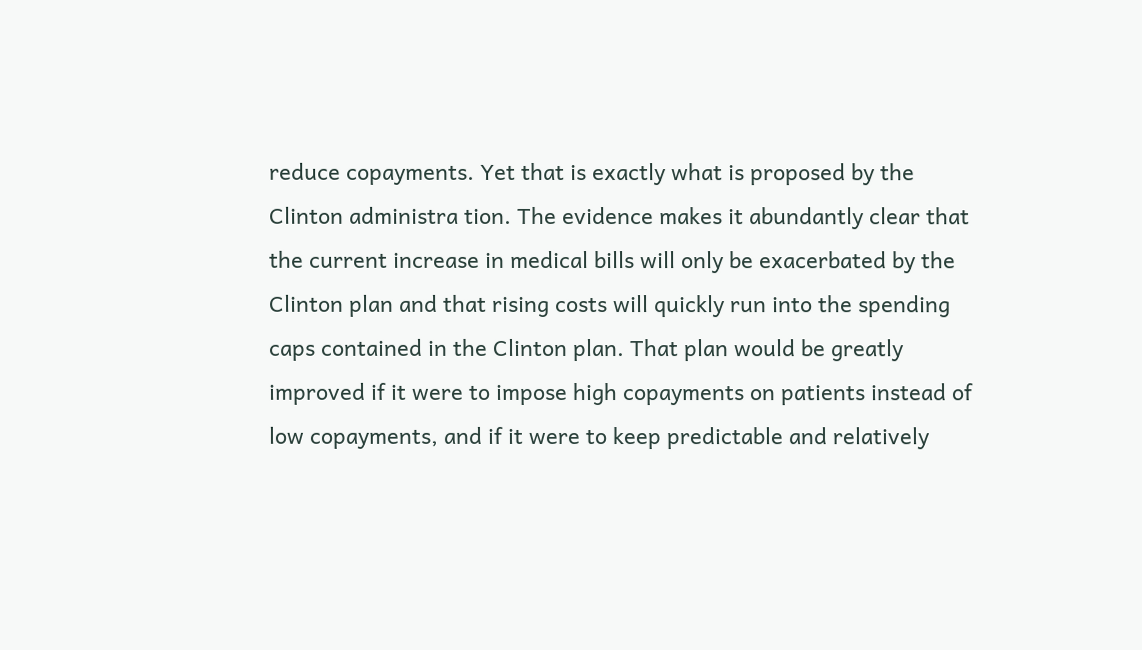reduce copayments. Yet that is exactly what is proposed by the Clinton administra tion. The evidence makes it abundantly clear that the current increase in medical bills will only be exacerbated by the Clinton plan and that rising costs will quickly run into the spending caps contained in the Clinton plan. That plan would be greatly improved if it were to impose high copayments on patients instead of low copayments, and if it were to keep predictable and relatively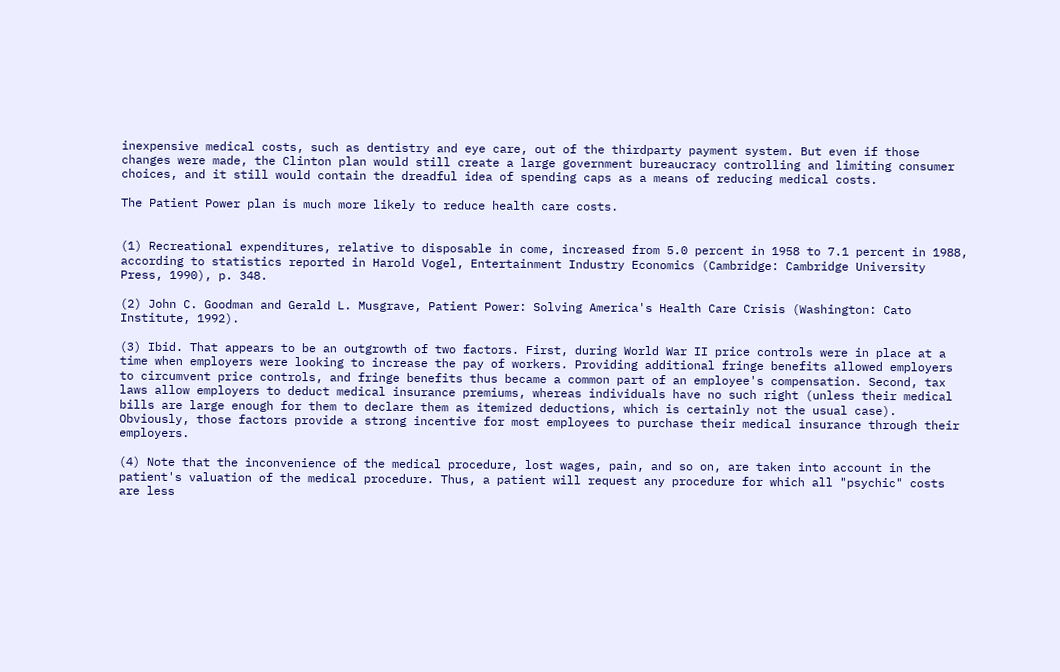inexpensive medical costs, such as dentistry and eye care, out of the thirdparty payment system. But even if those changes were made, the Clinton plan would still create a large government bureaucracy controlling and limiting consumer choices, and it still would contain the dreadful idea of spending caps as a means of reducing medical costs.

The Patient Power plan is much more likely to reduce health care costs.


(1) Recreational expenditures, relative to disposable in come, increased from 5.0 percent in 1958 to 7.1 percent in 1988, according to statistics reported in Harold Vogel, Entertainment Industry Economics (Cambridge: Cambridge University Press, 1990), p. 348.

(2) John C. Goodman and Gerald L. Musgrave, Patient Power: Solving America's Health Care Crisis (Washington: Cato Institute, 1992).

(3) Ibid. That appears to be an outgrowth of two factors. First, during World War II price controls were in place at a time when employers were looking to increase the pay of workers. Providing additional fringe benefits allowed employers to circumvent price controls, and fringe benefits thus became a common part of an employee's compensation. Second, tax laws allow employers to deduct medical insurance premiums, whereas individuals have no such right (unless their medical bills are large enough for them to declare them as itemized deductions, which is certainly not the usual case). Obviously, those factors provide a strong incentive for most employees to purchase their medical insurance through their employers.

(4) Note that the inconvenience of the medical procedure, lost wages, pain, and so on, are taken into account in the patient's valuation of the medical procedure. Thus, a patient will request any procedure for which all "psychic" costs are less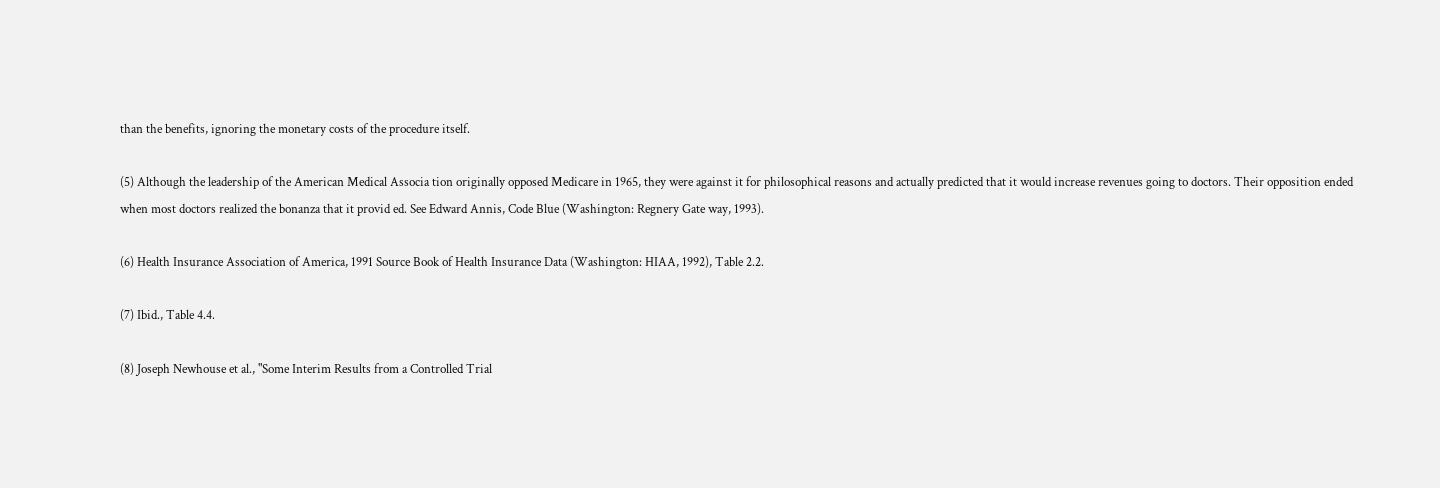than the benefits, ignoring the monetary costs of the procedure itself.

(5) Although the leadership of the American Medical Associa tion originally opposed Medicare in 1965, they were against it for philosophical reasons and actually predicted that it would increase revenues going to doctors. Their opposition ended when most doctors realized the bonanza that it provid ed. See Edward Annis, Code Blue (Washington: Regnery Gate way, 1993).

(6) Health Insurance Association of America, 1991 Source Book of Health Insurance Data (Washington: HIAA, 1992), Table 2.2.

(7) Ibid., Table 4.4.

(8) Joseph Newhouse et al., "Some Interim Results from a Controlled Trial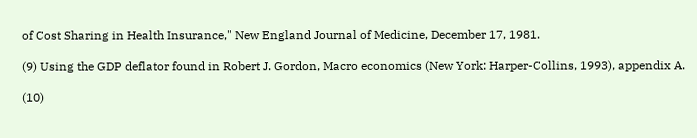of Cost Sharing in Health Insurance," New England Journal of Medicine, December 17, 1981.

(9) Using the GDP deflator found in Robert J. Gordon, Macro economics (New York: Harper-Collins, 1993), appendix A.

(10)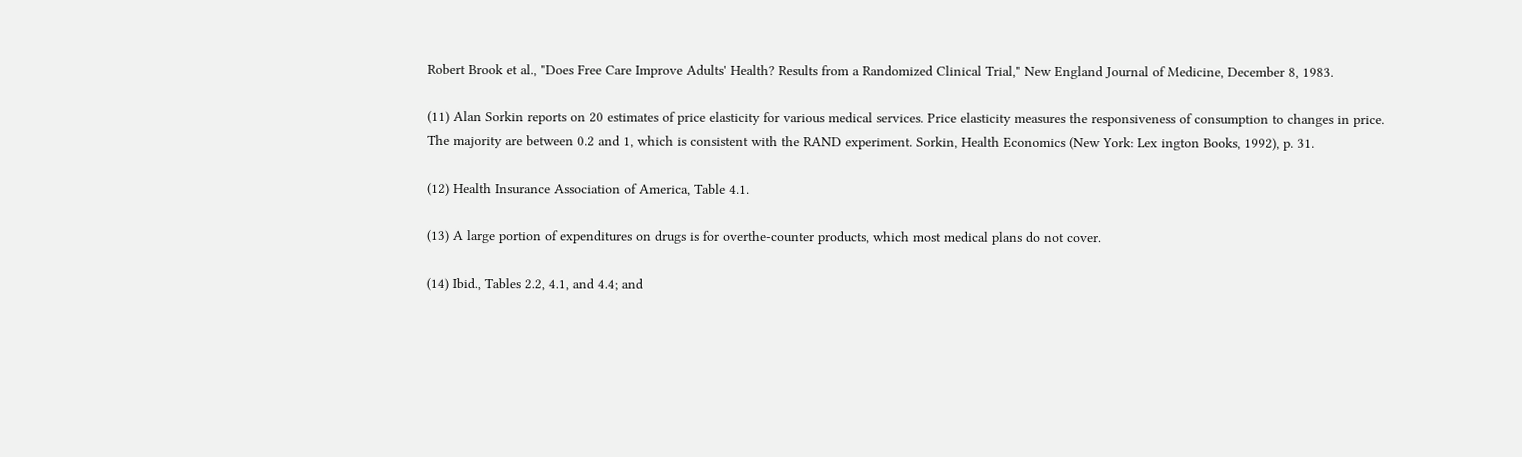Robert Brook et al., "Does Free Care Improve Adults' Health? Results from a Randomized Clinical Trial," New England Journal of Medicine, December 8, 1983.

(11) Alan Sorkin reports on 20 estimates of price elasticity for various medical services. Price elasticity measures the responsiveness of consumption to changes in price. The majority are between 0.2 and 1, which is consistent with the RAND experiment. Sorkin, Health Economics (New York: Lex ington Books, 1992), p. 31.

(12) Health Insurance Association of America, Table 4.1.

(13) A large portion of expenditures on drugs is for overthe-counter products, which most medical plans do not cover.

(14) Ibid., Tables 2.2, 4.1, and 4.4; and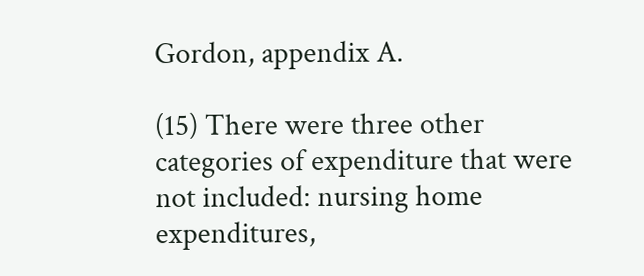Gordon, appendix A.

(15) There were three other categories of expenditure that were not included: nursing home expenditures,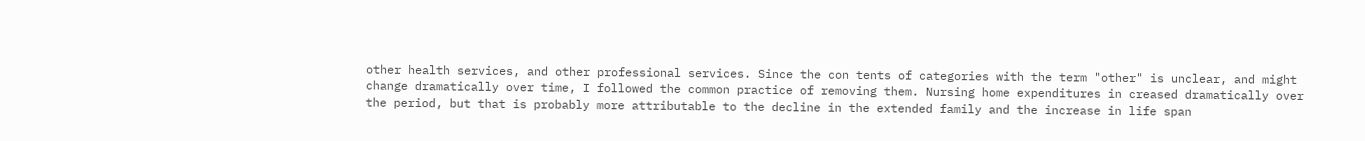other health services, and other professional services. Since the con tents of categories with the term "other" is unclear, and might change dramatically over time, I followed the common practice of removing them. Nursing home expenditures in creased dramatically over the period, but that is probably more attributable to the decline in the extended family and the increase in life span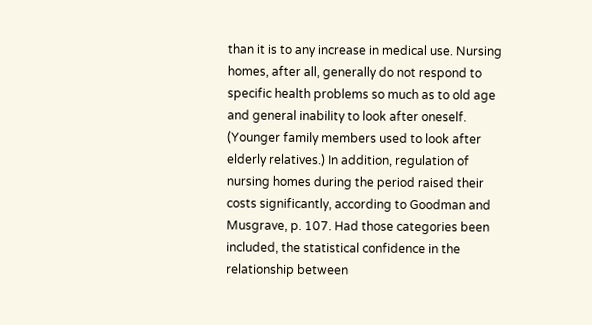than it is to any increase in medical use. Nursing homes, after all, generally do not respond to specific health problems so much as to old age and general inability to look after oneself. (Younger family members used to look after elderly relatives.) In addition, regulation of nursing homes during the period raised their costs significantly, according to Goodman and Musgrave, p. 107. Had those categories been included, the statistical confidence in the relationship between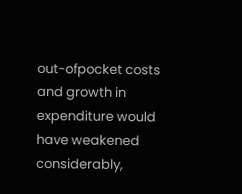out-ofpocket costs and growth in expenditure would have weakened considerably,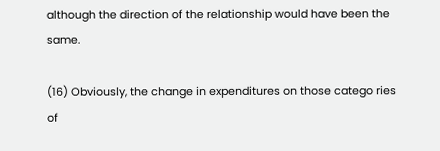although the direction of the relationship would have been the same.

(16) Obviously, the change in expenditures on those catego ries of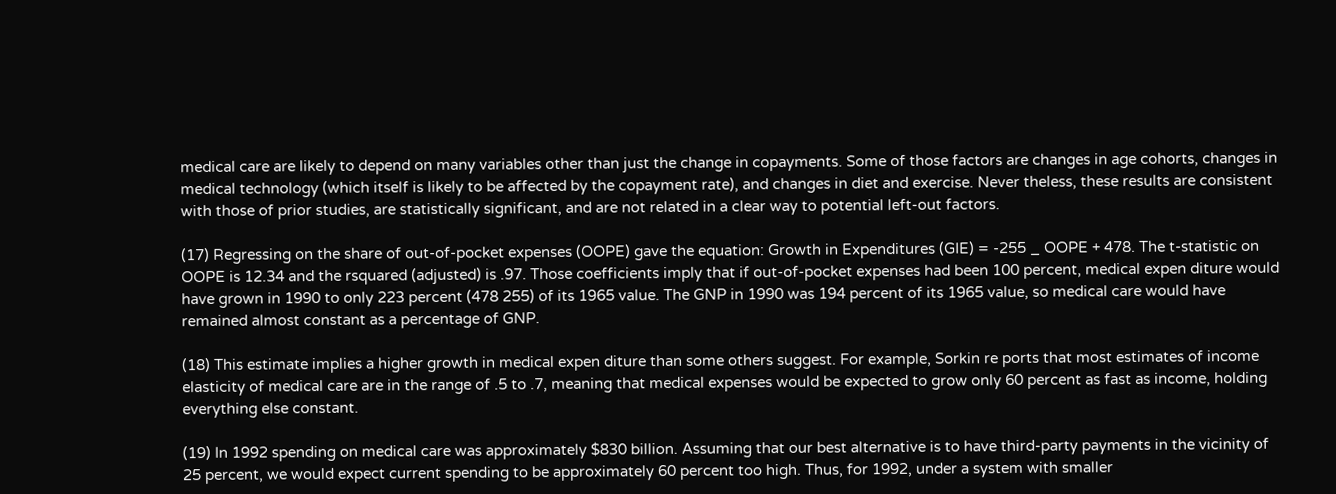medical care are likely to depend on many variables other than just the change in copayments. Some of those factors are changes in age cohorts, changes in medical technology (which itself is likely to be affected by the copayment rate), and changes in diet and exercise. Never theless, these results are consistent with those of prior studies, are statistically significant, and are not related in a clear way to potential left-out factors.

(17) Regressing on the share of out-of-pocket expenses (OOPE) gave the equation: Growth in Expenditures (GIE) = -255 _ OOPE + 478. The t-statistic on OOPE is 12.34 and the rsquared (adjusted) is .97. Those coefficients imply that if out-of-pocket expenses had been 100 percent, medical expen diture would have grown in 1990 to only 223 percent (478 255) of its 1965 value. The GNP in 1990 was 194 percent of its 1965 value, so medical care would have remained almost constant as a percentage of GNP.

(18) This estimate implies a higher growth in medical expen diture than some others suggest. For example, Sorkin re ports that most estimates of income elasticity of medical care are in the range of .5 to .7, meaning that medical expenses would be expected to grow only 60 percent as fast as income, holding everything else constant.

(19) In 1992 spending on medical care was approximately $830 billion. Assuming that our best alternative is to have third-party payments in the vicinity of 25 percent, we would expect current spending to be approximately 60 percent too high. Thus, for 1992, under a system with smaller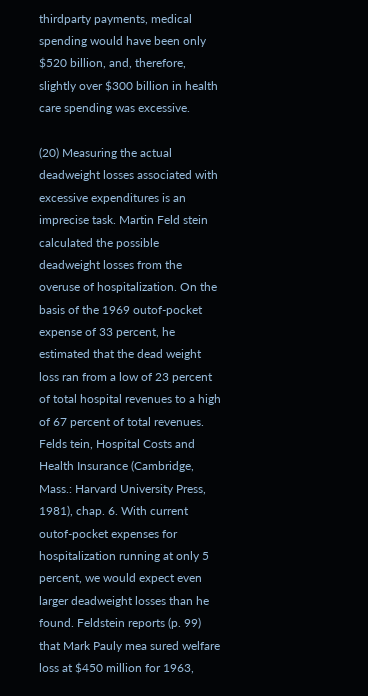thirdparty payments, medical spending would have been only $520 billion, and, therefore, slightly over $300 billion in health care spending was excessive.

(20) Measuring the actual deadweight losses associated with excessive expenditures is an imprecise task. Martin Feld stein calculated the possible deadweight losses from the overuse of hospitalization. On the basis of the 1969 outof-pocket expense of 33 percent, he estimated that the dead weight loss ran from a low of 23 percent of total hospital revenues to a high of 67 percent of total revenues. Felds tein, Hospital Costs and Health Insurance (Cambridge, Mass.: Harvard University Press, 1981), chap. 6. With current outof-pocket expenses for hospitalization running at only 5 percent, we would expect even larger deadweight losses than he found. Feldstein reports (p. 99) that Mark Pauly mea sured welfare loss at $450 million for 1963,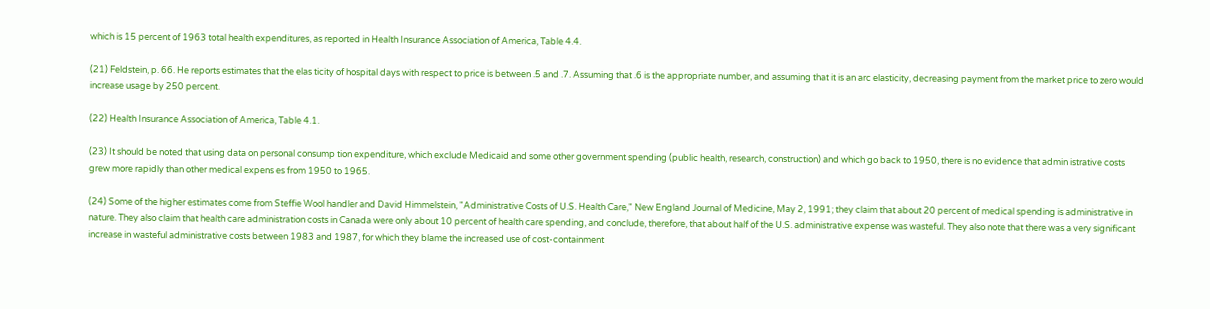which is 15 percent of 1963 total health expenditures, as reported in Health Insurance Association of America, Table 4.4.

(21) Feldstein, p. 66. He reports estimates that the elas ticity of hospital days with respect to price is between .5 and .7. Assuming that .6 is the appropriate number, and assuming that it is an arc elasticity, decreasing payment from the market price to zero would increase usage by 250 percent.

(22) Health Insurance Association of America, Table 4.1.

(23) It should be noted that using data on personal consump tion expenditure, which exclude Medicaid and some other government spending (public health, research, construction) and which go back to 1950, there is no evidence that admin istrative costs grew more rapidly than other medical expens es from 1950 to 1965.

(24) Some of the higher estimates come from Steffie Wool handler and David Himmelstein, "Administrative Costs of U.S. Health Care," New England Journal of Medicine, May 2, 1991; they claim that about 20 percent of medical spending is administrative in nature. They also claim that health care administration costs in Canada were only about 10 percent of health care spending, and conclude, therefore, that about half of the U.S. administrative expense was wasteful. They also note that there was a very significant increase in wasteful administrative costs between 1983 and 1987, for which they blame the increased use of cost-containment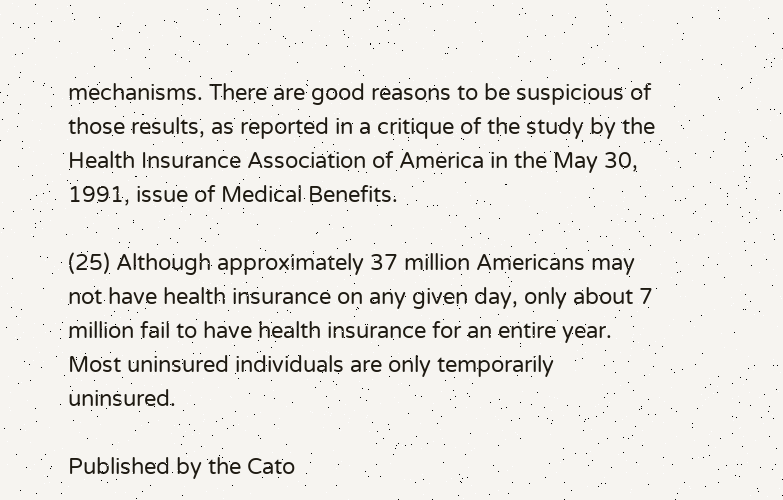mechanisms. There are good reasons to be suspicious of those results, as reported in a critique of the study by the Health Insurance Association of America in the May 30, 1991, issue of Medical Benefits.

(25) Although approximately 37 million Americans may not have health insurance on any given day, only about 7 million fail to have health insurance for an entire year. Most uninsured individuals are only temporarily uninsured.

Published by the Cato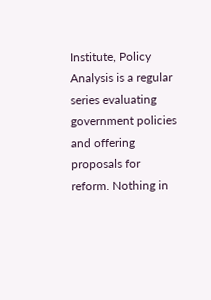Institute, Policy Analysis is a regular series evaluating government policies and offering proposals for reform. Nothing in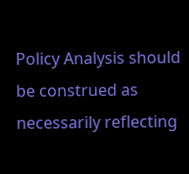Policy Analysis should be construed as necessarily reflecting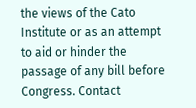the views of the Cato Institute or as an attempt to aid or hinder the passage of any bill before Congress. Contact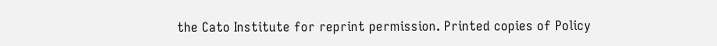the Cato Institute for reprint permission. Printed copies of Policy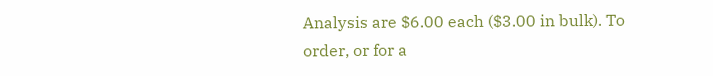Analysis are $6.00 each ($3.00 in bulk). To order, or for a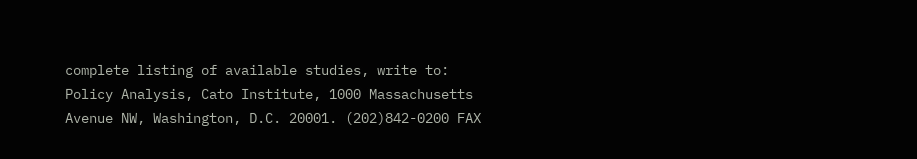complete listing of available studies, write to: Policy Analysis, Cato Institute, 1000 Massachusetts Avenue NW, Washington, D.C. 20001. (202)842-0200 FAX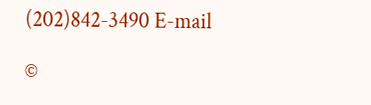(202)842-3490 E-mail

©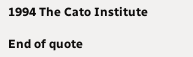1994 The Cato Institute

End of quote